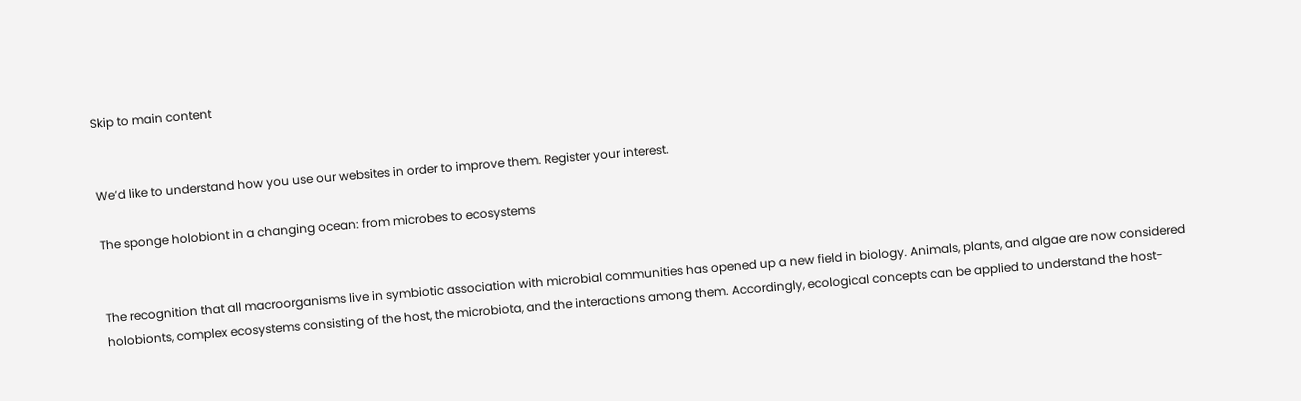Skip to main content


We’d like to understand how you use our websites in order to improve them. Register your interest.

The sponge holobiont in a changing ocean: from microbes to ecosystems


The recognition that all macroorganisms live in symbiotic association with microbial communities has opened up a new field in biology. Animals, plants, and algae are now considered holobionts, complex ecosystems consisting of the host, the microbiota, and the interactions among them. Accordingly, ecological concepts can be applied to understand the host-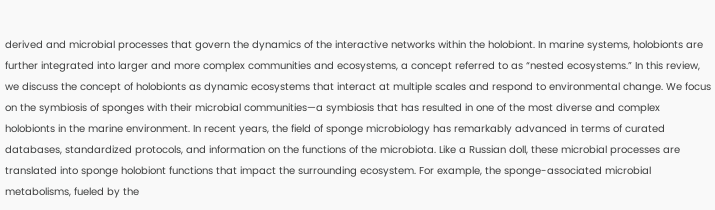derived and microbial processes that govern the dynamics of the interactive networks within the holobiont. In marine systems, holobionts are further integrated into larger and more complex communities and ecosystems, a concept referred to as “nested ecosystems.” In this review, we discuss the concept of holobionts as dynamic ecosystems that interact at multiple scales and respond to environmental change. We focus on the symbiosis of sponges with their microbial communities—a symbiosis that has resulted in one of the most diverse and complex holobionts in the marine environment. In recent years, the field of sponge microbiology has remarkably advanced in terms of curated databases, standardized protocols, and information on the functions of the microbiota. Like a Russian doll, these microbial processes are translated into sponge holobiont functions that impact the surrounding ecosystem. For example, the sponge-associated microbial metabolisms, fueled by the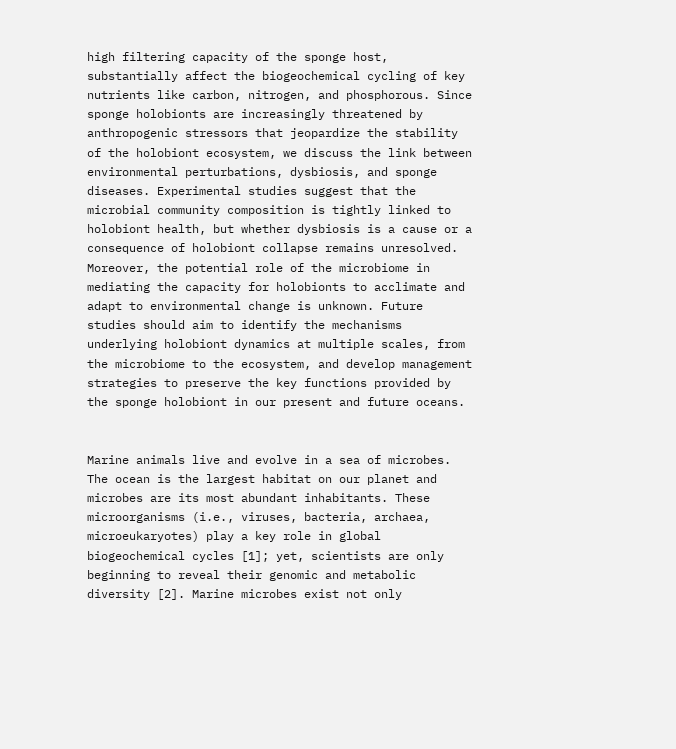high filtering capacity of the sponge host, substantially affect the biogeochemical cycling of key nutrients like carbon, nitrogen, and phosphorous. Since sponge holobionts are increasingly threatened by anthropogenic stressors that jeopardize the stability of the holobiont ecosystem, we discuss the link between environmental perturbations, dysbiosis, and sponge diseases. Experimental studies suggest that the microbial community composition is tightly linked to holobiont health, but whether dysbiosis is a cause or a consequence of holobiont collapse remains unresolved. Moreover, the potential role of the microbiome in mediating the capacity for holobionts to acclimate and adapt to environmental change is unknown. Future studies should aim to identify the mechanisms underlying holobiont dynamics at multiple scales, from the microbiome to the ecosystem, and develop management strategies to preserve the key functions provided by the sponge holobiont in our present and future oceans.


Marine animals live and evolve in a sea of microbes. The ocean is the largest habitat on our planet and microbes are its most abundant inhabitants. These microorganisms (i.e., viruses, bacteria, archaea, microeukaryotes) play a key role in global biogeochemical cycles [1]; yet, scientists are only beginning to reveal their genomic and metabolic diversity [2]. Marine microbes exist not only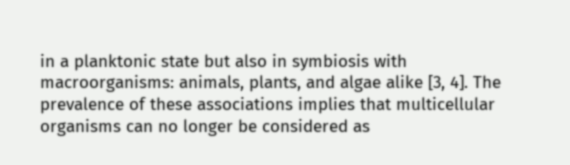in a planktonic state but also in symbiosis with macroorganisms: animals, plants, and algae alike [3, 4]. The prevalence of these associations implies that multicellular organisms can no longer be considered as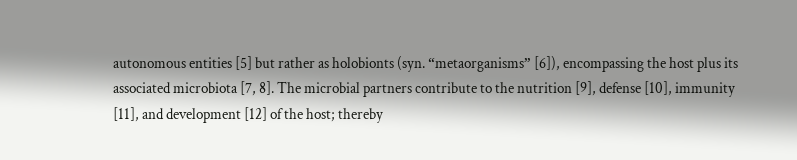autonomous entities [5] but rather as holobionts (syn. “metaorganisms” [6]), encompassing the host plus its associated microbiota [7, 8]. The microbial partners contribute to the nutrition [9], defense [10], immunity [11], and development [12] of the host; thereby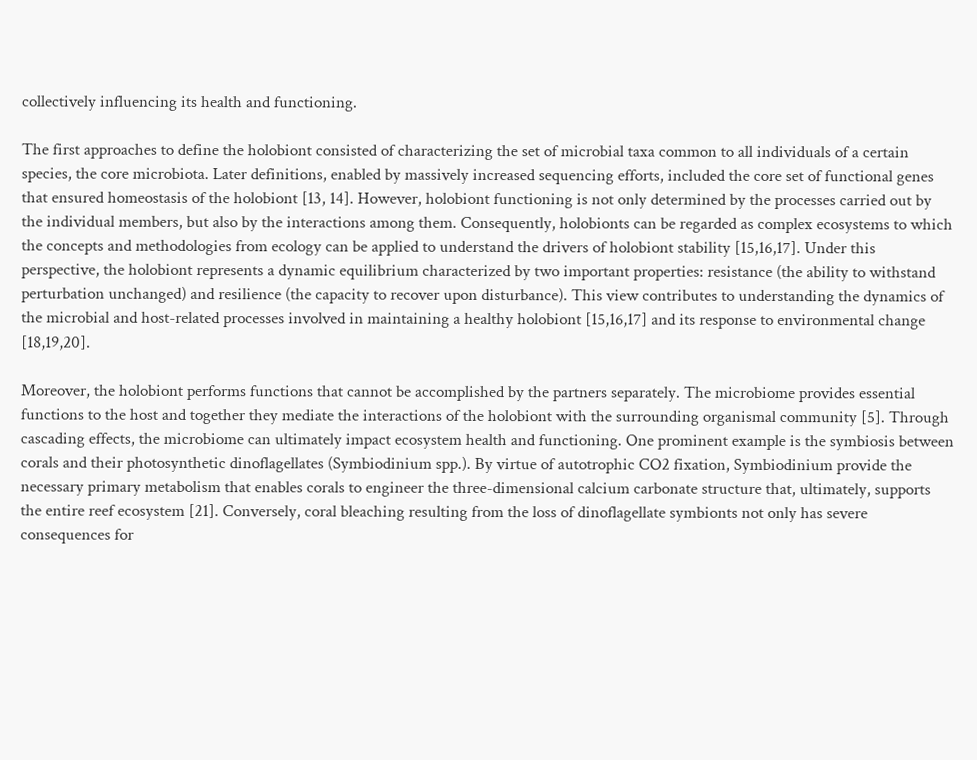collectively influencing its health and functioning.

The first approaches to define the holobiont consisted of characterizing the set of microbial taxa common to all individuals of a certain species, the core microbiota. Later definitions, enabled by massively increased sequencing efforts, included the core set of functional genes that ensured homeostasis of the holobiont [13, 14]. However, holobiont functioning is not only determined by the processes carried out by the individual members, but also by the interactions among them. Consequently, holobionts can be regarded as complex ecosystems to which the concepts and methodologies from ecology can be applied to understand the drivers of holobiont stability [15,16,17]. Under this perspective, the holobiont represents a dynamic equilibrium characterized by two important properties: resistance (the ability to withstand perturbation unchanged) and resilience (the capacity to recover upon disturbance). This view contributes to understanding the dynamics of the microbial and host-related processes involved in maintaining a healthy holobiont [15,16,17] and its response to environmental change [18,19,20].

Moreover, the holobiont performs functions that cannot be accomplished by the partners separately. The microbiome provides essential functions to the host and together they mediate the interactions of the holobiont with the surrounding organismal community [5]. Through cascading effects, the microbiome can ultimately impact ecosystem health and functioning. One prominent example is the symbiosis between corals and their photosynthetic dinoflagellates (Symbiodinium spp.). By virtue of autotrophic CO2 fixation, Symbiodinium provide the necessary primary metabolism that enables corals to engineer the three-dimensional calcium carbonate structure that, ultimately, supports the entire reef ecosystem [21]. Conversely, coral bleaching resulting from the loss of dinoflagellate symbionts not only has severe consequences for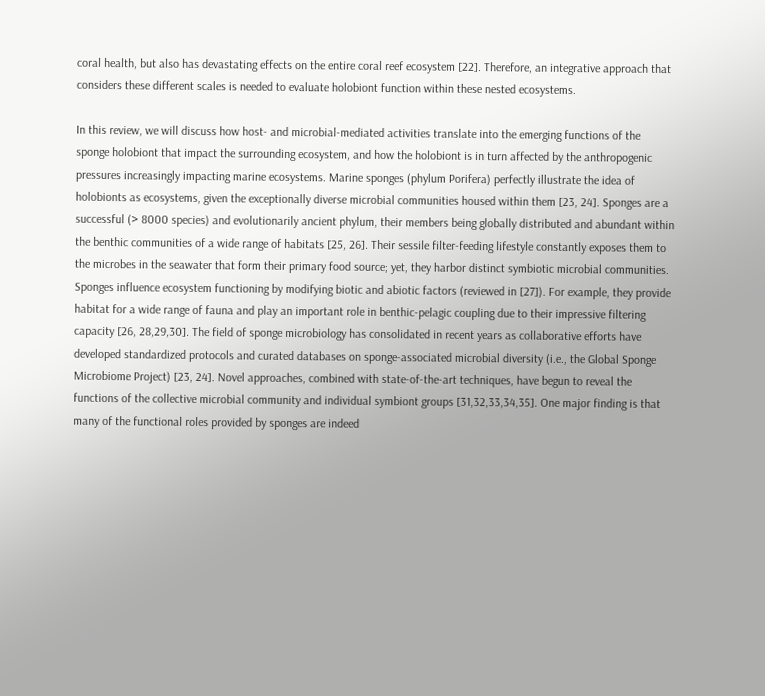coral health, but also has devastating effects on the entire coral reef ecosystem [22]. Therefore, an integrative approach that considers these different scales is needed to evaluate holobiont function within these nested ecosystems.

In this review, we will discuss how host- and microbial-mediated activities translate into the emerging functions of the sponge holobiont that impact the surrounding ecosystem, and how the holobiont is in turn affected by the anthropogenic pressures increasingly impacting marine ecosystems. Marine sponges (phylum Porifera) perfectly illustrate the idea of holobionts as ecosystems, given the exceptionally diverse microbial communities housed within them [23, 24]. Sponges are a successful (> 8000 species) and evolutionarily ancient phylum, their members being globally distributed and abundant within the benthic communities of a wide range of habitats [25, 26]. Their sessile filter-feeding lifestyle constantly exposes them to the microbes in the seawater that form their primary food source; yet, they harbor distinct symbiotic microbial communities. Sponges influence ecosystem functioning by modifying biotic and abiotic factors (reviewed in [27]). For example, they provide habitat for a wide range of fauna and play an important role in benthic-pelagic coupling due to their impressive filtering capacity [26, 28,29,30]. The field of sponge microbiology has consolidated in recent years as collaborative efforts have developed standardized protocols and curated databases on sponge-associated microbial diversity (i.e., the Global Sponge Microbiome Project) [23, 24]. Novel approaches, combined with state-of-the-art techniques, have begun to reveal the functions of the collective microbial community and individual symbiont groups [31,32,33,34,35]. One major finding is that many of the functional roles provided by sponges are indeed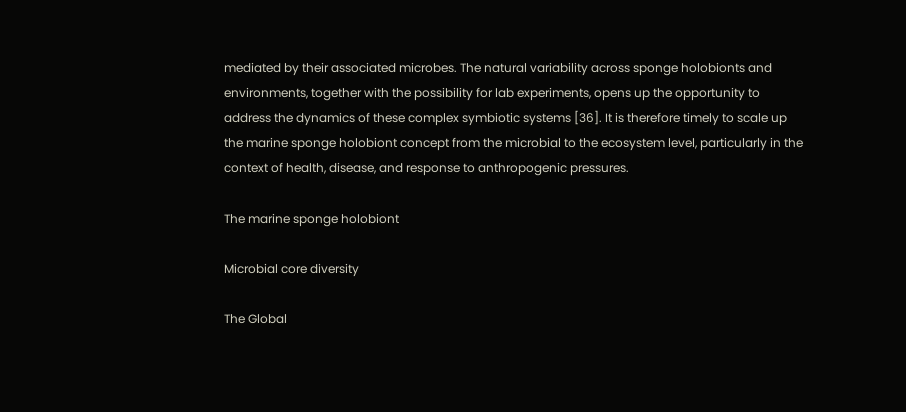mediated by their associated microbes. The natural variability across sponge holobionts and environments, together with the possibility for lab experiments, opens up the opportunity to address the dynamics of these complex symbiotic systems [36]. It is therefore timely to scale up the marine sponge holobiont concept from the microbial to the ecosystem level, particularly in the context of health, disease, and response to anthropogenic pressures.

The marine sponge holobiont

Microbial core diversity

The Global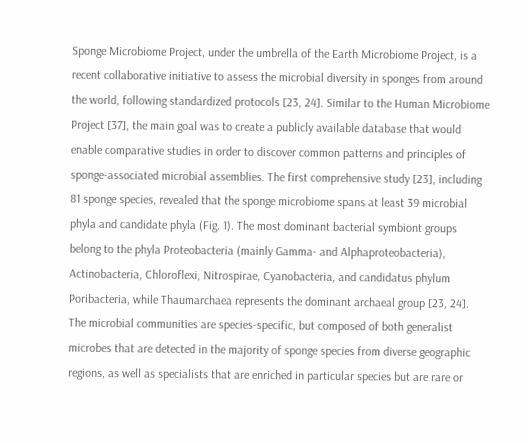Sponge Microbiome Project, under the umbrella of the Earth Microbiome Project, is a recent collaborative initiative to assess the microbial diversity in sponges from around the world, following standardized protocols [23, 24]. Similar to the Human Microbiome Project [37], the main goal was to create a publicly available database that would enable comparative studies in order to discover common patterns and principles of sponge-associated microbial assemblies. The first comprehensive study [23], including 81 sponge species, revealed that the sponge microbiome spans at least 39 microbial phyla and candidate phyla (Fig. 1). The most dominant bacterial symbiont groups belong to the phyla Proteobacteria (mainly Gamma- and Alphaproteobacteria), Actinobacteria, Chloroflexi, Nitrospirae, Cyanobacteria, and candidatus phylum Poribacteria, while Thaumarchaea represents the dominant archaeal group [23, 24]. The microbial communities are species-specific, but composed of both generalist microbes that are detected in the majority of sponge species from diverse geographic regions, as well as specialists that are enriched in particular species but are rare or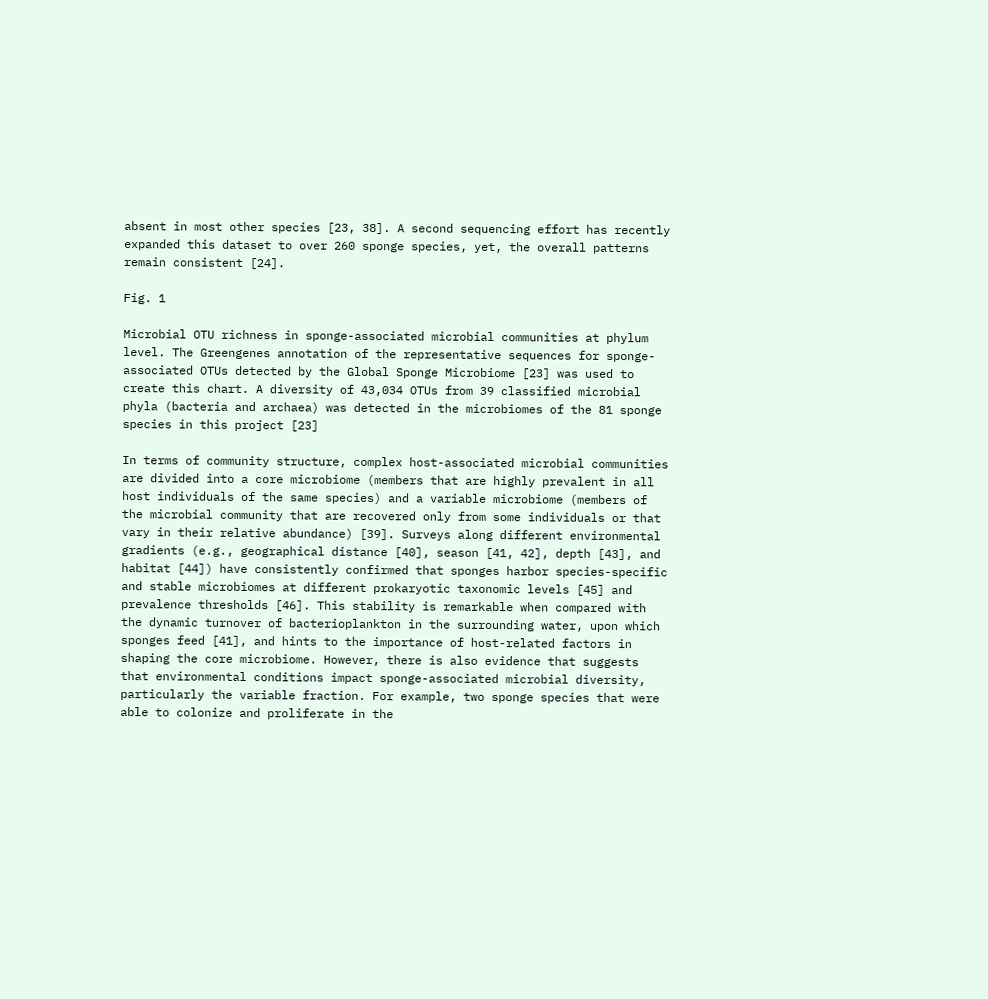absent in most other species [23, 38]. A second sequencing effort has recently expanded this dataset to over 260 sponge species, yet, the overall patterns remain consistent [24].

Fig. 1

Microbial OTU richness in sponge-associated microbial communities at phylum level. The Greengenes annotation of the representative sequences for sponge-associated OTUs detected by the Global Sponge Microbiome [23] was used to create this chart. A diversity of 43,034 OTUs from 39 classified microbial phyla (bacteria and archaea) was detected in the microbiomes of the 81 sponge species in this project [23]

In terms of community structure, complex host-associated microbial communities are divided into a core microbiome (members that are highly prevalent in all host individuals of the same species) and a variable microbiome (members of the microbial community that are recovered only from some individuals or that vary in their relative abundance) [39]. Surveys along different environmental gradients (e.g., geographical distance [40], season [41, 42], depth [43], and habitat [44]) have consistently confirmed that sponges harbor species-specific and stable microbiomes at different prokaryotic taxonomic levels [45] and prevalence thresholds [46]. This stability is remarkable when compared with the dynamic turnover of bacterioplankton in the surrounding water, upon which sponges feed [41], and hints to the importance of host-related factors in shaping the core microbiome. However, there is also evidence that suggests that environmental conditions impact sponge-associated microbial diversity, particularly the variable fraction. For example, two sponge species that were able to colonize and proliferate in the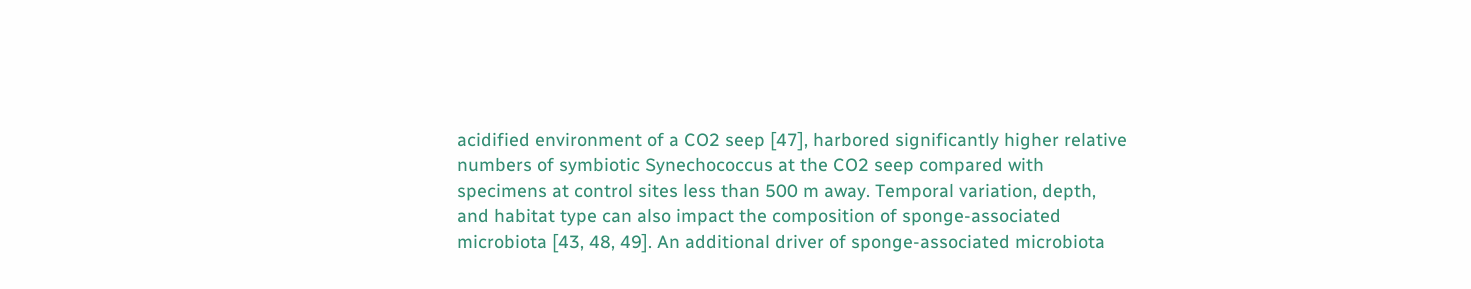acidified environment of a CO2 seep [47], harbored significantly higher relative numbers of symbiotic Synechococcus at the CO2 seep compared with specimens at control sites less than 500 m away. Temporal variation, depth, and habitat type can also impact the composition of sponge-associated microbiota [43, 48, 49]. An additional driver of sponge-associated microbiota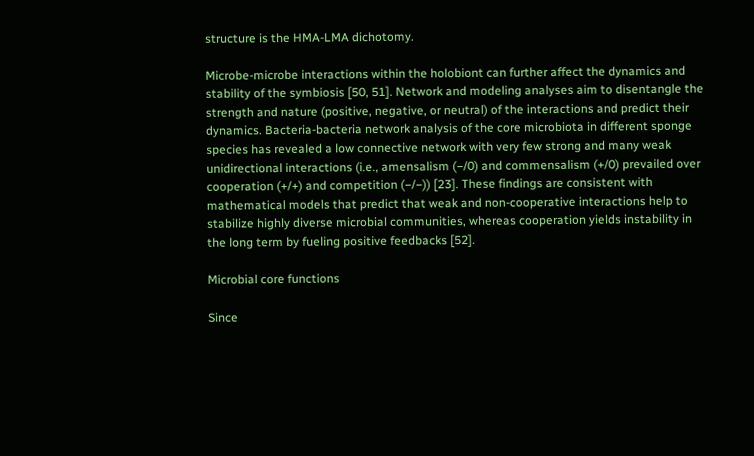structure is the HMA-LMA dichotomy.

Microbe-microbe interactions within the holobiont can further affect the dynamics and stability of the symbiosis [50, 51]. Network and modeling analyses aim to disentangle the strength and nature (positive, negative, or neutral) of the interactions and predict their dynamics. Bacteria-bacteria network analysis of the core microbiota in different sponge species has revealed a low connective network with very few strong and many weak unidirectional interactions (i.e., amensalism (−/0) and commensalism (+/0) prevailed over cooperation (+/+) and competition (−/−)) [23]. These findings are consistent with mathematical models that predict that weak and non-cooperative interactions help to stabilize highly diverse microbial communities, whereas cooperation yields instability in the long term by fueling positive feedbacks [52].

Microbial core functions

Since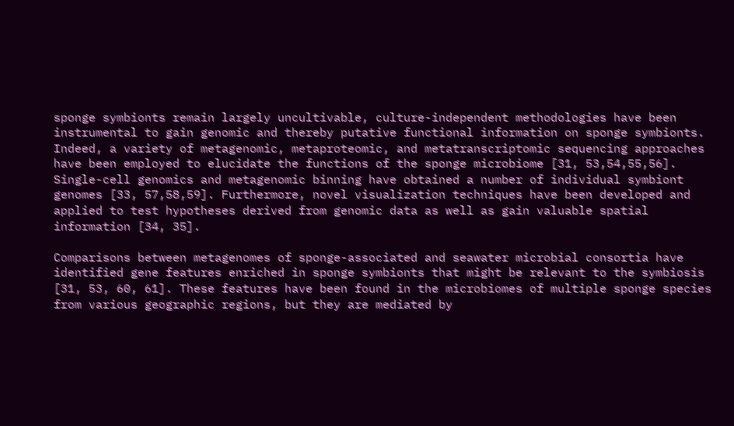sponge symbionts remain largely uncultivable, culture-independent methodologies have been instrumental to gain genomic and thereby putative functional information on sponge symbionts. Indeed, a variety of metagenomic, metaproteomic, and metatranscriptomic sequencing approaches have been employed to elucidate the functions of the sponge microbiome [31, 53,54,55,56]. Single-cell genomics and metagenomic binning have obtained a number of individual symbiont genomes [33, 57,58,59]. Furthermore, novel visualization techniques have been developed and applied to test hypotheses derived from genomic data as well as gain valuable spatial information [34, 35].

Comparisons between metagenomes of sponge-associated and seawater microbial consortia have identified gene features enriched in sponge symbionts that might be relevant to the symbiosis [31, 53, 60, 61]. These features have been found in the microbiomes of multiple sponge species from various geographic regions, but they are mediated by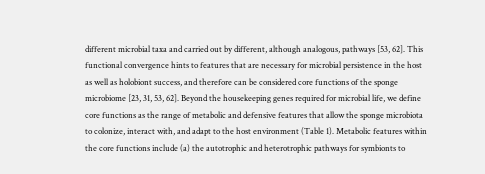different microbial taxa and carried out by different, although analogous, pathways [53, 62]. This functional convergence hints to features that are necessary for microbial persistence in the host as well as holobiont success, and therefore can be considered core functions of the sponge microbiome [23, 31, 53, 62]. Beyond the housekeeping genes required for microbial life, we define core functions as the range of metabolic and defensive features that allow the sponge microbiota to colonize, interact with, and adapt to the host environment (Table 1). Metabolic features within the core functions include (a) the autotrophic and heterotrophic pathways for symbionts to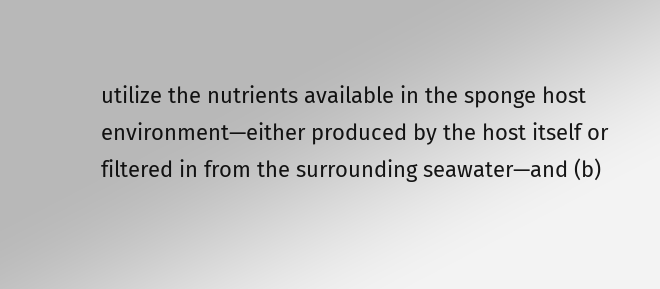utilize the nutrients available in the sponge host environment—either produced by the host itself or filtered in from the surrounding seawater—and (b)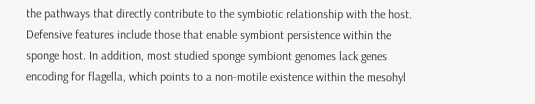the pathways that directly contribute to the symbiotic relationship with the host. Defensive features include those that enable symbiont persistence within the sponge host. In addition, most studied sponge symbiont genomes lack genes encoding for flagella, which points to a non-motile existence within the mesohyl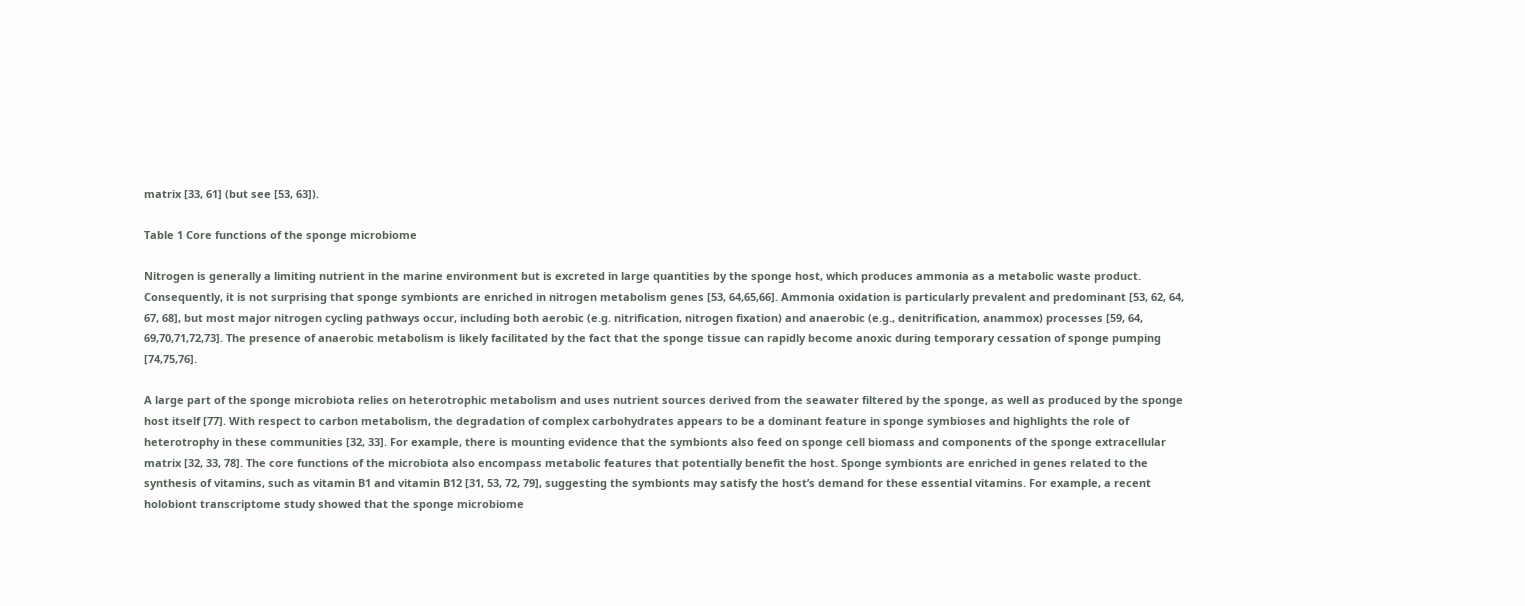matrix [33, 61] (but see [53, 63]).

Table 1 Core functions of the sponge microbiome

Nitrogen is generally a limiting nutrient in the marine environment but is excreted in large quantities by the sponge host, which produces ammonia as a metabolic waste product. Consequently, it is not surprising that sponge symbionts are enriched in nitrogen metabolism genes [53, 64,65,66]. Ammonia oxidation is particularly prevalent and predominant [53, 62, 64, 67, 68], but most major nitrogen cycling pathways occur, including both aerobic (e.g. nitrification, nitrogen fixation) and anaerobic (e.g., denitrification, anammox) processes [59, 64, 69,70,71,72,73]. The presence of anaerobic metabolism is likely facilitated by the fact that the sponge tissue can rapidly become anoxic during temporary cessation of sponge pumping [74,75,76].

A large part of the sponge microbiota relies on heterotrophic metabolism and uses nutrient sources derived from the seawater filtered by the sponge, as well as produced by the sponge host itself [77]. With respect to carbon metabolism, the degradation of complex carbohydrates appears to be a dominant feature in sponge symbioses and highlights the role of heterotrophy in these communities [32, 33]. For example, there is mounting evidence that the symbionts also feed on sponge cell biomass and components of the sponge extracellular matrix [32, 33, 78]. The core functions of the microbiota also encompass metabolic features that potentially benefit the host. Sponge symbionts are enriched in genes related to the synthesis of vitamins, such as vitamin B1 and vitamin B12 [31, 53, 72, 79], suggesting the symbionts may satisfy the host’s demand for these essential vitamins. For example, a recent holobiont transcriptome study showed that the sponge microbiome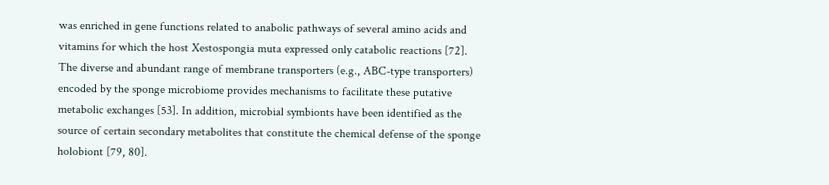was enriched in gene functions related to anabolic pathways of several amino acids and vitamins for which the host Xestospongia muta expressed only catabolic reactions [72]. The diverse and abundant range of membrane transporters (e.g., ABC-type transporters) encoded by the sponge microbiome provides mechanisms to facilitate these putative metabolic exchanges [53]. In addition, microbial symbionts have been identified as the source of certain secondary metabolites that constitute the chemical defense of the sponge holobiont [79, 80].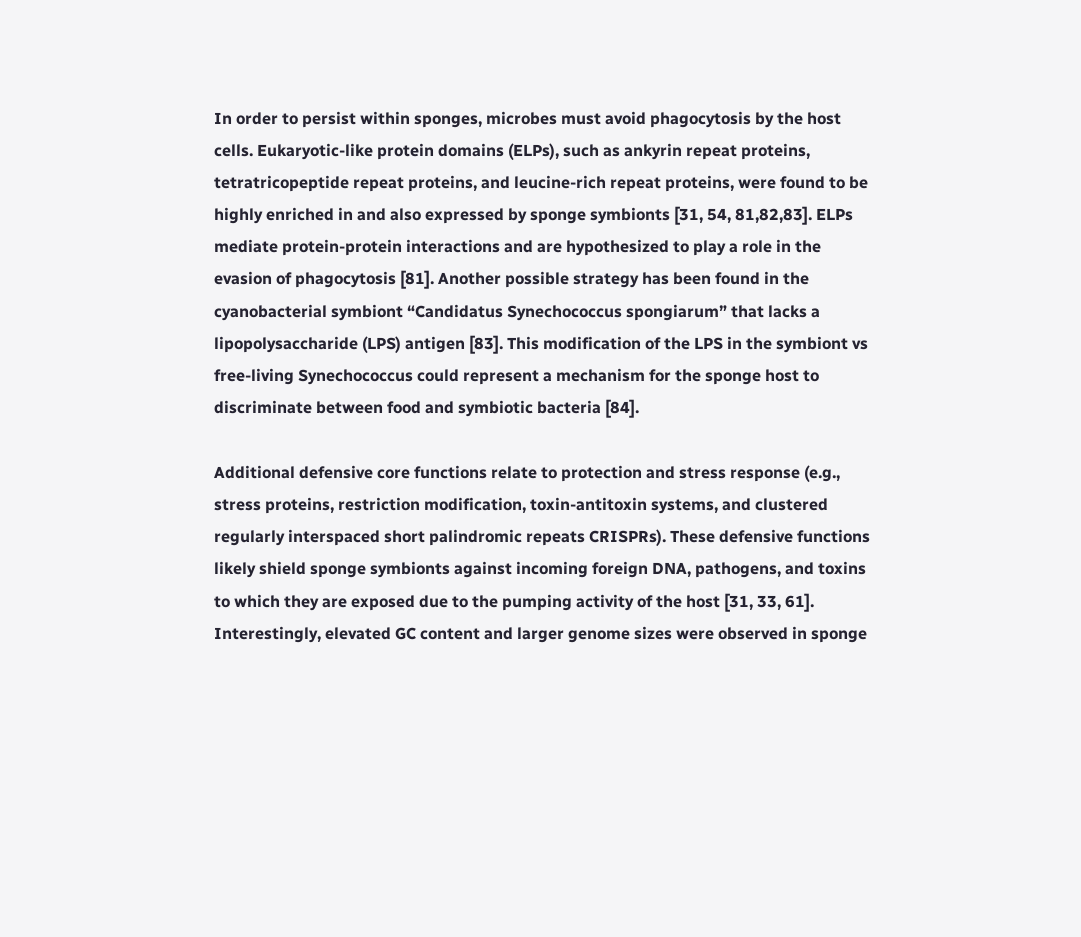In order to persist within sponges, microbes must avoid phagocytosis by the host cells. Eukaryotic-like protein domains (ELPs), such as ankyrin repeat proteins, tetratricopeptide repeat proteins, and leucine-rich repeat proteins, were found to be highly enriched in and also expressed by sponge symbionts [31, 54, 81,82,83]. ELPs mediate protein-protein interactions and are hypothesized to play a role in the evasion of phagocytosis [81]. Another possible strategy has been found in the cyanobacterial symbiont “Candidatus Synechococcus spongiarum” that lacks a lipopolysaccharide (LPS) antigen [83]. This modification of the LPS in the symbiont vs free-living Synechococcus could represent a mechanism for the sponge host to discriminate between food and symbiotic bacteria [84].

Additional defensive core functions relate to protection and stress response (e.g., stress proteins, restriction modification, toxin-antitoxin systems, and clustered regularly interspaced short palindromic repeats CRISPRs). These defensive functions likely shield sponge symbionts against incoming foreign DNA, pathogens, and toxins to which they are exposed due to the pumping activity of the host [31, 33, 61]. Interestingly, elevated GC content and larger genome sizes were observed in sponge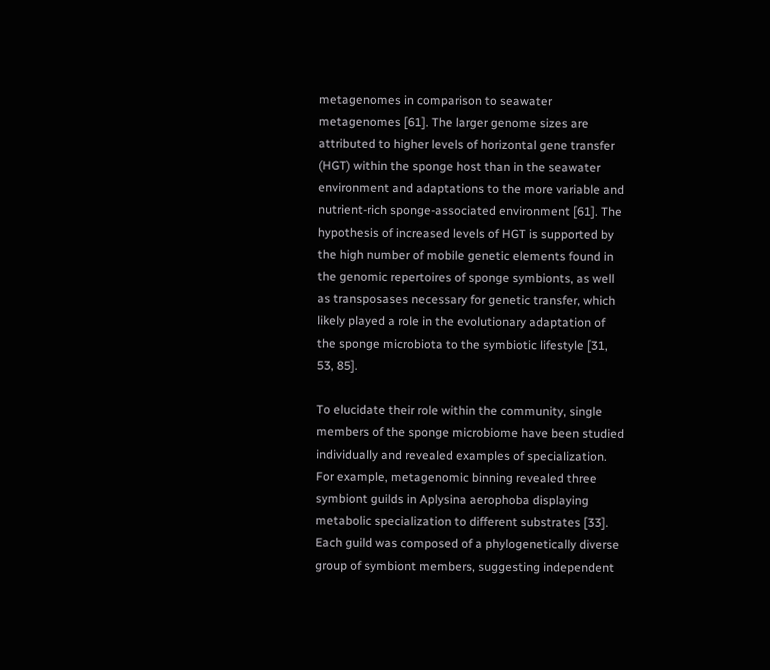metagenomes in comparison to seawater metagenomes [61]. The larger genome sizes are attributed to higher levels of horizontal gene transfer (HGT) within the sponge host than in the seawater environment and adaptations to the more variable and nutrient-rich sponge-associated environment [61]. The hypothesis of increased levels of HGT is supported by the high number of mobile genetic elements found in the genomic repertoires of sponge symbionts, as well as transposases necessary for genetic transfer, which likely played a role in the evolutionary adaptation of the sponge microbiota to the symbiotic lifestyle [31, 53, 85].

To elucidate their role within the community, single members of the sponge microbiome have been studied individually and revealed examples of specialization. For example, metagenomic binning revealed three symbiont guilds in Aplysina aerophoba displaying metabolic specialization to different substrates [33]. Each guild was composed of a phylogenetically diverse group of symbiont members, suggesting independent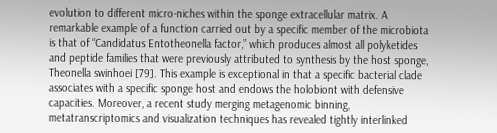evolution to different micro-niches within the sponge extracellular matrix. A remarkable example of a function carried out by a specific member of the microbiota is that of “Candidatus Entotheonella factor,” which produces almost all polyketides and peptide families that were previously attributed to synthesis by the host sponge, Theonella swinhoei [79]. This example is exceptional in that a specific bacterial clade associates with a specific sponge host and endows the holobiont with defensive capacities. Moreover, a recent study merging metagenomic binning, metatranscriptomics and visualization techniques has revealed tightly interlinked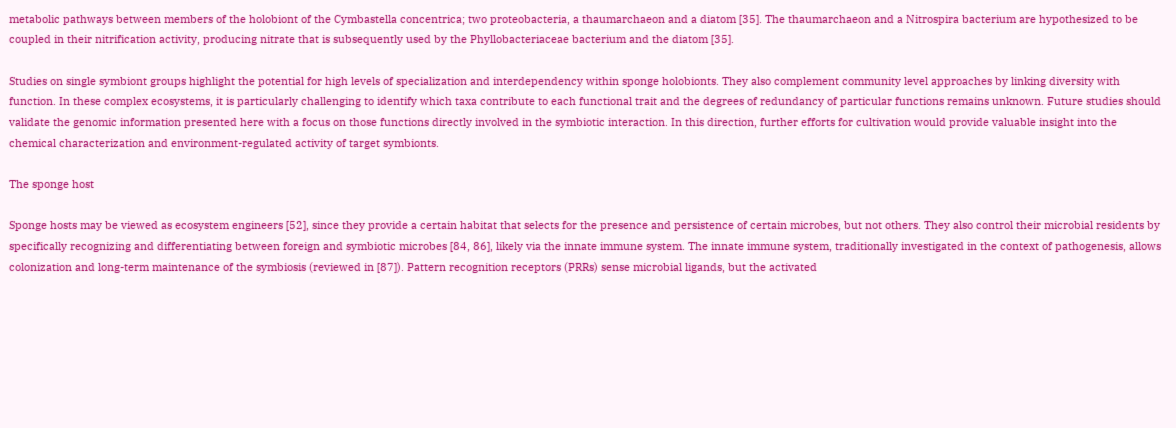metabolic pathways between members of the holobiont of the Cymbastella concentrica; two proteobacteria, a thaumarchaeon and a diatom [35]. The thaumarchaeon and a Nitrospira bacterium are hypothesized to be coupled in their nitrification activity, producing nitrate that is subsequently used by the Phyllobacteriaceae bacterium and the diatom [35].

Studies on single symbiont groups highlight the potential for high levels of specialization and interdependency within sponge holobionts. They also complement community level approaches by linking diversity with function. In these complex ecosystems, it is particularly challenging to identify which taxa contribute to each functional trait and the degrees of redundancy of particular functions remains unknown. Future studies should validate the genomic information presented here with a focus on those functions directly involved in the symbiotic interaction. In this direction, further efforts for cultivation would provide valuable insight into the chemical characterization and environment-regulated activity of target symbionts.

The sponge host

Sponge hosts may be viewed as ecosystem engineers [52], since they provide a certain habitat that selects for the presence and persistence of certain microbes, but not others. They also control their microbial residents by specifically recognizing and differentiating between foreign and symbiotic microbes [84, 86], likely via the innate immune system. The innate immune system, traditionally investigated in the context of pathogenesis, allows colonization and long-term maintenance of the symbiosis (reviewed in [87]). Pattern recognition receptors (PRRs) sense microbial ligands, but the activated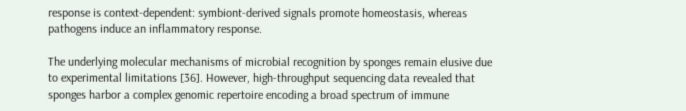response is context-dependent: symbiont-derived signals promote homeostasis, whereas pathogens induce an inflammatory response.

The underlying molecular mechanisms of microbial recognition by sponges remain elusive due to experimental limitations [36]. However, high-throughput sequencing data revealed that sponges harbor a complex genomic repertoire encoding a broad spectrum of immune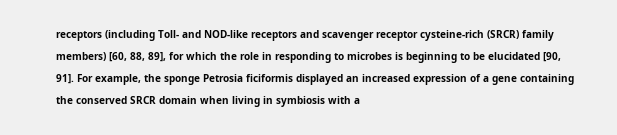receptors (including Toll- and NOD-like receptors and scavenger receptor cysteine-rich (SRCR) family members) [60, 88, 89], for which the role in responding to microbes is beginning to be elucidated [90, 91]. For example, the sponge Petrosia ficiformis displayed an increased expression of a gene containing the conserved SRCR domain when living in symbiosis with a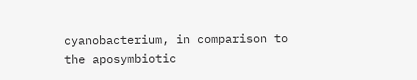cyanobacterium, in comparison to the aposymbiotic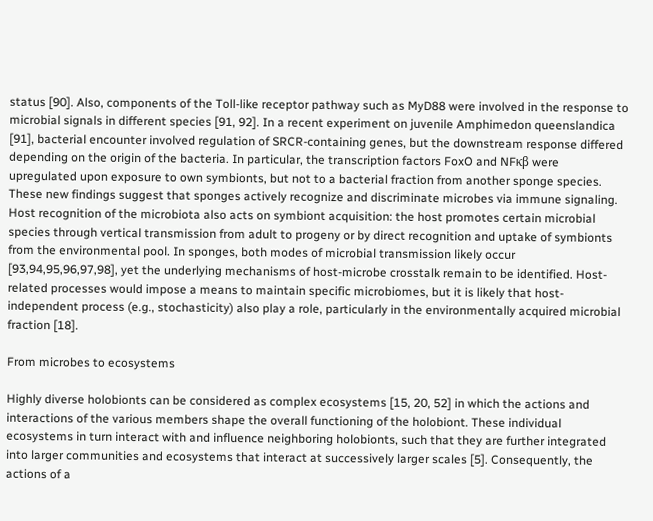status [90]. Also, components of the Toll-like receptor pathway such as MyD88 were involved in the response to microbial signals in different species [91, 92]. In a recent experiment on juvenile Amphimedon queenslandica [91], bacterial encounter involved regulation of SRCR-containing genes, but the downstream response differed depending on the origin of the bacteria. In particular, the transcription factors FoxO and NFκβ were upregulated upon exposure to own symbionts, but not to a bacterial fraction from another sponge species. These new findings suggest that sponges actively recognize and discriminate microbes via immune signaling. Host recognition of the microbiota also acts on symbiont acquisition: the host promotes certain microbial species through vertical transmission from adult to progeny or by direct recognition and uptake of symbionts from the environmental pool. In sponges, both modes of microbial transmission likely occur [93,94,95,96,97,98], yet the underlying mechanisms of host-microbe crosstalk remain to be identified. Host-related processes would impose a means to maintain specific microbiomes, but it is likely that host-independent process (e.g., stochasticity) also play a role, particularly in the environmentally acquired microbial fraction [18].

From microbes to ecosystems

Highly diverse holobionts can be considered as complex ecosystems [15, 20, 52] in which the actions and interactions of the various members shape the overall functioning of the holobiont. These individual ecosystems in turn interact with and influence neighboring holobionts, such that they are further integrated into larger communities and ecosystems that interact at successively larger scales [5]. Consequently, the actions of a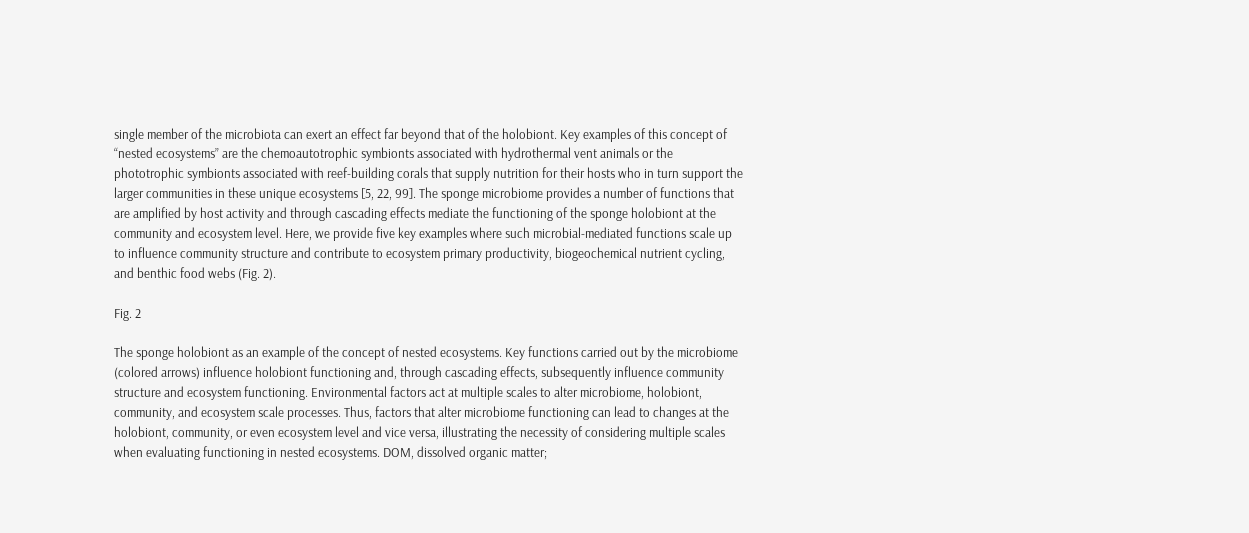single member of the microbiota can exert an effect far beyond that of the holobiont. Key examples of this concept of “nested ecosystems” are the chemoautotrophic symbionts associated with hydrothermal vent animals or the phototrophic symbionts associated with reef-building corals that supply nutrition for their hosts who in turn support the larger communities in these unique ecosystems [5, 22, 99]. The sponge microbiome provides a number of functions that are amplified by host activity and through cascading effects mediate the functioning of the sponge holobiont at the community and ecosystem level. Here, we provide five key examples where such microbial-mediated functions scale up to influence community structure and contribute to ecosystem primary productivity, biogeochemical nutrient cycling, and benthic food webs (Fig. 2).

Fig. 2

The sponge holobiont as an example of the concept of nested ecosystems. Key functions carried out by the microbiome (colored arrows) influence holobiont functioning and, through cascading effects, subsequently influence community structure and ecosystem functioning. Environmental factors act at multiple scales to alter microbiome, holobiont, community, and ecosystem scale processes. Thus, factors that alter microbiome functioning can lead to changes at the holobiont, community, or even ecosystem level and vice versa, illustrating the necessity of considering multiple scales when evaluating functioning in nested ecosystems. DOM, dissolved organic matter;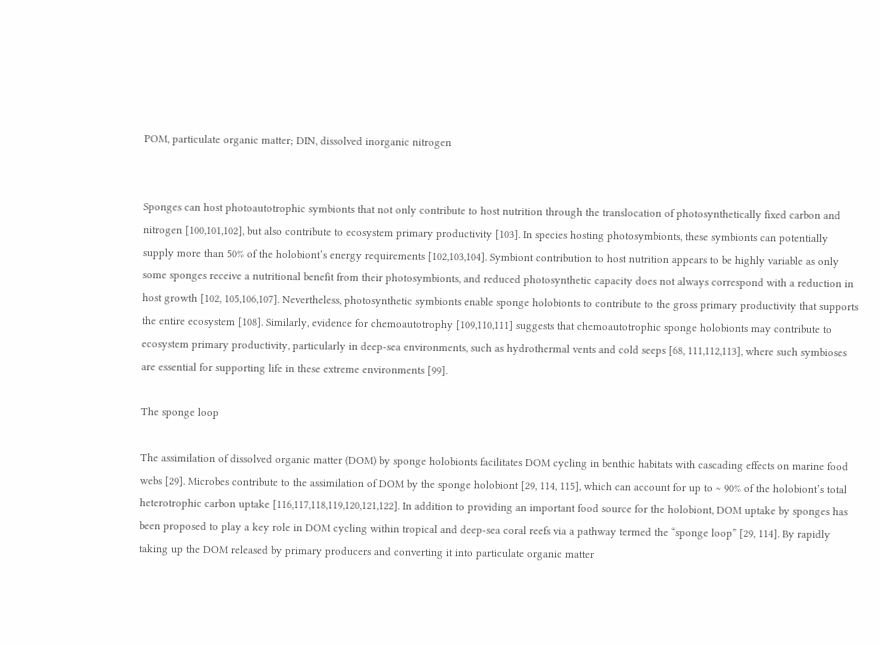POM, particulate organic matter; DIN, dissolved inorganic nitrogen


Sponges can host photoautotrophic symbionts that not only contribute to host nutrition through the translocation of photosynthetically fixed carbon and nitrogen [100,101,102], but also contribute to ecosystem primary productivity [103]. In species hosting photosymbionts, these symbionts can potentially supply more than 50% of the holobiont’s energy requirements [102,103,104]. Symbiont contribution to host nutrition appears to be highly variable as only some sponges receive a nutritional benefit from their photosymbionts, and reduced photosynthetic capacity does not always correspond with a reduction in host growth [102, 105,106,107]. Nevertheless, photosynthetic symbionts enable sponge holobionts to contribute to the gross primary productivity that supports the entire ecosystem [108]. Similarly, evidence for chemoautotrophy [109,110,111] suggests that chemoautotrophic sponge holobionts may contribute to ecosystem primary productivity, particularly in deep-sea environments, such as hydrothermal vents and cold seeps [68, 111,112,113], where such symbioses are essential for supporting life in these extreme environments [99].

The sponge loop

The assimilation of dissolved organic matter (DOM) by sponge holobionts facilitates DOM cycling in benthic habitats with cascading effects on marine food webs [29]. Microbes contribute to the assimilation of DOM by the sponge holobiont [29, 114, 115], which can account for up to ~ 90% of the holobiont’s total heterotrophic carbon uptake [116,117,118,119,120,121,122]. In addition to providing an important food source for the holobiont, DOM uptake by sponges has been proposed to play a key role in DOM cycling within tropical and deep-sea coral reefs via a pathway termed the “sponge loop” [29, 114]. By rapidly taking up the DOM released by primary producers and converting it into particulate organic matter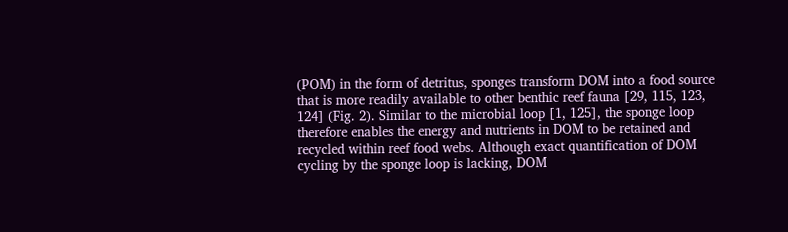(POM) in the form of detritus, sponges transform DOM into a food source that is more readily available to other benthic reef fauna [29, 115, 123, 124] (Fig. 2). Similar to the microbial loop [1, 125], the sponge loop therefore enables the energy and nutrients in DOM to be retained and recycled within reef food webs. Although exact quantification of DOM cycling by the sponge loop is lacking, DOM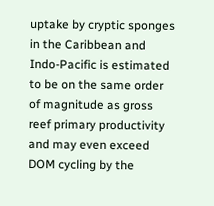uptake by cryptic sponges in the Caribbean and Indo-Pacific is estimated to be on the same order of magnitude as gross reef primary productivity and may even exceed DOM cycling by the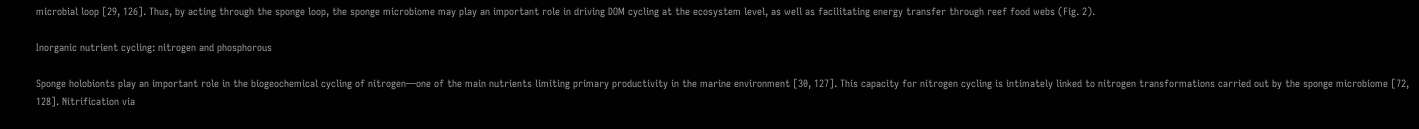microbial loop [29, 126]. Thus, by acting through the sponge loop, the sponge microbiome may play an important role in driving DOM cycling at the ecosystem level, as well as facilitating energy transfer through reef food webs (Fig. 2).

Inorganic nutrient cycling: nitrogen and phosphorous

Sponge holobionts play an important role in the biogeochemical cycling of nitrogen—one of the main nutrients limiting primary productivity in the marine environment [30, 127]. This capacity for nitrogen cycling is intimately linked to nitrogen transformations carried out by the sponge microbiome [72, 128]. Nitrification via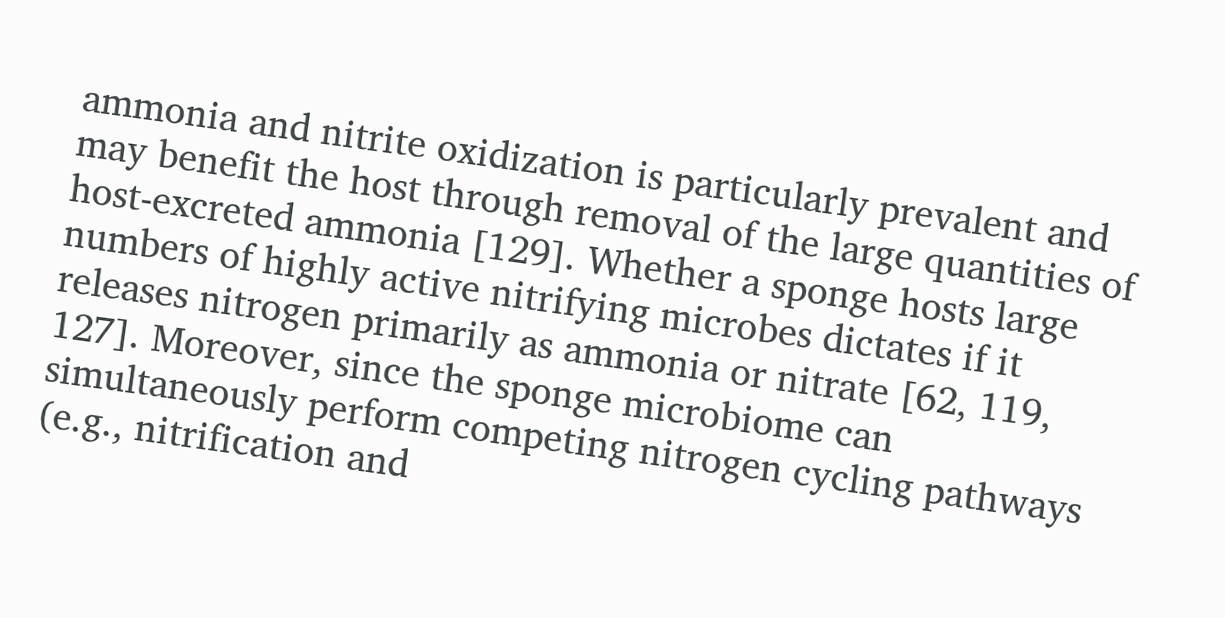ammonia and nitrite oxidization is particularly prevalent and may benefit the host through removal of the large quantities of host-excreted ammonia [129]. Whether a sponge hosts large numbers of highly active nitrifying microbes dictates if it releases nitrogen primarily as ammonia or nitrate [62, 119, 127]. Moreover, since the sponge microbiome can simultaneously perform competing nitrogen cycling pathways (e.g., nitrification and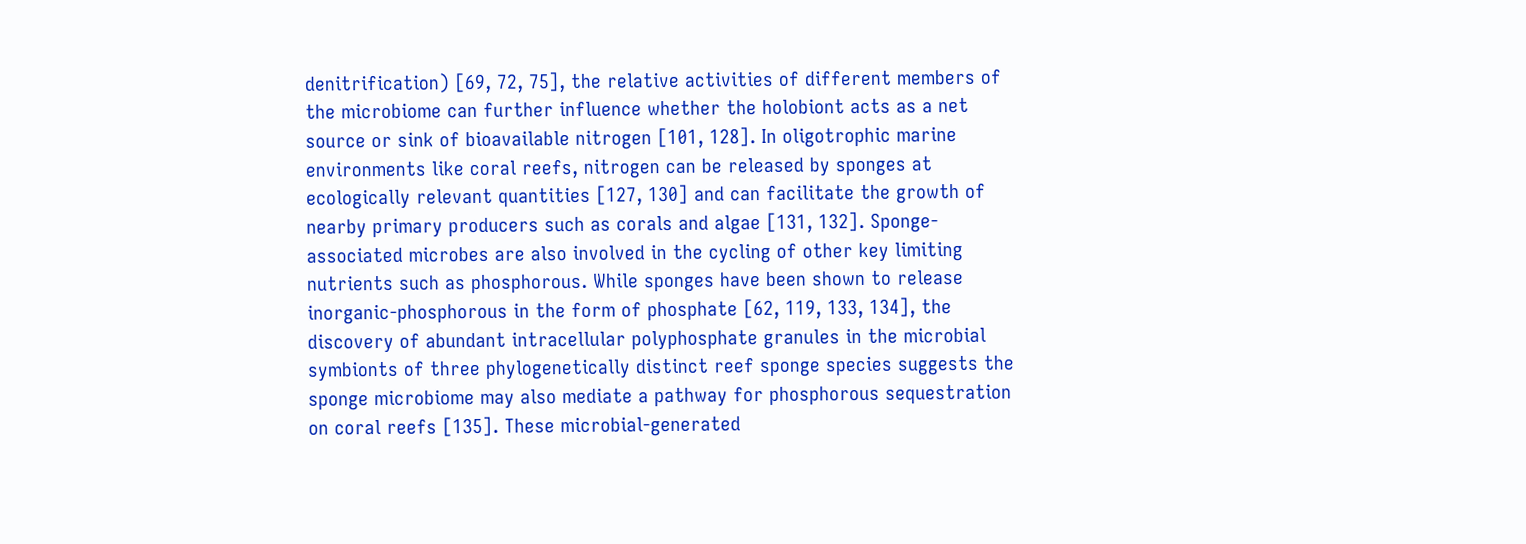denitrification) [69, 72, 75], the relative activities of different members of the microbiome can further influence whether the holobiont acts as a net source or sink of bioavailable nitrogen [101, 128]. In oligotrophic marine environments like coral reefs, nitrogen can be released by sponges at ecologically relevant quantities [127, 130] and can facilitate the growth of nearby primary producers such as corals and algae [131, 132]. Sponge-associated microbes are also involved in the cycling of other key limiting nutrients such as phosphorous. While sponges have been shown to release inorganic-phosphorous in the form of phosphate [62, 119, 133, 134], the discovery of abundant intracellular polyphosphate granules in the microbial symbionts of three phylogenetically distinct reef sponge species suggests the sponge microbiome may also mediate a pathway for phosphorous sequestration on coral reefs [135]. These microbial-generated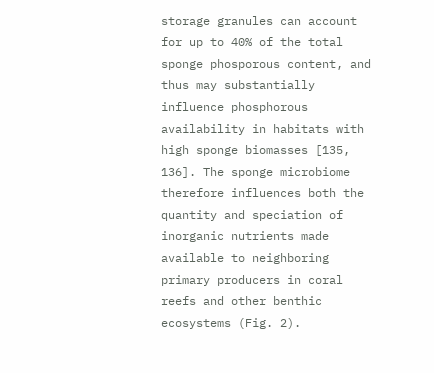storage granules can account for up to 40% of the total sponge phosporous content, and thus may substantially influence phosphorous availability in habitats with high sponge biomasses [135, 136]. The sponge microbiome therefore influences both the quantity and speciation of inorganic nutrients made available to neighboring primary producers in coral reefs and other benthic ecosystems (Fig. 2).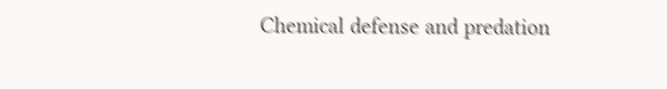Chemical defense and predation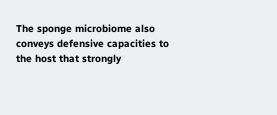The sponge microbiome also conveys defensive capacities to the host that strongly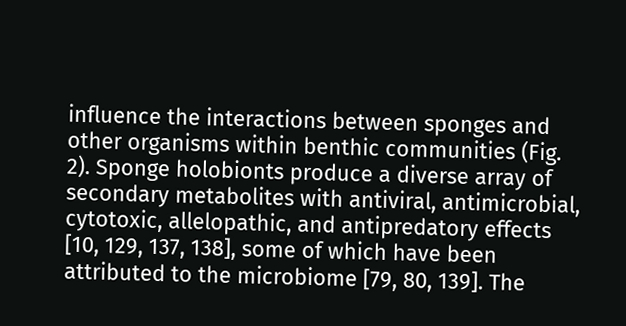influence the interactions between sponges and other organisms within benthic communities (Fig. 2). Sponge holobionts produce a diverse array of secondary metabolites with antiviral, antimicrobial, cytotoxic, allelopathic, and antipredatory effects [10, 129, 137, 138], some of which have been attributed to the microbiome [79, 80, 139]. The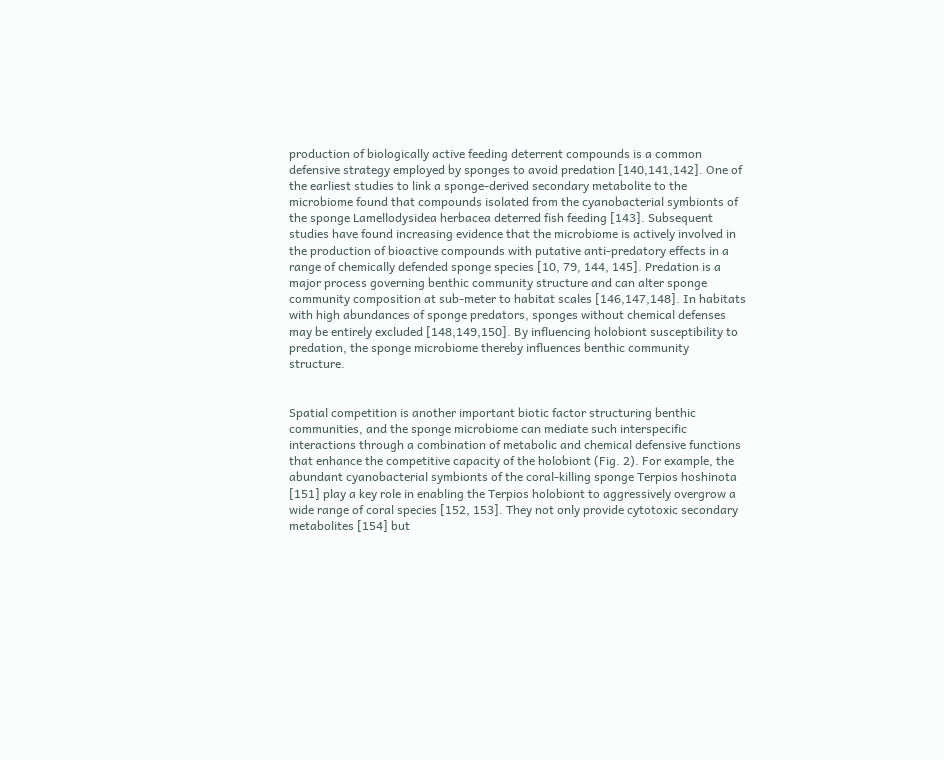production of biologically active feeding deterrent compounds is a common defensive strategy employed by sponges to avoid predation [140,141,142]. One of the earliest studies to link a sponge-derived secondary metabolite to the microbiome found that compounds isolated from the cyanobacterial symbionts of the sponge Lamellodysidea herbacea deterred fish feeding [143]. Subsequent studies have found increasing evidence that the microbiome is actively involved in the production of bioactive compounds with putative anti-predatory effects in a range of chemically defended sponge species [10, 79, 144, 145]. Predation is a major process governing benthic community structure and can alter sponge community composition at sub-meter to habitat scales [146,147,148]. In habitats with high abundances of sponge predators, sponges without chemical defenses may be entirely excluded [148,149,150]. By influencing holobiont susceptibility to predation, the sponge microbiome thereby influences benthic community structure.


Spatial competition is another important biotic factor structuring benthic communities, and the sponge microbiome can mediate such interspecific interactions through a combination of metabolic and chemical defensive functions that enhance the competitive capacity of the holobiont (Fig. 2). For example, the abundant cyanobacterial symbionts of the coral-killing sponge Terpios hoshinota [151] play a key role in enabling the Terpios holobiont to aggressively overgrow a wide range of coral species [152, 153]. They not only provide cytotoxic secondary metabolites [154] but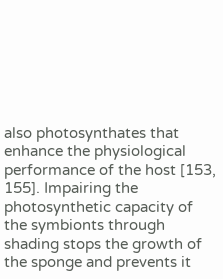also photosynthates that enhance the physiological performance of the host [153, 155]. Impairing the photosynthetic capacity of the symbionts through shading stops the growth of the sponge and prevents it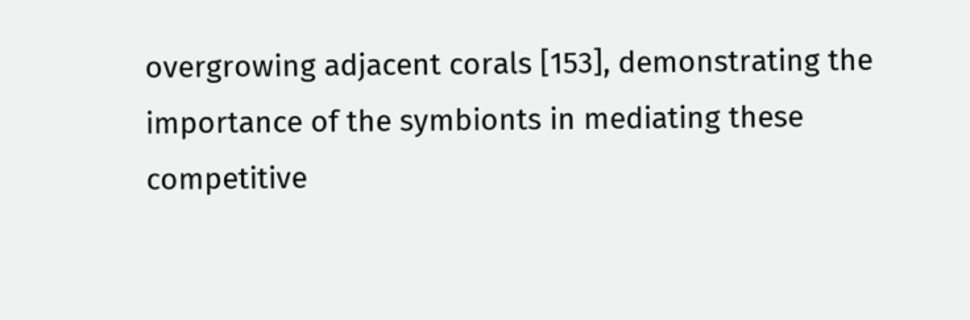overgrowing adjacent corals [153], demonstrating the importance of the symbionts in mediating these competitive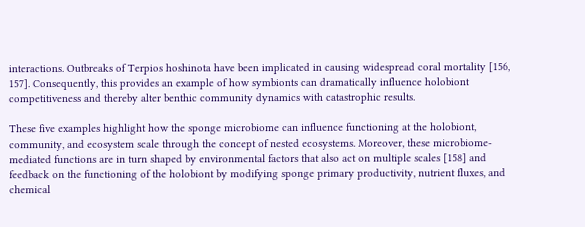interactions. Outbreaks of Terpios hoshinota have been implicated in causing widespread coral mortality [156, 157]. Consequently, this provides an example of how symbionts can dramatically influence holobiont competitiveness and thereby alter benthic community dynamics with catastrophic results.

These five examples highlight how the sponge microbiome can influence functioning at the holobiont, community, and ecosystem scale through the concept of nested ecosystems. Moreover, these microbiome-mediated functions are in turn shaped by environmental factors that also act on multiple scales [158] and feedback on the functioning of the holobiont by modifying sponge primary productivity, nutrient fluxes, and chemical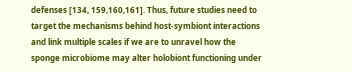defenses [134, 159,160,161]. Thus, future studies need to target the mechanisms behind host-symbiont interactions and link multiple scales if we are to unravel how the sponge microbiome may alter holobiont functioning under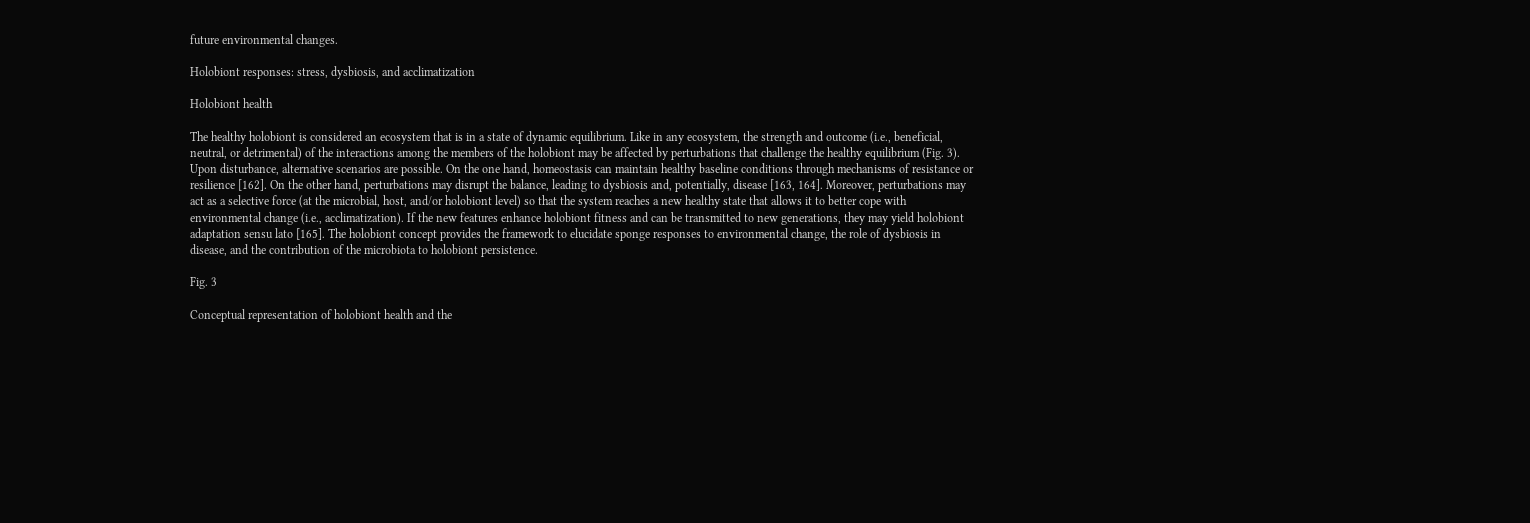future environmental changes.

Holobiont responses: stress, dysbiosis, and acclimatization

Holobiont health

The healthy holobiont is considered an ecosystem that is in a state of dynamic equilibrium. Like in any ecosystem, the strength and outcome (i.e., beneficial, neutral, or detrimental) of the interactions among the members of the holobiont may be affected by perturbations that challenge the healthy equilibrium (Fig. 3). Upon disturbance, alternative scenarios are possible. On the one hand, homeostasis can maintain healthy baseline conditions through mechanisms of resistance or resilience [162]. On the other hand, perturbations may disrupt the balance, leading to dysbiosis and, potentially, disease [163, 164]. Moreover, perturbations may act as a selective force (at the microbial, host, and/or holobiont level) so that the system reaches a new healthy state that allows it to better cope with environmental change (i.e., acclimatization). If the new features enhance holobiont fitness and can be transmitted to new generations, they may yield holobiont adaptation sensu lato [165]. The holobiont concept provides the framework to elucidate sponge responses to environmental change, the role of dysbiosis in disease, and the contribution of the microbiota to holobiont persistence.

Fig. 3

Conceptual representation of holobiont health and the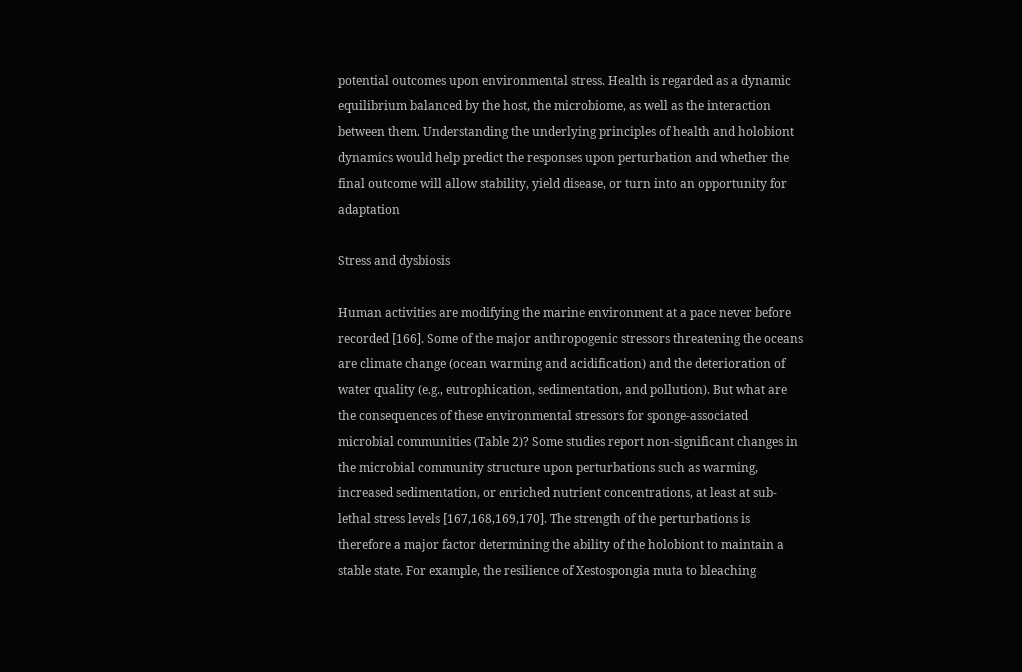potential outcomes upon environmental stress. Health is regarded as a dynamic equilibrium balanced by the host, the microbiome, as well as the interaction between them. Understanding the underlying principles of health and holobiont dynamics would help predict the responses upon perturbation and whether the final outcome will allow stability, yield disease, or turn into an opportunity for adaptation

Stress and dysbiosis

Human activities are modifying the marine environment at a pace never before recorded [166]. Some of the major anthropogenic stressors threatening the oceans are climate change (ocean warming and acidification) and the deterioration of water quality (e.g., eutrophication, sedimentation, and pollution). But what are the consequences of these environmental stressors for sponge-associated microbial communities (Table 2)? Some studies report non-significant changes in the microbial community structure upon perturbations such as warming, increased sedimentation, or enriched nutrient concentrations, at least at sub-lethal stress levels [167,168,169,170]. The strength of the perturbations is therefore a major factor determining the ability of the holobiont to maintain a stable state. For example, the resilience of Xestospongia muta to bleaching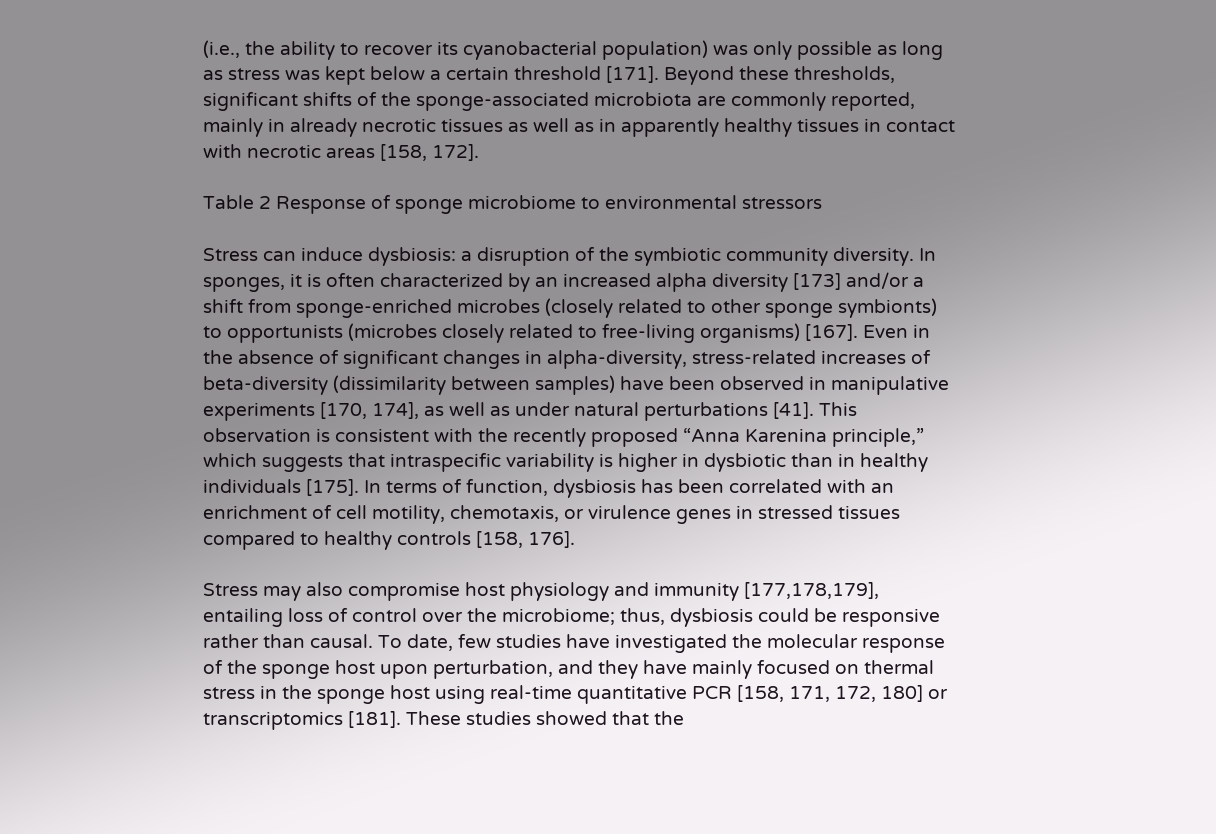(i.e., the ability to recover its cyanobacterial population) was only possible as long as stress was kept below a certain threshold [171]. Beyond these thresholds, significant shifts of the sponge-associated microbiota are commonly reported, mainly in already necrotic tissues as well as in apparently healthy tissues in contact with necrotic areas [158, 172].

Table 2 Response of sponge microbiome to environmental stressors

Stress can induce dysbiosis: a disruption of the symbiotic community diversity. In sponges, it is often characterized by an increased alpha diversity [173] and/or a shift from sponge-enriched microbes (closely related to other sponge symbionts) to opportunists (microbes closely related to free-living organisms) [167]. Even in the absence of significant changes in alpha-diversity, stress-related increases of beta-diversity (dissimilarity between samples) have been observed in manipulative experiments [170, 174], as well as under natural perturbations [41]. This observation is consistent with the recently proposed “Anna Karenina principle,” which suggests that intraspecific variability is higher in dysbiotic than in healthy individuals [175]. In terms of function, dysbiosis has been correlated with an enrichment of cell motility, chemotaxis, or virulence genes in stressed tissues compared to healthy controls [158, 176].

Stress may also compromise host physiology and immunity [177,178,179], entailing loss of control over the microbiome; thus, dysbiosis could be responsive rather than causal. To date, few studies have investigated the molecular response of the sponge host upon perturbation, and they have mainly focused on thermal stress in the sponge host using real-time quantitative PCR [158, 171, 172, 180] or transcriptomics [181]. These studies showed that the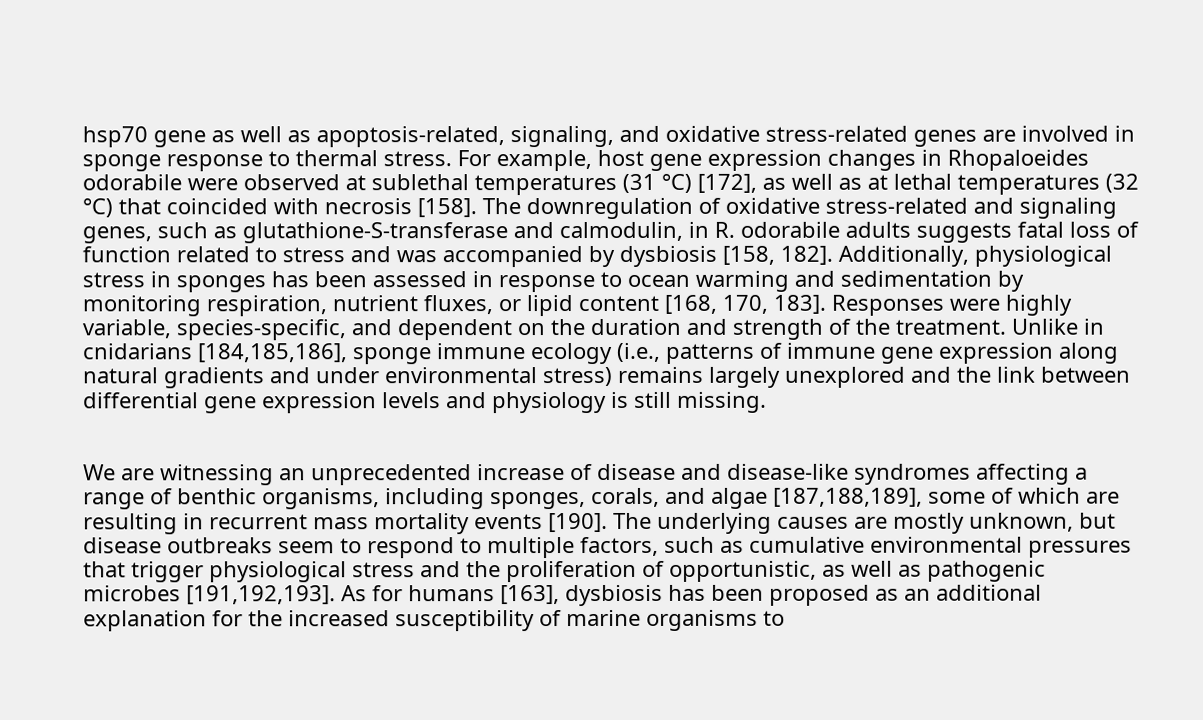hsp70 gene as well as apoptosis-related, signaling, and oxidative stress-related genes are involved in sponge response to thermal stress. For example, host gene expression changes in Rhopaloeides odorabile were observed at sublethal temperatures (31 °C) [172], as well as at lethal temperatures (32 °C) that coincided with necrosis [158]. The downregulation of oxidative stress-related and signaling genes, such as glutathione-S-transferase and calmodulin, in R. odorabile adults suggests fatal loss of function related to stress and was accompanied by dysbiosis [158, 182]. Additionally, physiological stress in sponges has been assessed in response to ocean warming and sedimentation by monitoring respiration, nutrient fluxes, or lipid content [168, 170, 183]. Responses were highly variable, species-specific, and dependent on the duration and strength of the treatment. Unlike in cnidarians [184,185,186], sponge immune ecology (i.e., patterns of immune gene expression along natural gradients and under environmental stress) remains largely unexplored and the link between differential gene expression levels and physiology is still missing.


We are witnessing an unprecedented increase of disease and disease-like syndromes affecting a range of benthic organisms, including sponges, corals, and algae [187,188,189], some of which are resulting in recurrent mass mortality events [190]. The underlying causes are mostly unknown, but disease outbreaks seem to respond to multiple factors, such as cumulative environmental pressures that trigger physiological stress and the proliferation of opportunistic, as well as pathogenic microbes [191,192,193]. As for humans [163], dysbiosis has been proposed as an additional explanation for the increased susceptibility of marine organisms to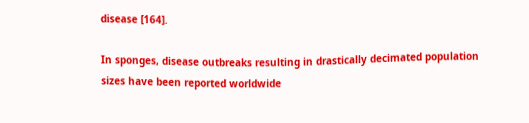disease [164].

In sponges, disease outbreaks resulting in drastically decimated population sizes have been reported worldwide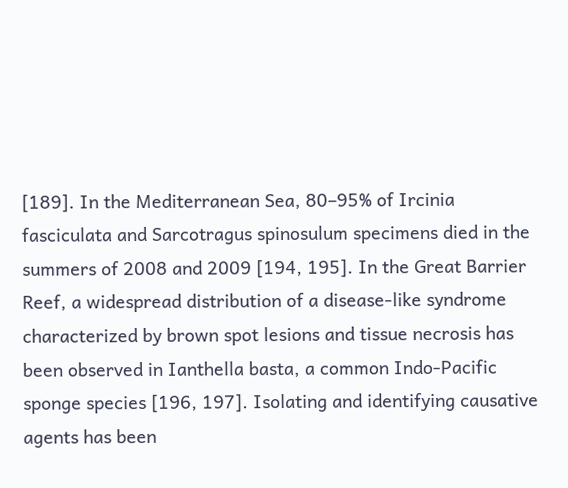[189]. In the Mediterranean Sea, 80–95% of Ircinia fasciculata and Sarcotragus spinosulum specimens died in the summers of 2008 and 2009 [194, 195]. In the Great Barrier Reef, a widespread distribution of a disease-like syndrome characterized by brown spot lesions and tissue necrosis has been observed in Ianthella basta, a common Indo-Pacific sponge species [196, 197]. Isolating and identifying causative agents has been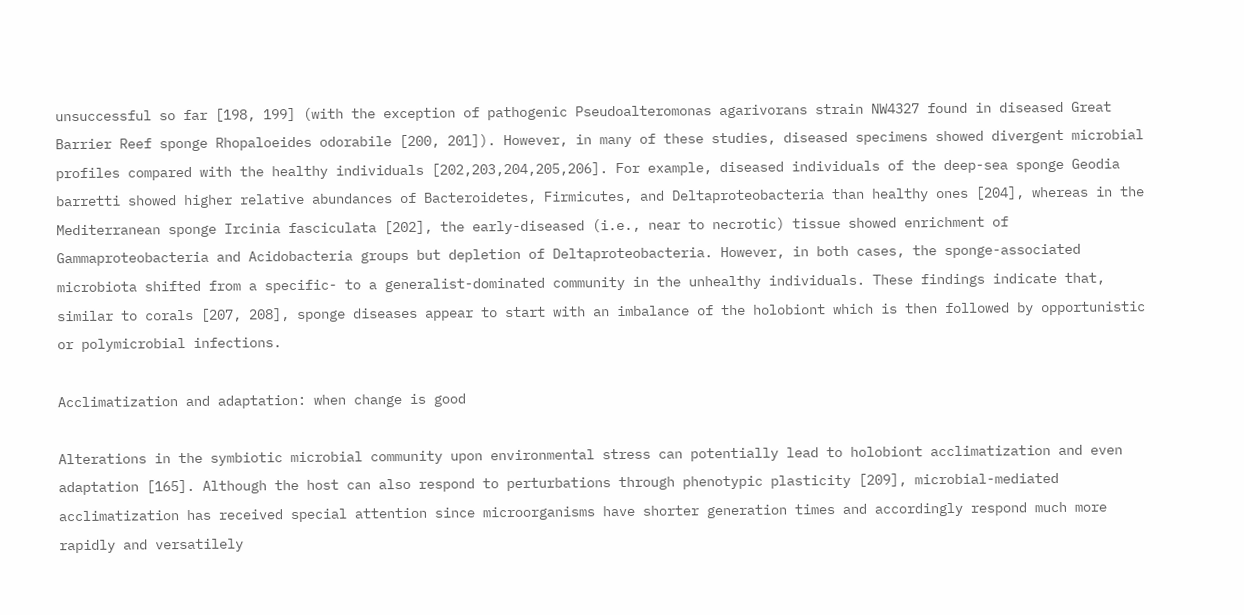unsuccessful so far [198, 199] (with the exception of pathogenic Pseudoalteromonas agarivorans strain NW4327 found in diseased Great Barrier Reef sponge Rhopaloeides odorabile [200, 201]). However, in many of these studies, diseased specimens showed divergent microbial profiles compared with the healthy individuals [202,203,204,205,206]. For example, diseased individuals of the deep-sea sponge Geodia barretti showed higher relative abundances of Bacteroidetes, Firmicutes, and Deltaproteobacteria than healthy ones [204], whereas in the Mediterranean sponge Ircinia fasciculata [202], the early-diseased (i.e., near to necrotic) tissue showed enrichment of Gammaproteobacteria and Acidobacteria groups but depletion of Deltaproteobacteria. However, in both cases, the sponge-associated microbiota shifted from a specific- to a generalist-dominated community in the unhealthy individuals. These findings indicate that, similar to corals [207, 208], sponge diseases appear to start with an imbalance of the holobiont which is then followed by opportunistic or polymicrobial infections.

Acclimatization and adaptation: when change is good

Alterations in the symbiotic microbial community upon environmental stress can potentially lead to holobiont acclimatization and even adaptation [165]. Although the host can also respond to perturbations through phenotypic plasticity [209], microbial-mediated acclimatization has received special attention since microorganisms have shorter generation times and accordingly respond much more rapidly and versatilely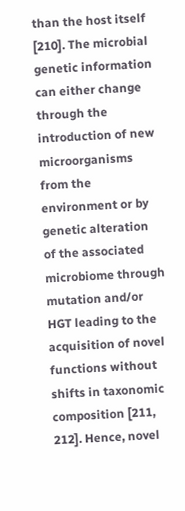than the host itself [210]. The microbial genetic information can either change through the introduction of new microorganisms from the environment or by genetic alteration of the associated microbiome through mutation and/or HGT leading to the acquisition of novel functions without shifts in taxonomic composition [211, 212]. Hence, novel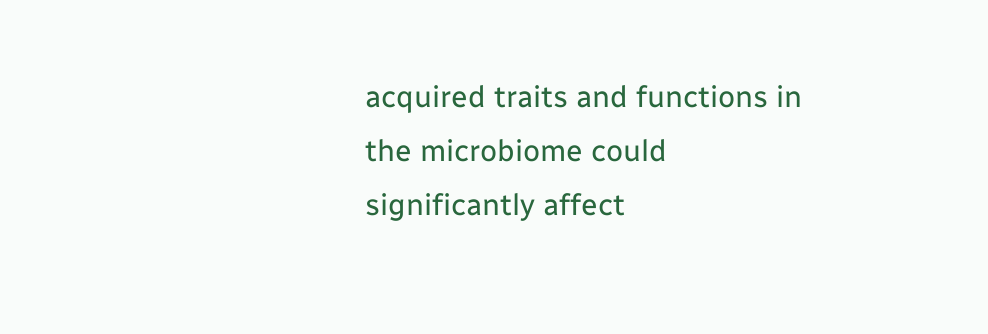acquired traits and functions in the microbiome could significantly affect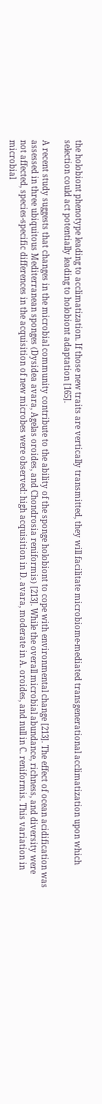the holobiont phenotype leading to acclimatization. If those new traits are vertically transmitted, they will facilitate microbiome-mediated transgenerational acclimatization upon which selection could act potentially leading to holobiont adaptation [165].

A recent study suggests that changes in the microbial community contribute to the ability of the sponge holobiont to cope with environmental change [213]. The effect of ocean acidification was assessed in three ubiquitous Mediterranean sponges (Dysidea avara, Agelas oroides, and Chondrosia reniformis) [213]. While the overall microbial abundance, richness, and diversity were not affected, species-specific differences in the acquisition of new microbes were observed: high acquisition in D. avara, moderate in A. oroides, and null in C. reniformis. This variation in microbial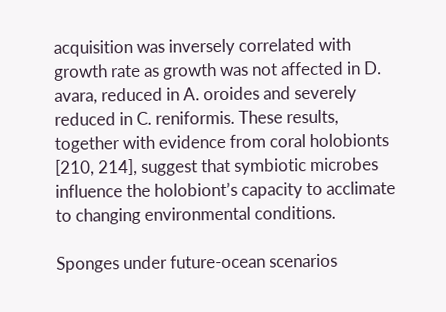acquisition was inversely correlated with growth rate as growth was not affected in D. avara, reduced in A. oroides and severely reduced in C. reniformis. These results, together with evidence from coral holobionts [210, 214], suggest that symbiotic microbes influence the holobiont’s capacity to acclimate to changing environmental conditions.

Sponges under future-ocean scenarios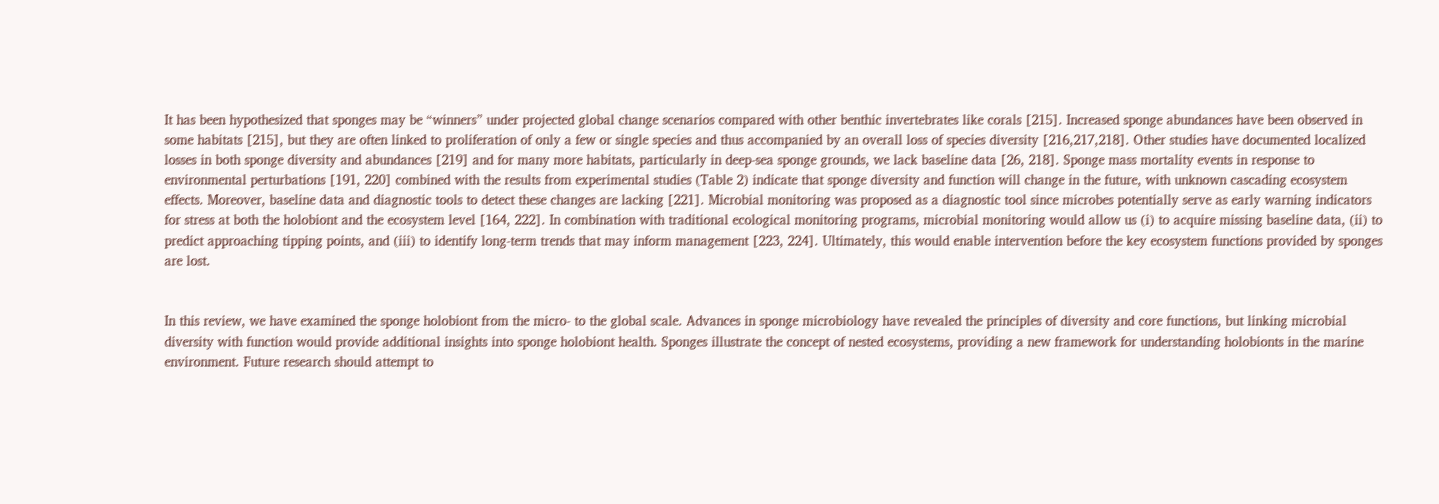It has been hypothesized that sponges may be “winners” under projected global change scenarios compared with other benthic invertebrates like corals [215]. Increased sponge abundances have been observed in some habitats [215], but they are often linked to proliferation of only a few or single species and thus accompanied by an overall loss of species diversity [216,217,218]. Other studies have documented localized losses in both sponge diversity and abundances [219] and for many more habitats, particularly in deep-sea sponge grounds, we lack baseline data [26, 218]. Sponge mass mortality events in response to environmental perturbations [191, 220] combined with the results from experimental studies (Table 2) indicate that sponge diversity and function will change in the future, with unknown cascading ecosystem effects. Moreover, baseline data and diagnostic tools to detect these changes are lacking [221]. Microbial monitoring was proposed as a diagnostic tool since microbes potentially serve as early warning indicators for stress at both the holobiont and the ecosystem level [164, 222]. In combination with traditional ecological monitoring programs, microbial monitoring would allow us (i) to acquire missing baseline data, (ii) to predict approaching tipping points, and (iii) to identify long-term trends that may inform management [223, 224]. Ultimately, this would enable intervention before the key ecosystem functions provided by sponges are lost.


In this review, we have examined the sponge holobiont from the micro- to the global scale. Advances in sponge microbiology have revealed the principles of diversity and core functions, but linking microbial diversity with function would provide additional insights into sponge holobiont health. Sponges illustrate the concept of nested ecosystems, providing a new framework for understanding holobionts in the marine environment. Future research should attempt to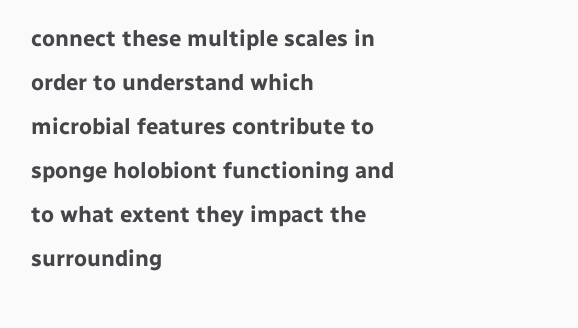connect these multiple scales in order to understand which microbial features contribute to sponge holobiont functioning and to what extent they impact the surrounding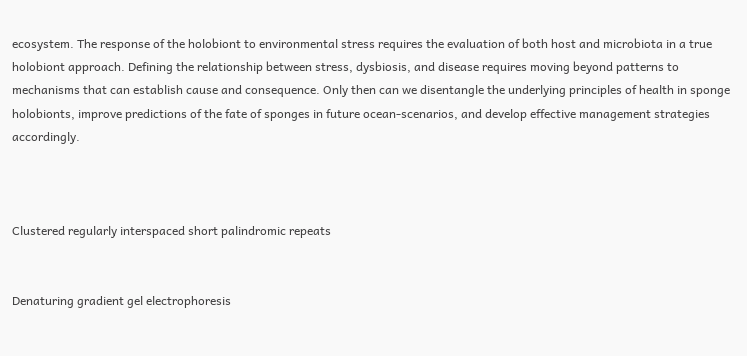ecosystem. The response of the holobiont to environmental stress requires the evaluation of both host and microbiota in a true holobiont approach. Defining the relationship between stress, dysbiosis, and disease requires moving beyond patterns to mechanisms that can establish cause and consequence. Only then can we disentangle the underlying principles of health in sponge holobionts, improve predictions of the fate of sponges in future ocean-scenarios, and develop effective management strategies accordingly.



Clustered regularly interspaced short palindromic repeats


Denaturing gradient gel electrophoresis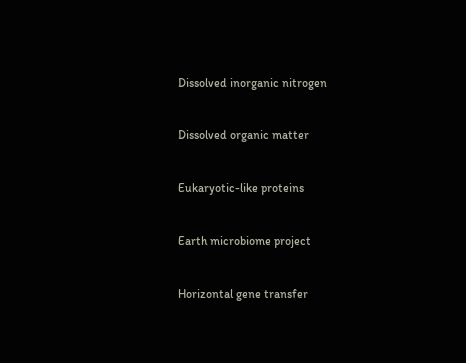Dissolved inorganic nitrogen


Dissolved organic matter


Eukaryotic-like proteins


Earth microbiome project


Horizontal gene transfer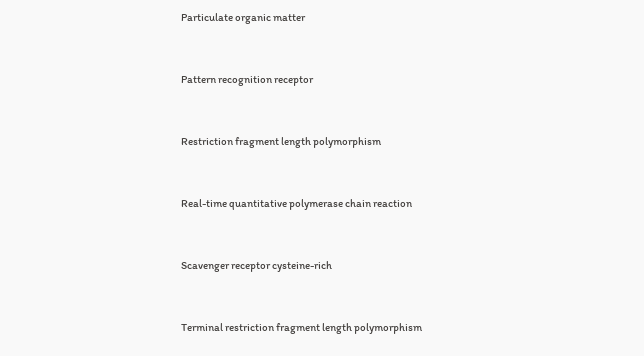Particulate organic matter


Pattern recognition receptor


Restriction fragment length polymorphism


Real-time quantitative polymerase chain reaction


Scavenger receptor cysteine-rich


Terminal restriction fragment length polymorphism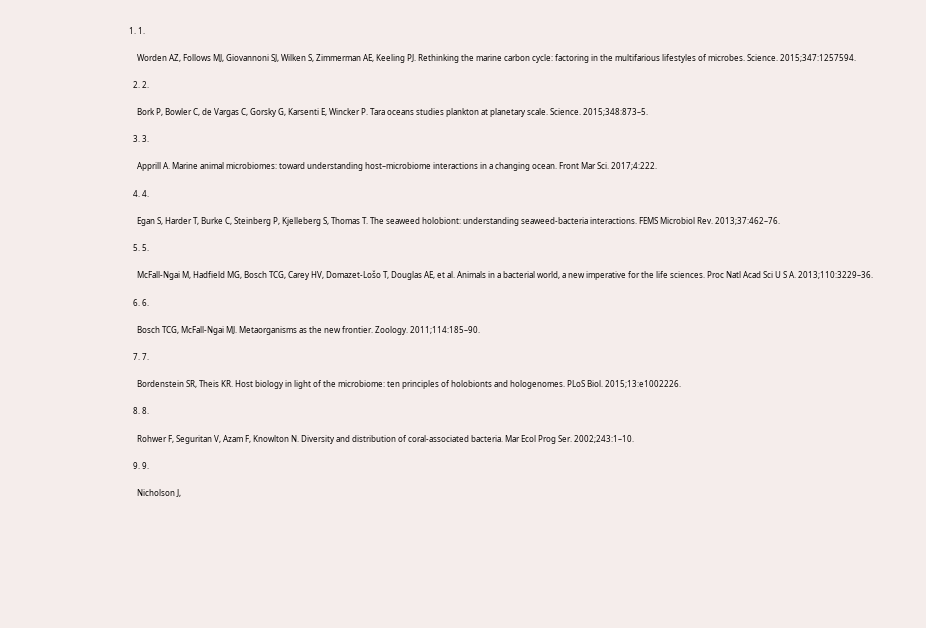1. 1.

    Worden AZ, Follows MJ, Giovannoni SJ, Wilken S, Zimmerman AE, Keeling PJ. Rethinking the marine carbon cycle: factoring in the multifarious lifestyles of microbes. Science. 2015;347:1257594.

  2. 2.

    Bork P, Bowler C, de Vargas C, Gorsky G, Karsenti E, Wincker P. Tara oceans studies plankton at planetary scale. Science. 2015;348:873–5.

  3. 3.

    Apprill A. Marine animal microbiomes: toward understanding host–microbiome interactions in a changing ocean. Front Mar Sci. 2017;4:222.

  4. 4.

    Egan S, Harder T, Burke C, Steinberg P, Kjelleberg S, Thomas T. The seaweed holobiont: understanding seaweed-bacteria interactions. FEMS Microbiol Rev. 2013;37:462–76.

  5. 5.

    McFall-Ngai M, Hadfield MG, Bosch TCG, Carey HV, Domazet-Lošo T, Douglas AE, et al. Animals in a bacterial world, a new imperative for the life sciences. Proc Natl Acad Sci U S A. 2013;110:3229–36.

  6. 6.

    Bosch TCG, McFall-Ngai MJ. Metaorganisms as the new frontier. Zoology. 2011;114:185–90.

  7. 7.

    Bordenstein SR, Theis KR. Host biology in light of the microbiome: ten principles of holobionts and hologenomes. PLoS Biol. 2015;13:e1002226.

  8. 8.

    Rohwer F, Seguritan V, Azam F, Knowlton N. Diversity and distribution of coral-associated bacteria. Mar Ecol Prog Ser. 2002;243:1–10.

  9. 9.

    Nicholson J,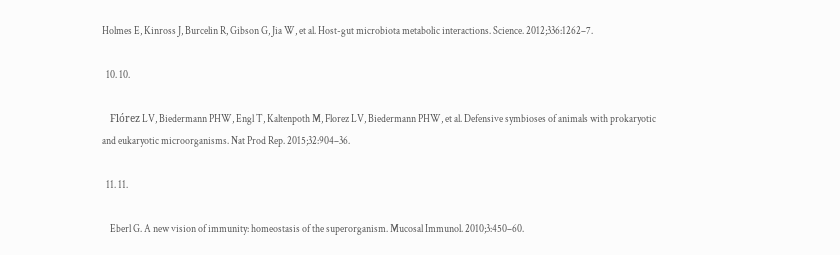Holmes E, Kinross J, Burcelin R, Gibson G, Jia W, et al. Host-gut microbiota metabolic interactions. Science. 2012;336:1262–7.

  10. 10.

    Flórez LV, Biedermann PHW, Engl T, Kaltenpoth M, Florez LV, Biedermann PHW, et al. Defensive symbioses of animals with prokaryotic and eukaryotic microorganisms. Nat Prod Rep. 2015;32:904–36.

  11. 11.

    Eberl G. A new vision of immunity: homeostasis of the superorganism. Mucosal Immunol. 2010;3:450–60.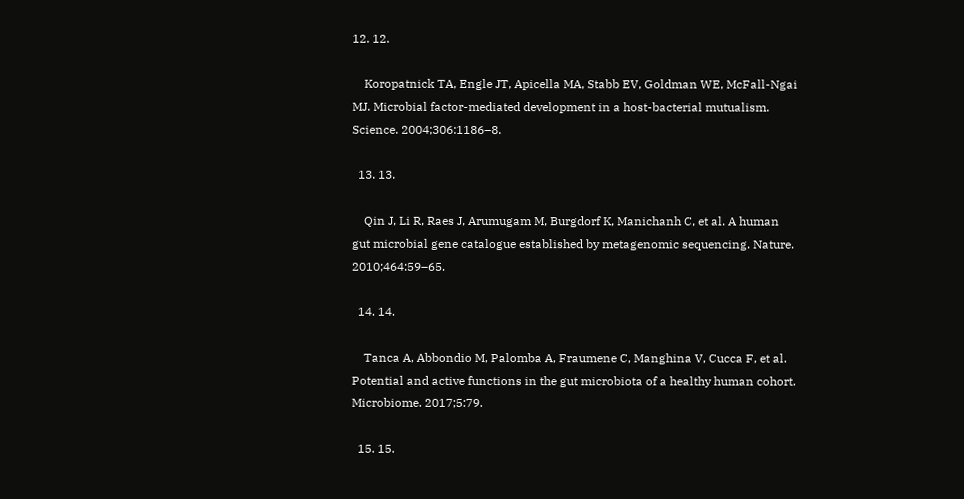12. 12.

    Koropatnick TA, Engle JT, Apicella MA, Stabb EV, Goldman WE, McFall-Ngai MJ. Microbial factor-mediated development in a host-bacterial mutualism. Science. 2004;306:1186–8.

  13. 13.

    Qin J, Li R, Raes J, Arumugam M, Burgdorf K, Manichanh C, et al. A human gut microbial gene catalogue established by metagenomic sequencing. Nature. 2010;464:59–65.

  14. 14.

    Tanca A, Abbondio M, Palomba A, Fraumene C, Manghina V, Cucca F, et al. Potential and active functions in the gut microbiota of a healthy human cohort. Microbiome. 2017;5:79.

  15. 15.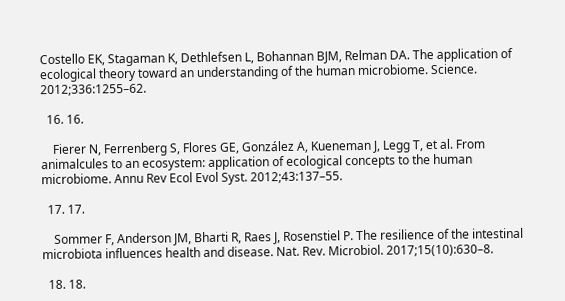Costello EK, Stagaman K, Dethlefsen L, Bohannan BJM, Relman DA. The application of ecological theory toward an understanding of the human microbiome. Science. 2012;336:1255–62.

  16. 16.

    Fierer N, Ferrenberg S, Flores GE, González A, Kueneman J, Legg T, et al. From animalcules to an ecosystem: application of ecological concepts to the human microbiome. Annu Rev Ecol Evol Syst. 2012;43:137–55.

  17. 17.

    Sommer F, Anderson JM, Bharti R, Raes J, Rosenstiel P. The resilience of the intestinal microbiota influences health and disease. Nat. Rev. Microbiol. 2017;15(10):630–8.

  18. 18.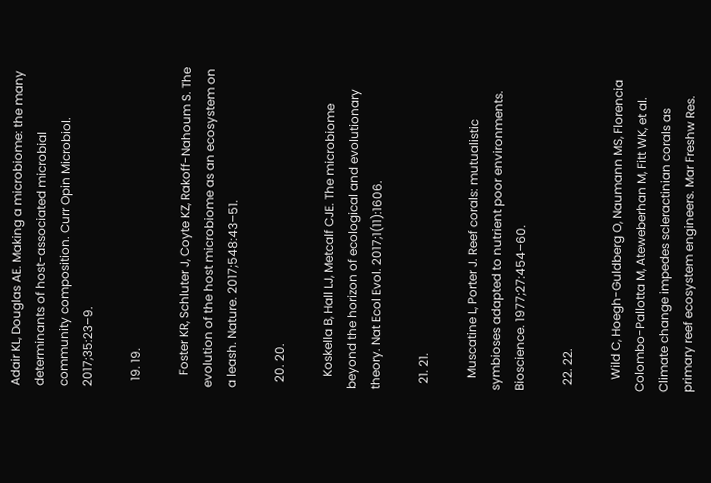Adair KL, Douglas AE. Making a microbiome: the many determinants of host-associated microbial community composition. Curr Opin Microbiol. 2017;35:23–9.

  19. 19.

    Foster KR, Schluter J, Coyte KZ, Rakoff-Nahoum S. The evolution of the host microbiome as an ecosystem on a leash. Nature. 2017;548:43–51.

  20. 20.

    Koskella B, Hall LJ, Metcalf CJE. The microbiome beyond the horizon of ecological and evolutionary theory. Nat Ecol Evol. 2017;1(11):1606.

  21. 21.

    Muscatine L, Porter J. Reef corals: mutualistic symbioses adapted to nutrient poor environments. Bioscience. 1977;27:454–60.

  22. 22.

    Wild C, Hoegh-Guldberg O, Naumann MS, Florencia Colombo-Pallotta M, Ateweberhan M, Fitt WK, et al. Climate change impedes scleractinian corals as primary reef ecosystem engineers. Mar Freshw Res.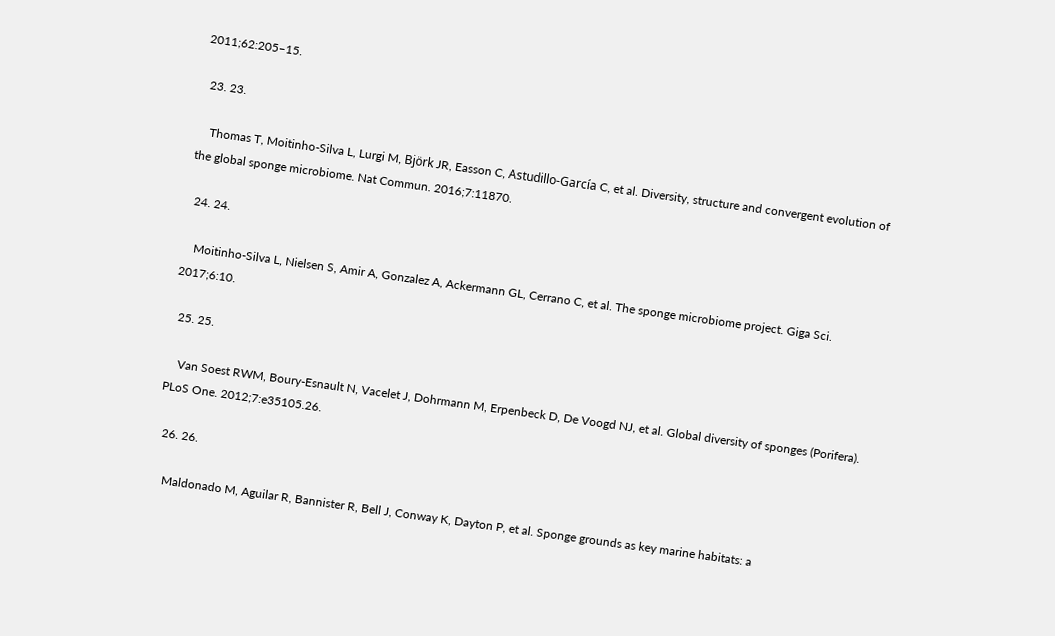2011;62:205–15.

  23. 23.

    Thomas T, Moitinho-Silva L, Lurgi M, Björk JR, Easson C, Astudillo-García C, et al. Diversity, structure and convergent evolution of the global sponge microbiome. Nat Commun. 2016;7:11870.

  24. 24.

    Moitinho-Silva L, Nielsen S, Amir A, Gonzalez A, Ackermann GL, Cerrano C, et al. The sponge microbiome project. Giga Sci. 2017;6:10.

  25. 25.

    Van Soest RWM, Boury-Esnault N, Vacelet J, Dohrmann M, Erpenbeck D, De Voogd NJ, et al. Global diversity of sponges (Porifera). PLoS One. 2012;7:e35105.26.

  26. 26.

    Maldonado M, Aguilar R, Bannister R, Bell J, Conway K, Dayton P, et al. Sponge grounds as key marine habitats: a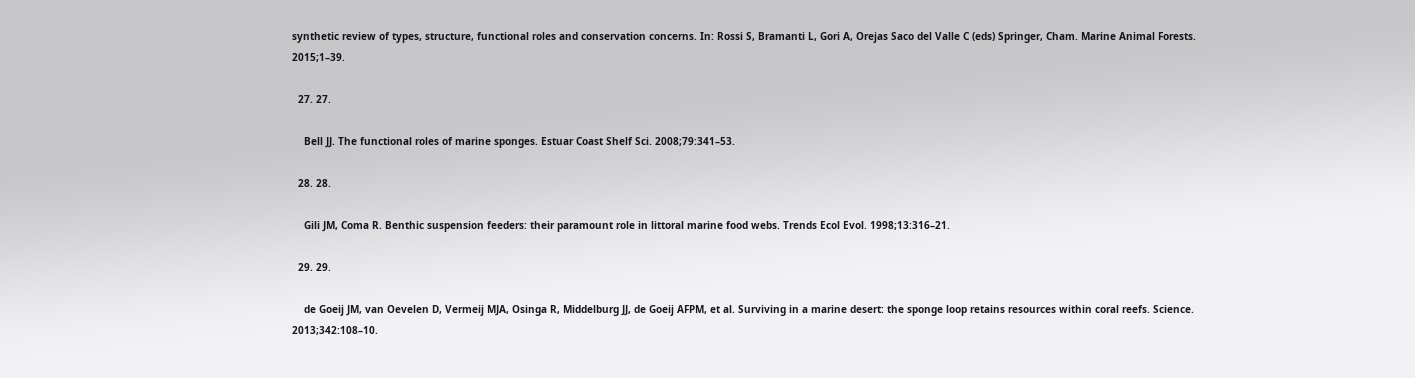synthetic review of types, structure, functional roles and conservation concerns. In: Rossi S, Bramanti L, Gori A, Orejas Saco del Valle C (eds) Springer, Cham. Marine Animal Forests. 2015;1–39.

  27. 27.

    Bell JJ. The functional roles of marine sponges. Estuar Coast Shelf Sci. 2008;79:341–53.

  28. 28.

    Gili JM, Coma R. Benthic suspension feeders: their paramount role in littoral marine food webs. Trends Ecol Evol. 1998;13:316–21.

  29. 29.

    de Goeij JM, van Oevelen D, Vermeij MJA, Osinga R, Middelburg JJ, de Goeij AFPM, et al. Surviving in a marine desert: the sponge loop retains resources within coral reefs. Science. 2013;342:108–10.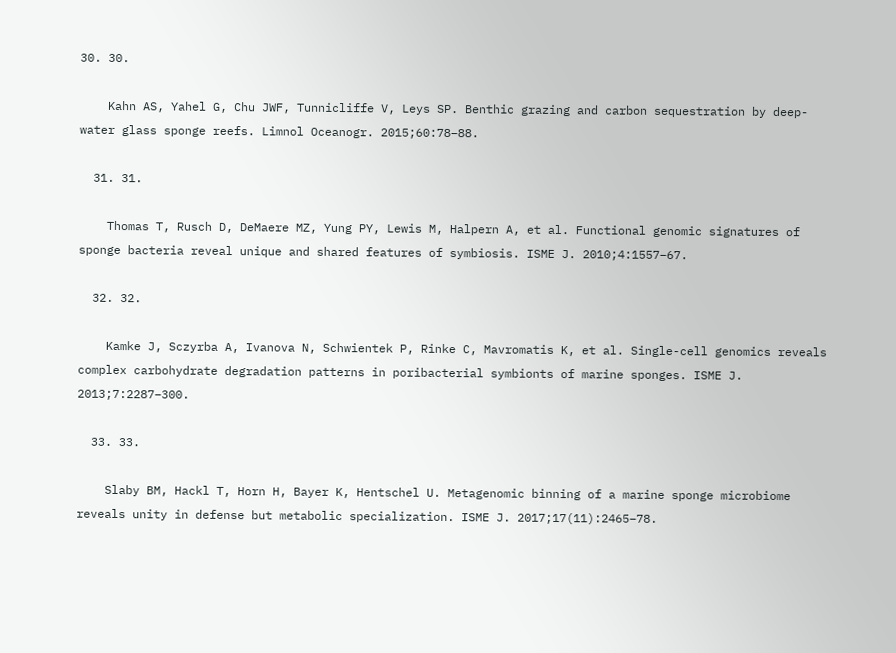30. 30.

    Kahn AS, Yahel G, Chu JWF, Tunnicliffe V, Leys SP. Benthic grazing and carbon sequestration by deep-water glass sponge reefs. Limnol Oceanogr. 2015;60:78–88.

  31. 31.

    Thomas T, Rusch D, DeMaere MZ, Yung PY, Lewis M, Halpern A, et al. Functional genomic signatures of sponge bacteria reveal unique and shared features of symbiosis. ISME J. 2010;4:1557–67.

  32. 32.

    Kamke J, Sczyrba A, Ivanova N, Schwientek P, Rinke C, Mavromatis K, et al. Single-cell genomics reveals complex carbohydrate degradation patterns in poribacterial symbionts of marine sponges. ISME J. 2013;7:2287–300.

  33. 33.

    Slaby BM, Hackl T, Horn H, Bayer K, Hentschel U. Metagenomic binning of a marine sponge microbiome reveals unity in defense but metabolic specialization. ISME J. 2017;17(11):2465–78.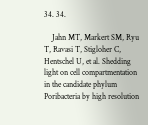34. 34.

    Jahn MT, Markert SM, Ryu T, Ravasi T, Stigloher C, Hentschel U, et al. Shedding light on cell compartmentation in the candidate phylum Poribacteria by high resolution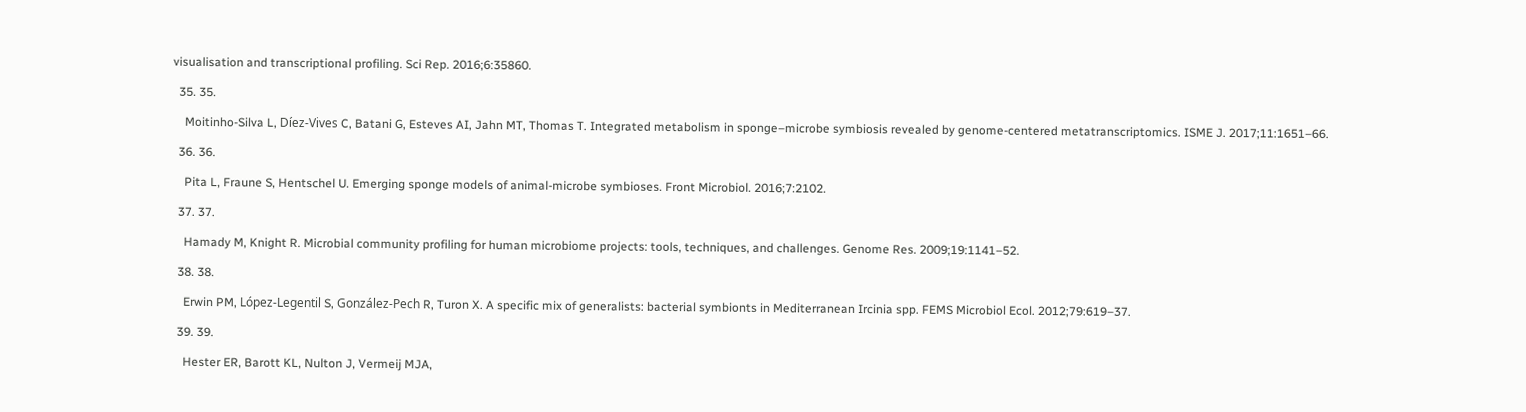visualisation and transcriptional profiling. Sci Rep. 2016;6:35860.

  35. 35.

    Moitinho-Silva L, Díez-Vives C, Batani G, Esteves AI, Jahn MT, Thomas T. Integrated metabolism in sponge–microbe symbiosis revealed by genome-centered metatranscriptomics. ISME J. 2017;11:1651–66.

  36. 36.

    Pita L, Fraune S, Hentschel U. Emerging sponge models of animal-microbe symbioses. Front Microbiol. 2016;7:2102.

  37. 37.

    Hamady M, Knight R. Microbial community profiling for human microbiome projects: tools, techniques, and challenges. Genome Res. 2009;19:1141–52.

  38. 38.

    Erwin PM, López-Legentil S, González-Pech R, Turon X. A specific mix of generalists: bacterial symbionts in Mediterranean Ircinia spp. FEMS Microbiol Ecol. 2012;79:619–37.

  39. 39.

    Hester ER, Barott KL, Nulton J, Vermeij MJA,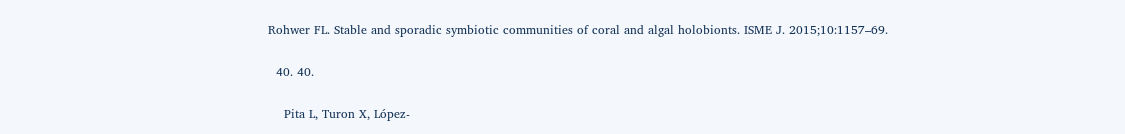Rohwer FL. Stable and sporadic symbiotic communities of coral and algal holobionts. ISME J. 2015;10:1157–69.

  40. 40.

    Pita L, Turon X, López-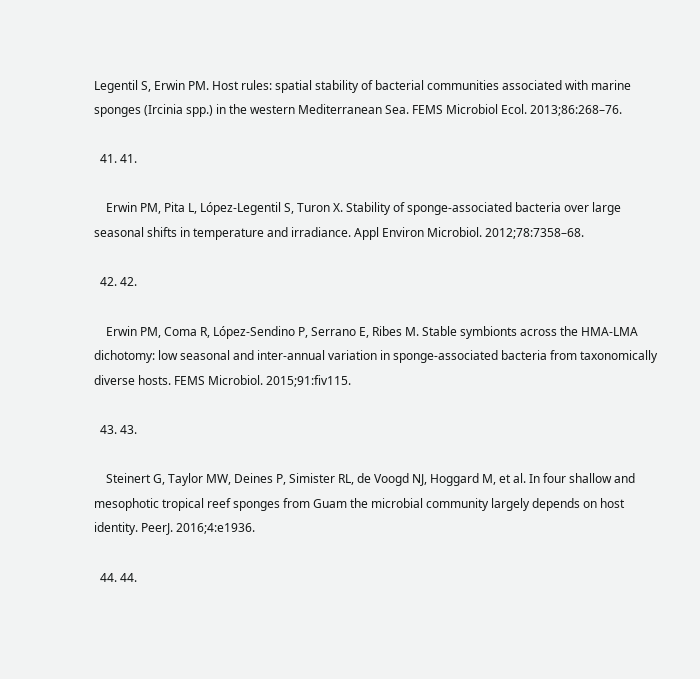Legentil S, Erwin PM. Host rules: spatial stability of bacterial communities associated with marine sponges (Ircinia spp.) in the western Mediterranean Sea. FEMS Microbiol Ecol. 2013;86:268–76.

  41. 41.

    Erwin PM, Pita L, López-Legentil S, Turon X. Stability of sponge-associated bacteria over large seasonal shifts in temperature and irradiance. Appl Environ Microbiol. 2012;78:7358–68.

  42. 42.

    Erwin PM, Coma R, López-Sendino P, Serrano E, Ribes M. Stable symbionts across the HMA-LMA dichotomy: low seasonal and inter-annual variation in sponge-associated bacteria from taxonomically diverse hosts. FEMS Microbiol. 2015;91:fiv115.

  43. 43.

    Steinert G, Taylor MW, Deines P, Simister RL, de Voogd NJ, Hoggard M, et al. In four shallow and mesophotic tropical reef sponges from Guam the microbial community largely depends on host identity. PeerJ. 2016;4:e1936.

  44. 44.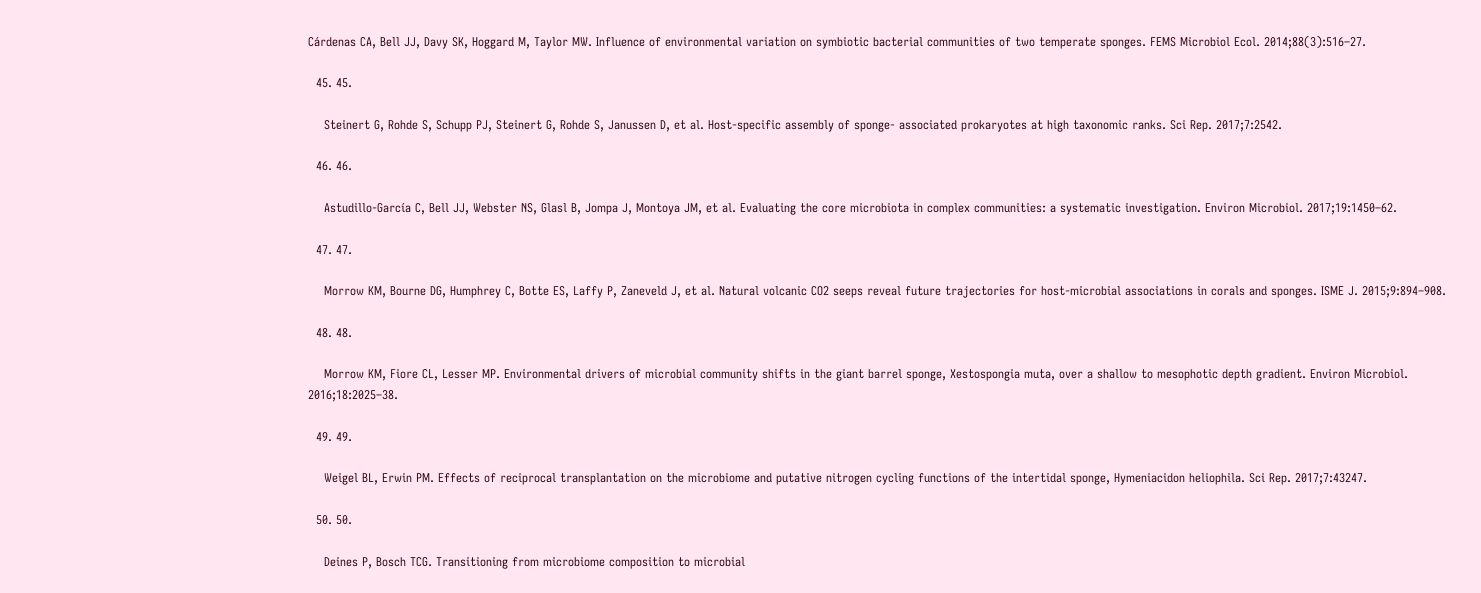Cárdenas CA, Bell JJ, Davy SK, Hoggard M, Taylor MW. Influence of environmental variation on symbiotic bacterial communities of two temperate sponges. FEMS Microbiol Ecol. 2014;88(3):516–27.

  45. 45.

    Steinert G, Rohde S, Schupp PJ, Steinert G, Rohde S, Janussen D, et al. Host-specific assembly of sponge- associated prokaryotes at high taxonomic ranks. Sci Rep. 2017;7:2542.

  46. 46.

    Astudillo-García C, Bell JJ, Webster NS, Glasl B, Jompa J, Montoya JM, et al. Evaluating the core microbiota in complex communities: a systematic investigation. Environ Microbiol. 2017;19:1450–62.

  47. 47.

    Morrow KM, Bourne DG, Humphrey C, Botte ES, Laffy P, Zaneveld J, et al. Natural volcanic CO2 seeps reveal future trajectories for host-microbial associations in corals and sponges. ISME J. 2015;9:894–908.

  48. 48.

    Morrow KM, Fiore CL, Lesser MP. Environmental drivers of microbial community shifts in the giant barrel sponge, Xestospongia muta, over a shallow to mesophotic depth gradient. Environ Microbiol. 2016;18:2025–38.

  49. 49.

    Weigel BL, Erwin PM. Effects of reciprocal transplantation on the microbiome and putative nitrogen cycling functions of the intertidal sponge, Hymeniacidon heliophila. Sci Rep. 2017;7:43247.

  50. 50.

    Deines P, Bosch TCG. Transitioning from microbiome composition to microbial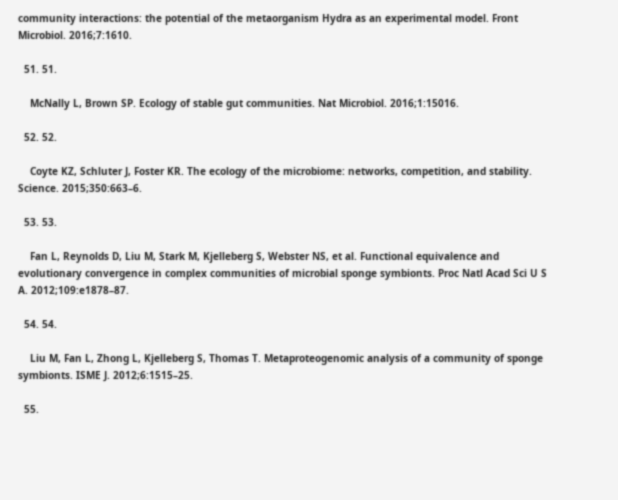community interactions: the potential of the metaorganism Hydra as an experimental model. Front Microbiol. 2016;7:1610.

  51. 51.

    McNally L, Brown SP. Ecology of stable gut communities. Nat Microbiol. 2016;1:15016.

  52. 52.

    Coyte KZ, Schluter J, Foster KR. The ecology of the microbiome: networks, competition, and stability. Science. 2015;350:663–6.

  53. 53.

    Fan L, Reynolds D, Liu M, Stark M, Kjelleberg S, Webster NS, et al. Functional equivalence and evolutionary convergence in complex communities of microbial sponge symbionts. Proc Natl Acad Sci U S A. 2012;109:e1878–87.

  54. 54.

    Liu M, Fan L, Zhong L, Kjelleberg S, Thomas T. Metaproteogenomic analysis of a community of sponge symbionts. ISME J. 2012;6:1515–25.

  55.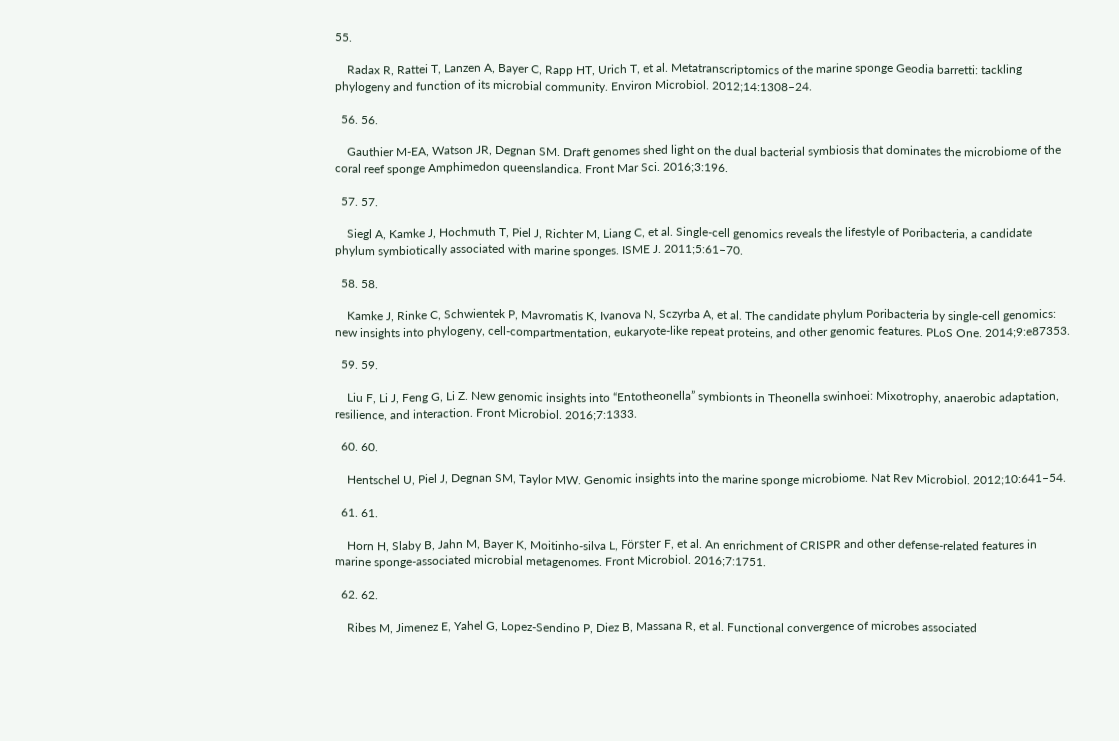55.

    Radax R, Rattei T, Lanzen A, Bayer C, Rapp HT, Urich T, et al. Metatranscriptomics of the marine sponge Geodia barretti: tackling phylogeny and function of its microbial community. Environ Microbiol. 2012;14:1308–24.

  56. 56.

    Gauthier M-EA, Watson JR, Degnan SM. Draft genomes shed light on the dual bacterial symbiosis that dominates the microbiome of the coral reef sponge Amphimedon queenslandica. Front Mar Sci. 2016;3:196.

  57. 57.

    Siegl A, Kamke J, Hochmuth T, Piel J, Richter M, Liang C, et al. Single-cell genomics reveals the lifestyle of Poribacteria, a candidate phylum symbiotically associated with marine sponges. ISME J. 2011;5:61–70.

  58. 58.

    Kamke J, Rinke C, Schwientek P, Mavromatis K, Ivanova N, Sczyrba A, et al. The candidate phylum Poribacteria by single-cell genomics: new insights into phylogeny, cell-compartmentation, eukaryote-like repeat proteins, and other genomic features. PLoS One. 2014;9:e87353.

  59. 59.

    Liu F, Li J, Feng G, Li Z. New genomic insights into “Entotheonella” symbionts in Theonella swinhoei: Mixotrophy, anaerobic adaptation, resilience, and interaction. Front Microbiol. 2016;7:1333.

  60. 60.

    Hentschel U, Piel J, Degnan SM, Taylor MW. Genomic insights into the marine sponge microbiome. Nat Rev Microbiol. 2012;10:641–54.

  61. 61.

    Horn H, Slaby B, Jahn M, Bayer K, Moitinho-silva L, Förster F, et al. An enrichment of CRISPR and other defense-related features in marine sponge-associated microbial metagenomes. Front Microbiol. 2016;7:1751.

  62. 62.

    Ribes M, Jimenez E, Yahel G, Lopez-Sendino P, Diez B, Massana R, et al. Functional convergence of microbes associated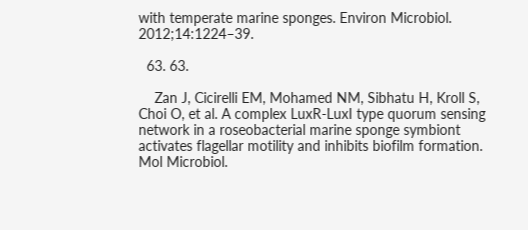with temperate marine sponges. Environ Microbiol. 2012;14:1224–39.

  63. 63.

    Zan J, Cicirelli EM, Mohamed NM, Sibhatu H, Kroll S, Choi O, et al. A complex LuxR-LuxI type quorum sensing network in a roseobacterial marine sponge symbiont activates flagellar motility and inhibits biofilm formation. Mol Microbiol.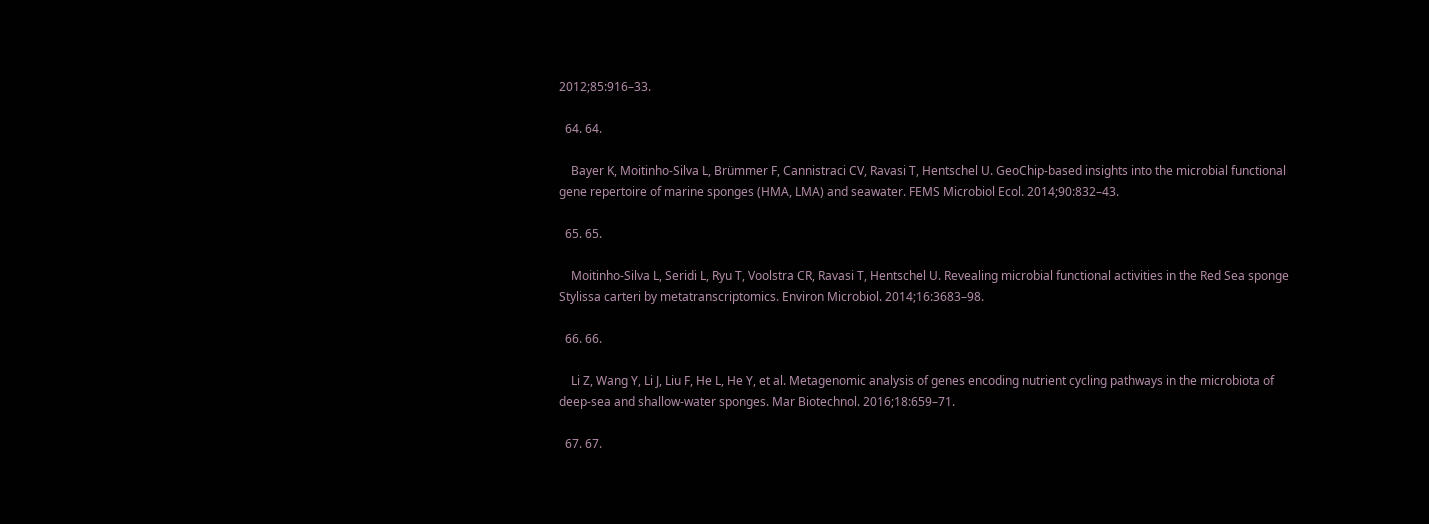2012;85:916–33.

  64. 64.

    Bayer K, Moitinho-Silva L, Brümmer F, Cannistraci CV, Ravasi T, Hentschel U. GeoChip-based insights into the microbial functional gene repertoire of marine sponges (HMA, LMA) and seawater. FEMS Microbiol Ecol. 2014;90:832–43.

  65. 65.

    Moitinho-Silva L, Seridi L, Ryu T, Voolstra CR, Ravasi T, Hentschel U. Revealing microbial functional activities in the Red Sea sponge Stylissa carteri by metatranscriptomics. Environ Microbiol. 2014;16:3683–98.

  66. 66.

    Li Z, Wang Y, Li J, Liu F, He L, He Y, et al. Metagenomic analysis of genes encoding nutrient cycling pathways in the microbiota of deep-sea and shallow-water sponges. Mar Biotechnol. 2016;18:659–71.

  67. 67.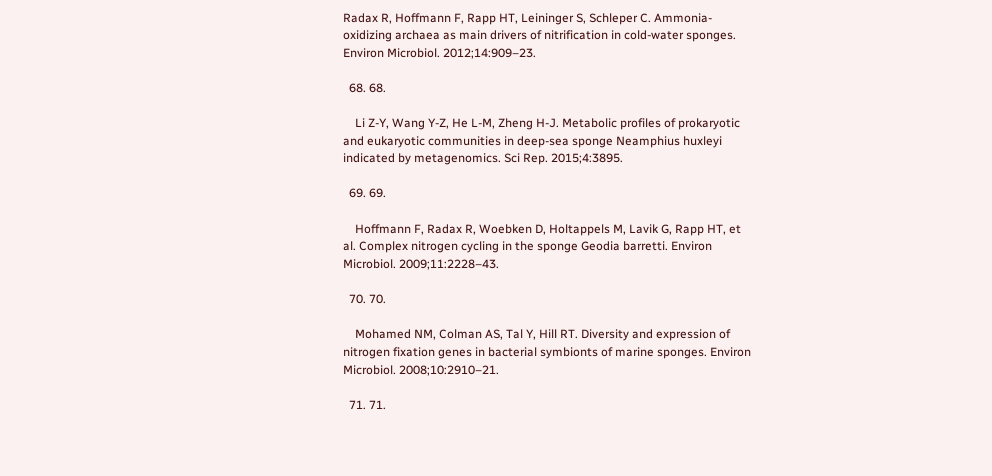Radax R, Hoffmann F, Rapp HT, Leininger S, Schleper C. Ammonia-oxidizing archaea as main drivers of nitrification in cold-water sponges. Environ Microbiol. 2012;14:909–23.

  68. 68.

    Li Z-Y, Wang Y-Z, He L-M, Zheng H-J. Metabolic profiles of prokaryotic and eukaryotic communities in deep-sea sponge Neamphius huxleyi indicated by metagenomics. Sci Rep. 2015;4:3895.

  69. 69.

    Hoffmann F, Radax R, Woebken D, Holtappels M, Lavik G, Rapp HT, et al. Complex nitrogen cycling in the sponge Geodia barretti. Environ Microbiol. 2009;11:2228–43.

  70. 70.

    Mohamed NM, Colman AS, Tal Y, Hill RT. Diversity and expression of nitrogen fixation genes in bacterial symbionts of marine sponges. Environ Microbiol. 2008;10:2910–21.

  71. 71.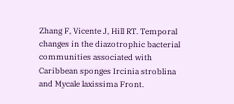Zhang F, Vicente J, Hill RT. Temporal changes in the diazotrophic bacterial communities associated with Caribbean sponges Ircinia stroblina and Mycale laxissima Front.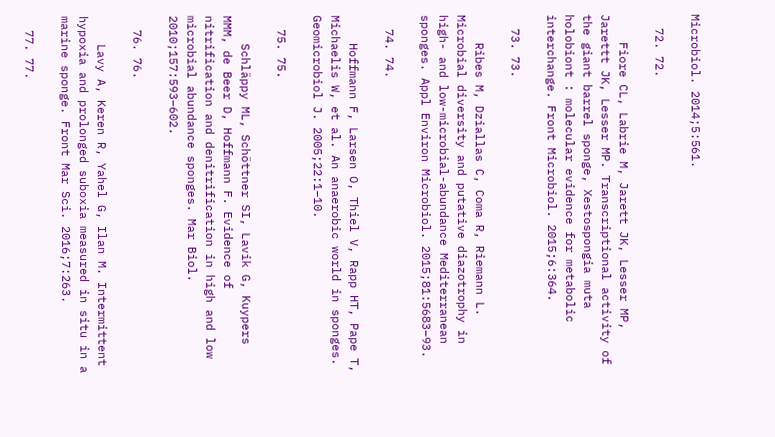Microbiol. 2014;5:561.

  72. 72.

    Fiore CL, Labrie M, Jarett JK, Lesser MP, Jarettt JK, Lesser MP. Transcriptional activity of the giant barrel sponge, Xestospongia muta holobiont : molecular evidence for metabolic interchange. Front Microbiol. 2015;6:364.

  73. 73.

    Ribes M, Dziallas C, Coma R, Riemann L. Microbial diversity and putative diazotrophy in high- and low-microbial-abundance Mediterranean sponges. Appl Environ Microbiol. 2015;81:5683–93.

  74. 74.

    Hoffmann F, Larsen O, Thiel V, Rapp HT, Pape T, Michaelis W, et al. An anaerobic world in sponges. Geomicrobiol J. 2005;22:1–10.

  75. 75.

    Schläppy ML, Schöttner SI, Lavik G, Kuypers MMM, de Beer D, Hoffmann F. Evidence of nitrification and denitrification in high and low microbial abundance sponges. Mar Biol. 2010;157:593–602.

  76. 76.

    Lavy A, Keren R, Yahel G, Ilan M. Intermittent hypoxia and prolonged suboxia measured in situ in a marine sponge. Front Mar Sci. 2016;7:263.

  77. 77.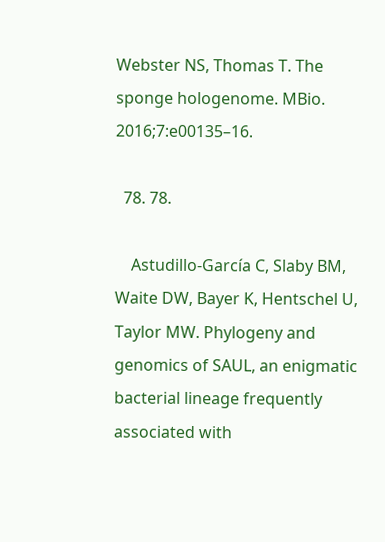Webster NS, Thomas T. The sponge hologenome. MBio. 2016;7:e00135–16.

  78. 78.

    Astudillo-García C, Slaby BM, Waite DW, Bayer K, Hentschel U, Taylor MW. Phylogeny and genomics of SAUL, an enigmatic bacterial lineage frequently associated with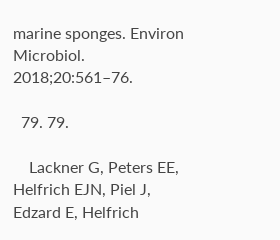marine sponges. Environ Microbiol. 2018;20:561–76.

  79. 79.

    Lackner G, Peters EE, Helfrich EJN, Piel J, Edzard E, Helfrich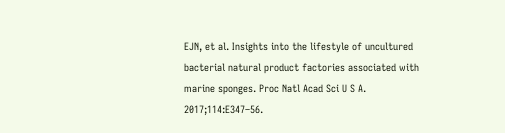EJN, et al. Insights into the lifestyle of uncultured bacterial natural product factories associated with marine sponges. Proc Natl Acad Sci U S A. 2017;114:E347–56.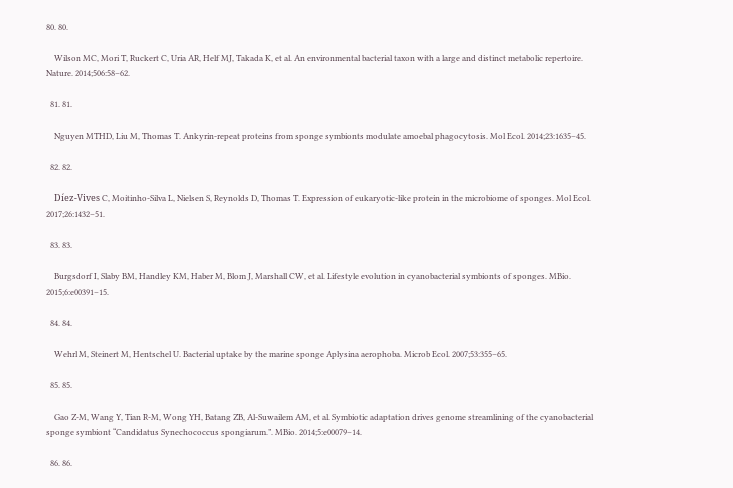80. 80.

    Wilson MC, Mori T, Ruckert C, Uria AR, Helf MJ, Takada K, et al. An environmental bacterial taxon with a large and distinct metabolic repertoire. Nature. 2014;506:58–62.

  81. 81.

    Nguyen MTHD, Liu M, Thomas T. Ankyrin-repeat proteins from sponge symbionts modulate amoebal phagocytosis. Mol Ecol. 2014;23:1635–45.

  82. 82.

    Díez-Vives C, Moitinho-Silva L, Nielsen S, Reynolds D, Thomas T. Expression of eukaryotic-like protein in the microbiome of sponges. Mol Ecol. 2017;26:1432–51.

  83. 83.

    Burgsdorf I, Slaby BM, Handley KM, Haber M, Blom J, Marshall CW, et al. Lifestyle evolution in cyanobacterial symbionts of sponges. MBio. 2015;6:e00391–15.

  84. 84.

    Wehrl M, Steinert M, Hentschel U. Bacterial uptake by the marine sponge Aplysina aerophoba. Microb Ecol. 2007;53:355–65.

  85. 85.

    Gao Z-M, Wang Y, Tian R-M, Wong YH, Batang ZB, Al-Suwailem AM, et al. Symbiotic adaptation drives genome streamlining of the cyanobacterial sponge symbiont “Candidatus Synechococcus spongiarum.”. MBio. 2014;5:e00079–14.

  86. 86.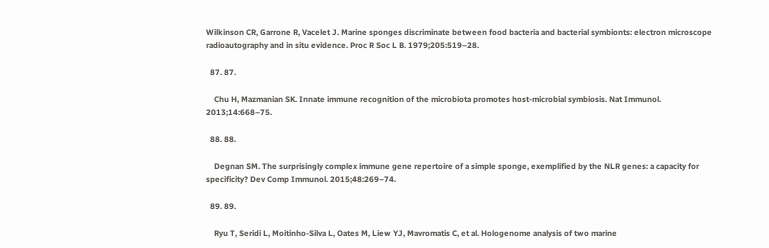Wilkinson CR, Garrone R, Vacelet J. Marine sponges discriminate between food bacteria and bacterial symbionts: electron microscope radioautography and in situ evidence. Proc R Soc L B. 1979;205:519–28.

  87. 87.

    Chu H, Mazmanian SK. Innate immune recognition of the microbiota promotes host-microbial symbiosis. Nat Immunol. 2013;14:668–75.

  88. 88.

    Degnan SM. The surprisingly complex immune gene repertoire of a simple sponge, exemplified by the NLR genes: a capacity for specificity? Dev Comp Immunol. 2015;48:269–74.

  89. 89.

    Ryu T, Seridi L, Moitinho-Silva L, Oates M, Liew YJ, Mavromatis C, et al. Hologenome analysis of two marine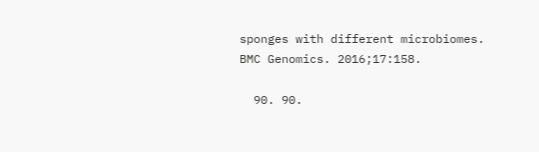sponges with different microbiomes. BMC Genomics. 2016;17:158.

  90. 90.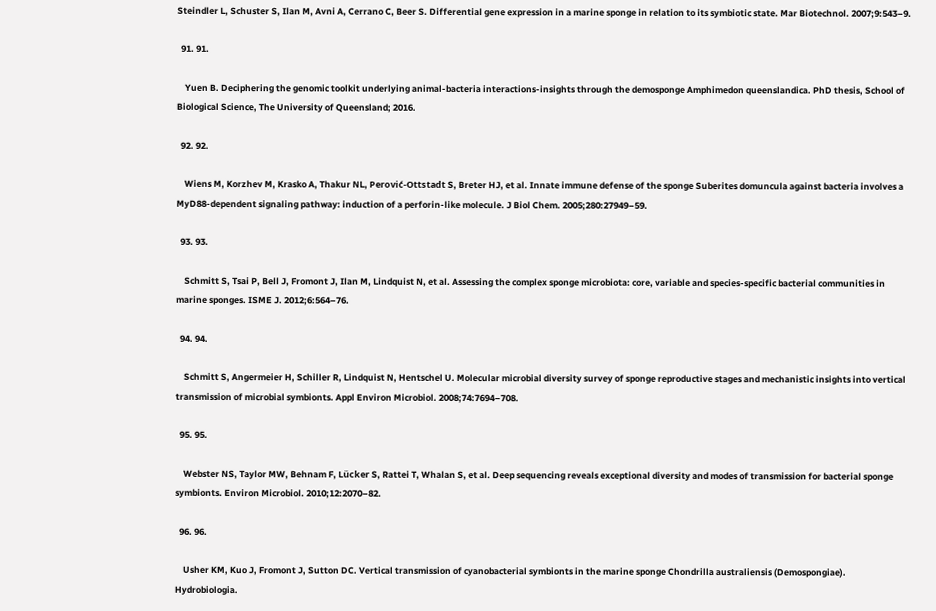Steindler L, Schuster S, Ilan M, Avni A, Cerrano C, Beer S. Differential gene expression in a marine sponge in relation to its symbiotic state. Mar Biotechnol. 2007;9:543–9.

  91. 91.

    Yuen B. Deciphering the genomic toolkit underlying animal-bacteria interactions-insights through the demosponge Amphimedon queenslandica. PhD thesis, School of Biological Science, The University of Queensland; 2016.

  92. 92.

    Wiens M, Korzhev M, Krasko A, Thakur NL, Perović-Ottstadt S, Breter HJ, et al. Innate immune defense of the sponge Suberites domuncula against bacteria involves a MyD88-dependent signaling pathway: induction of a perforin-like molecule. J Biol Chem. 2005;280:27949–59.

  93. 93.

    Schmitt S, Tsai P, Bell J, Fromont J, Ilan M, Lindquist N, et al. Assessing the complex sponge microbiota: core, variable and species-specific bacterial communities in marine sponges. ISME J. 2012;6:564–76.

  94. 94.

    Schmitt S, Angermeier H, Schiller R, Lindquist N, Hentschel U. Molecular microbial diversity survey of sponge reproductive stages and mechanistic insights into vertical transmission of microbial symbionts. Appl Environ Microbiol. 2008;74:7694–708.

  95. 95.

    Webster NS, Taylor MW, Behnam F, Lücker S, Rattei T, Whalan S, et al. Deep sequencing reveals exceptional diversity and modes of transmission for bacterial sponge symbionts. Environ Microbiol. 2010;12:2070–82.

  96. 96.

    Usher KM, Kuo J, Fromont J, Sutton DC. Vertical transmission of cyanobacterial symbionts in the marine sponge Chondrilla australiensis (Demospongiae). Hydrobiologia.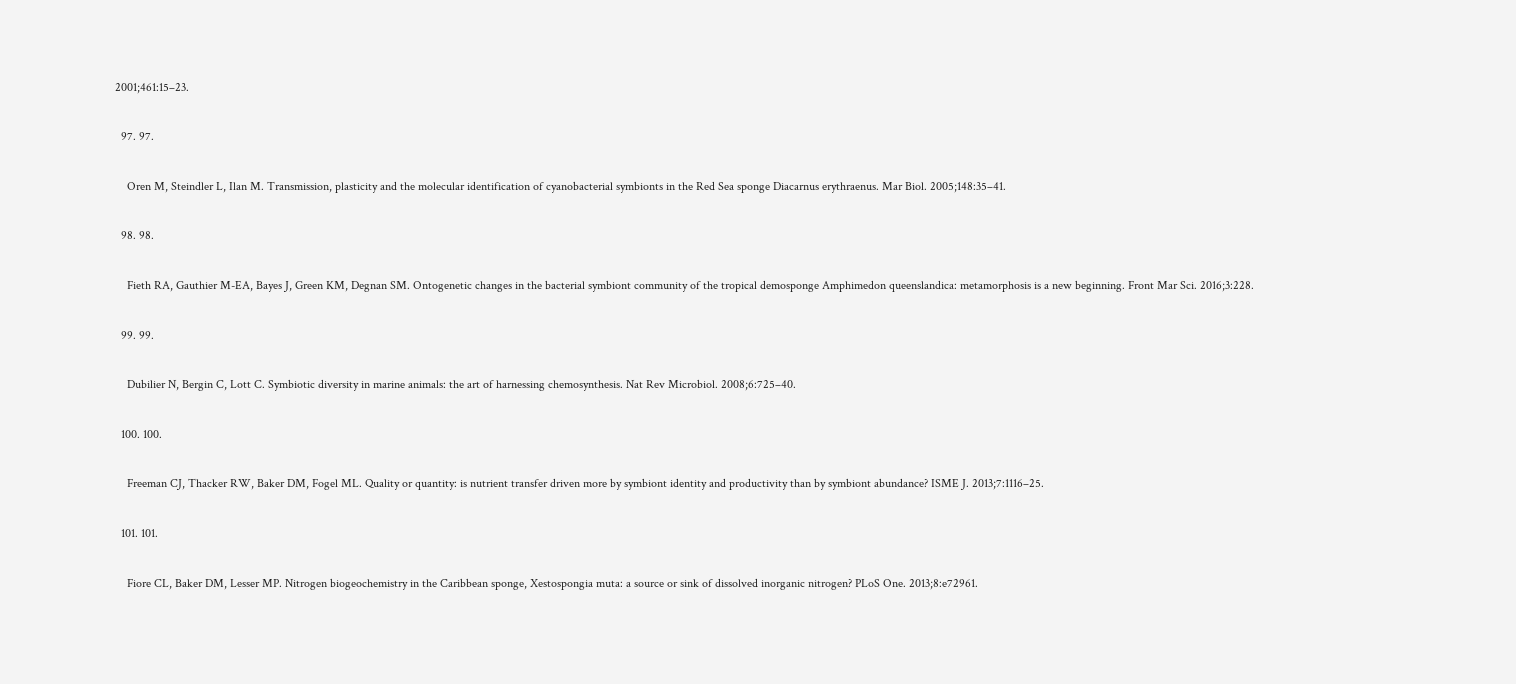2001;461:15–23.

  97. 97.

    Oren M, Steindler L, Ilan M. Transmission, plasticity and the molecular identification of cyanobacterial symbionts in the Red Sea sponge Diacarnus erythraenus. Mar Biol. 2005;148:35–41.

  98. 98.

    Fieth RA, Gauthier M-EA, Bayes J, Green KM, Degnan SM. Ontogenetic changes in the bacterial symbiont community of the tropical demosponge Amphimedon queenslandica: metamorphosis is a new beginning. Front Mar Sci. 2016;3:228.

  99. 99.

    Dubilier N, Bergin C, Lott C. Symbiotic diversity in marine animals: the art of harnessing chemosynthesis. Nat Rev Microbiol. 2008;6:725–40.

  100. 100.

    Freeman CJ, Thacker RW, Baker DM, Fogel ML. Quality or quantity: is nutrient transfer driven more by symbiont identity and productivity than by symbiont abundance? ISME J. 2013;7:1116–25.

  101. 101.

    Fiore CL, Baker DM, Lesser MP. Nitrogen biogeochemistry in the Caribbean sponge, Xestospongia muta: a source or sink of dissolved inorganic nitrogen? PLoS One. 2013;8:e72961.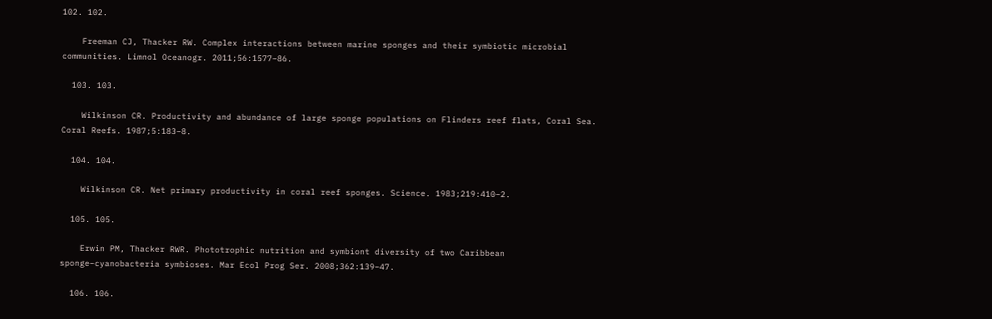102. 102.

    Freeman CJ, Thacker RW. Complex interactions between marine sponges and their symbiotic microbial communities. Limnol Oceanogr. 2011;56:1577–86.

  103. 103.

    Wilkinson CR. Productivity and abundance of large sponge populations on Flinders reef flats, Coral Sea. Coral Reefs. 1987;5:183–8.

  104. 104.

    Wilkinson CR. Net primary productivity in coral reef sponges. Science. 1983;219:410–2.

  105. 105.

    Erwin PM, Thacker RWR. Phototrophic nutrition and symbiont diversity of two Caribbean sponge–cyanobacteria symbioses. Mar Ecol Prog Ser. 2008;362:139–47.

  106. 106.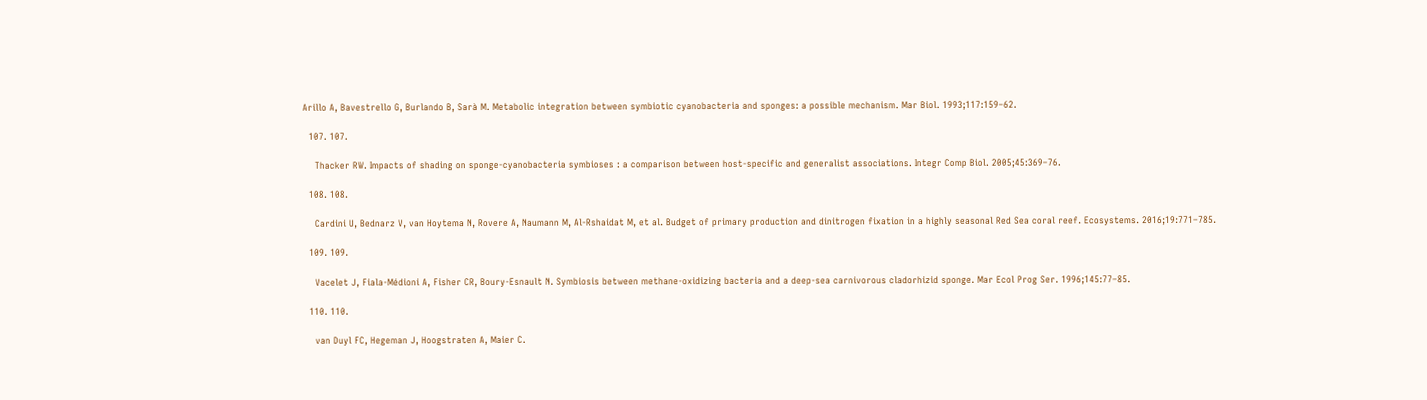Arillo A, Bavestrello G, Burlando B, Sarà M. Metabolic integration between symbiotic cyanobacteria and sponges: a possible mechanism. Mar Biol. 1993;117:159–62.

  107. 107.

    Thacker RW. Impacts of shading on sponge-cyanobacteria symbioses : a comparison between host-specific and generalist associations. Integr Comp Biol. 2005;45:369–76.

  108. 108.

    Cardini U, Bednarz V, van Hoytema N, Rovere A, Naumann M, Al-Rshaidat M, et al. Budget of primary production and dinitrogen fixation in a highly seasonal Red Sea coral reef. Ecosystems. 2016;19:771–785.

  109. 109.

    Vacelet J, Fiala-Médioni A, Fisher CR, Boury-Esnault N. Symbiosis between methane-oxidizing bacteria and a deep-sea carnivorous cladorhizid sponge. Mar Ecol Prog Ser. 1996;145:77–85.

  110. 110.

    van Duyl FC, Hegeman J, Hoogstraten A, Maier C.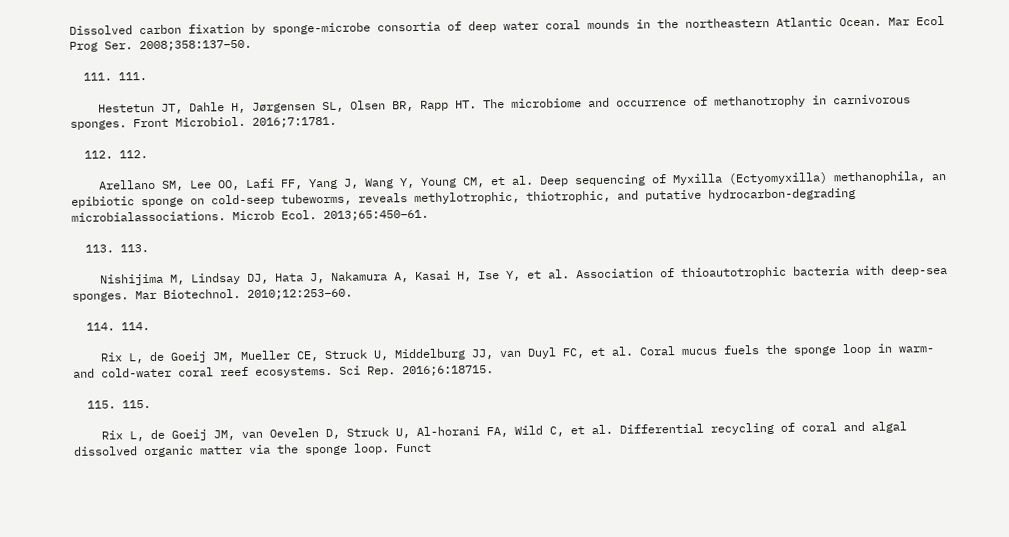Dissolved carbon fixation by sponge-microbe consortia of deep water coral mounds in the northeastern Atlantic Ocean. Mar Ecol Prog Ser. 2008;358:137–50.

  111. 111.

    Hestetun JT, Dahle H, Jørgensen SL, Olsen BR, Rapp HT. The microbiome and occurrence of methanotrophy in carnivorous sponges. Front Microbiol. 2016;7:1781.

  112. 112.

    Arellano SM, Lee OO, Lafi FF, Yang J, Wang Y, Young CM, et al. Deep sequencing of Myxilla (Ectyomyxilla) methanophila, an epibiotic sponge on cold-seep tubeworms, reveals methylotrophic, thiotrophic, and putative hydrocarbon-degrading microbialassociations. Microb Ecol. 2013;65:450–61.

  113. 113.

    Nishijima M, Lindsay DJ, Hata J, Nakamura A, Kasai H, Ise Y, et al. Association of thioautotrophic bacteria with deep-sea sponges. Mar Biotechnol. 2010;12:253–60.

  114. 114.

    Rix L, de Goeij JM, Mueller CE, Struck U, Middelburg JJ, van Duyl FC, et al. Coral mucus fuels the sponge loop in warm- and cold-water coral reef ecosystems. Sci Rep. 2016;6:18715.

  115. 115.

    Rix L, de Goeij JM, van Oevelen D, Struck U, Al-horani FA, Wild C, et al. Differential recycling of coral and algal dissolved organic matter via the sponge loop. Funct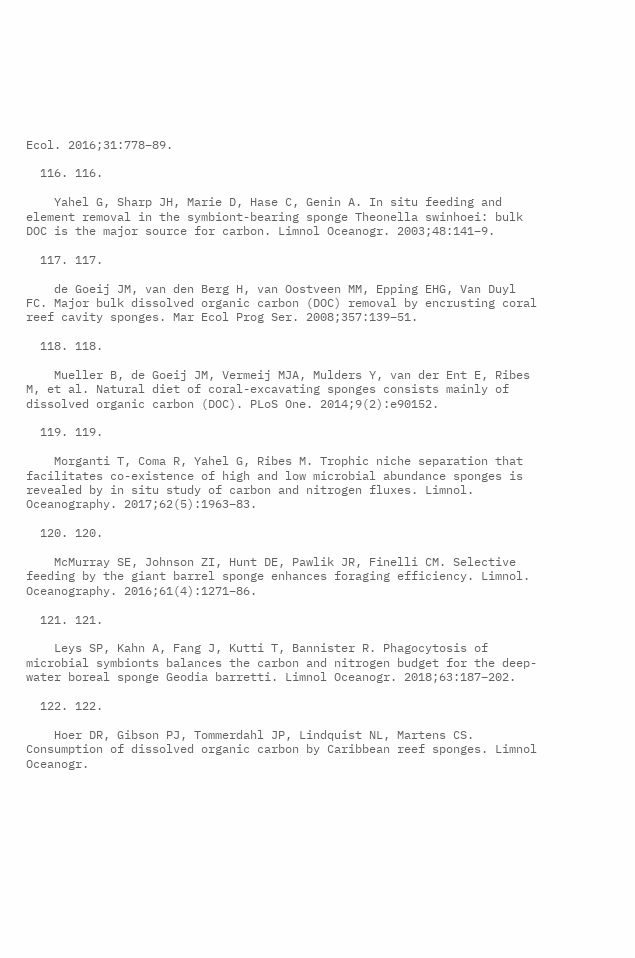Ecol. 2016;31:778–89.

  116. 116.

    Yahel G, Sharp JH, Marie D, Hase C, Genin A. In situ feeding and element removal in the symbiont-bearing sponge Theonella swinhoei: bulk DOC is the major source for carbon. Limnol Oceanogr. 2003;48:141–9.

  117. 117.

    de Goeij JM, van den Berg H, van Oostveen MM, Epping EHG, Van Duyl FC. Major bulk dissolved organic carbon (DOC) removal by encrusting coral reef cavity sponges. Mar Ecol Prog Ser. 2008;357:139–51.

  118. 118.

    Mueller B, de Goeij JM, Vermeij MJA, Mulders Y, van der Ent E, Ribes M, et al. Natural diet of coral-excavating sponges consists mainly of dissolved organic carbon (DOC). PLoS One. 2014;9(2):e90152.

  119. 119.

    Morganti T, Coma R, Yahel G, Ribes M. Trophic niche separation that facilitates co-existence of high and low microbial abundance sponges is revealed by in situ study of carbon and nitrogen fluxes. Limnol. Oceanography. 2017;62(5):1963–83.

  120. 120.

    McMurray SE, Johnson ZI, Hunt DE, Pawlik JR, Finelli CM. Selective feeding by the giant barrel sponge enhances foraging efficiency. Limnol. Oceanography. 2016;61(4):1271–86.

  121. 121.

    Leys SP, Kahn A, Fang J, Kutti T, Bannister R. Phagocytosis of microbial symbionts balances the carbon and nitrogen budget for the deep-water boreal sponge Geodia barretti. Limnol Oceanogr. 2018;63:187–202.

  122. 122.

    Hoer DR, Gibson PJ, Tommerdahl JP, Lindquist NL, Martens CS. Consumption of dissolved organic carbon by Caribbean reef sponges. Limnol Oceanogr.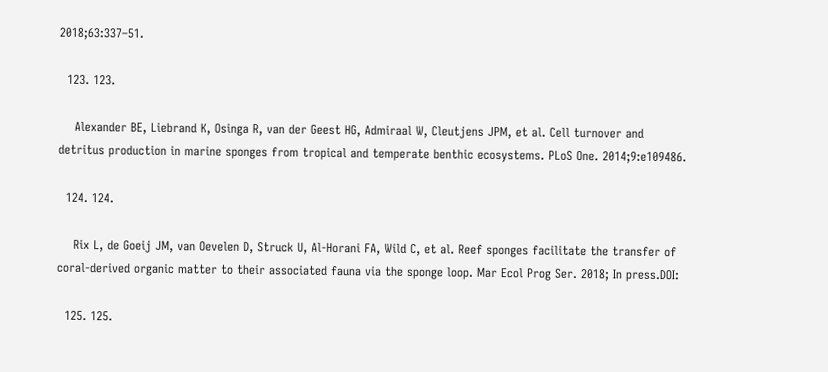2018;63:337–51.

  123. 123.

    Alexander BE, Liebrand K, Osinga R, van der Geest HG, Admiraal W, Cleutjens JPM, et al. Cell turnover and detritus production in marine sponges from tropical and temperate benthic ecosystems. PLoS One. 2014;9:e109486.

  124. 124.

    Rix L, de Goeij JM, van Oevelen D, Struck U, Al-Horani FA, Wild C, et al. Reef sponges facilitate the transfer of coral-derived organic matter to their associated fauna via the sponge loop. Mar Ecol Prog Ser. 2018; In press.DOI:

  125. 125.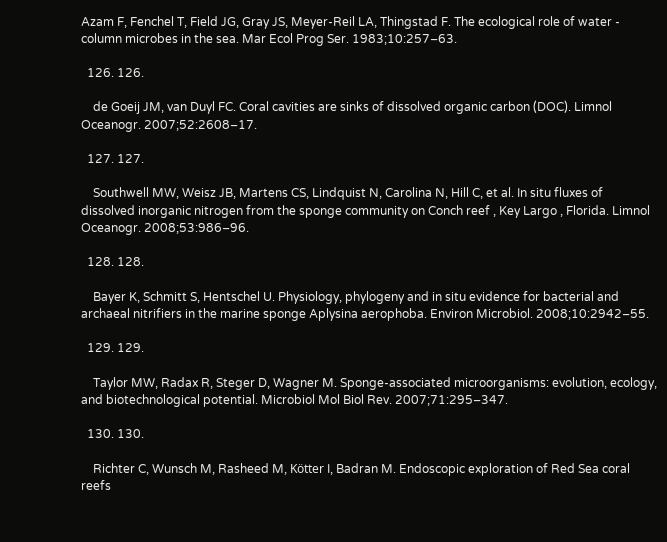Azam F, Fenchel T, Field JG, Gray JS, Meyer-Reil LA, Thingstad F. The ecological role of water - column microbes in the sea. Mar Ecol Prog Ser. 1983;10:257–63.

  126. 126.

    de Goeij JM, van Duyl FC. Coral cavities are sinks of dissolved organic carbon (DOC). Limnol Oceanogr. 2007;52:2608–17.

  127. 127.

    Southwell MW, Weisz JB, Martens CS, Lindquist N, Carolina N, Hill C, et al. In situ fluxes of dissolved inorganic nitrogen from the sponge community on Conch reef , Key Largo , Florida. Limnol Oceanogr. 2008;53:986–96.

  128. 128.

    Bayer K, Schmitt S, Hentschel U. Physiology, phylogeny and in situ evidence for bacterial and archaeal nitrifiers in the marine sponge Aplysina aerophoba. Environ Microbiol. 2008;10:2942–55.

  129. 129.

    Taylor MW, Radax R, Steger D, Wagner M. Sponge-associated microorganisms: evolution, ecology, and biotechnological potential. Microbiol Mol Biol Rev. 2007;71:295–347.

  130. 130.

    Richter C, Wunsch M, Rasheed M, Kötter I, Badran M. Endoscopic exploration of Red Sea coral reefs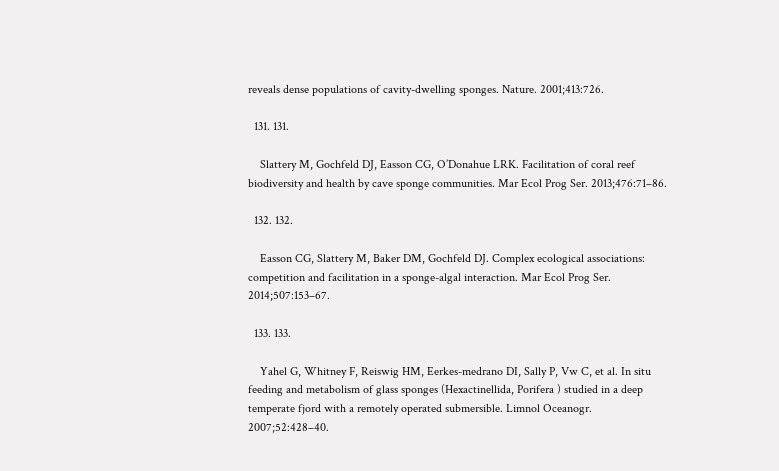reveals dense populations of cavity-dwelling sponges. Nature. 2001;413:726.

  131. 131.

    Slattery M, Gochfeld DJ, Easson CG, O’Donahue LRK. Facilitation of coral reef biodiversity and health by cave sponge communities. Mar Ecol Prog Ser. 2013;476:71–86.

  132. 132.

    Easson CG, Slattery M, Baker DM, Gochfeld DJ. Complex ecological associations: competition and facilitation in a sponge-algal interaction. Mar Ecol Prog Ser. 2014;507:153–67.

  133. 133.

    Yahel G, Whitney F, Reiswig HM, Eerkes-medrano DI, Sally P, Vw C, et al. In situ feeding and metabolism of glass sponges (Hexactinellida, Porifera ) studied in a deep temperate fjord with a remotely operated submersible. Limnol Oceanogr. 2007;52:428–40.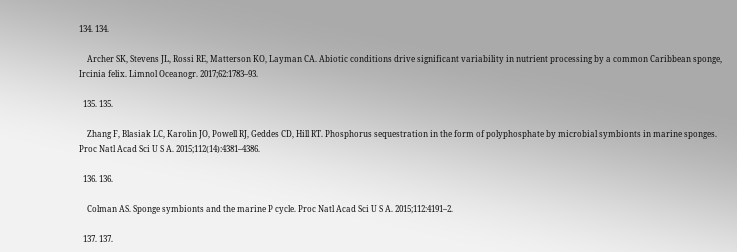134. 134.

    Archer SK, Stevens JL, Rossi RE, Matterson KO, Layman CA. Abiotic conditions drive significant variability in nutrient processing by a common Caribbean sponge, Ircinia felix. Limnol Oceanogr. 2017;62:1783–93.

  135. 135.

    Zhang F, Blasiak LC, Karolin JO, Powell RJ, Geddes CD, Hill RT. Phosphorus sequestration in the form of polyphosphate by microbial symbionts in marine sponges. Proc Natl Acad Sci U S A. 2015;112(14):4381–4386.

  136. 136.

    Colman AS. Sponge symbionts and the marine P cycle. Proc Natl Acad Sci U S A. 2015;112:4191–2.

  137. 137.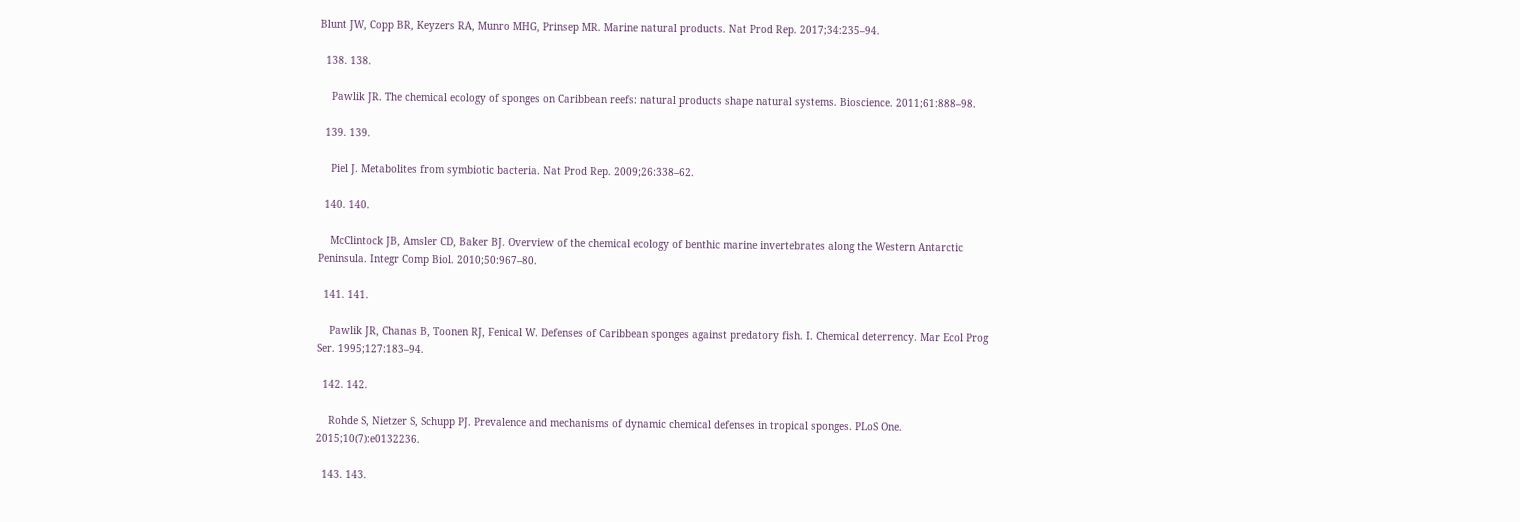Blunt JW, Copp BR, Keyzers RA, Munro MHG, Prinsep MR. Marine natural products. Nat Prod Rep. 2017;34:235–94.

  138. 138.

    Pawlik JR. The chemical ecology of sponges on Caribbean reefs: natural products shape natural systems. Bioscience. 2011;61:888–98.

  139. 139.

    Piel J. Metabolites from symbiotic bacteria. Nat Prod Rep. 2009;26:338–62.

  140. 140.

    McClintock JB, Amsler CD, Baker BJ. Overview of the chemical ecology of benthic marine invertebrates along the Western Antarctic Peninsula. Integr Comp Biol. 2010;50:967–80.

  141. 141.

    Pawlik JR, Chanas B, Toonen RJ, Fenical W. Defenses of Caribbean sponges against predatory fish. I. Chemical deterrency. Mar Ecol Prog Ser. 1995;127:183–94.

  142. 142.

    Rohde S, Nietzer S, Schupp PJ. Prevalence and mechanisms of dynamic chemical defenses in tropical sponges. PLoS One. 2015;10(7):e0132236.

  143. 143.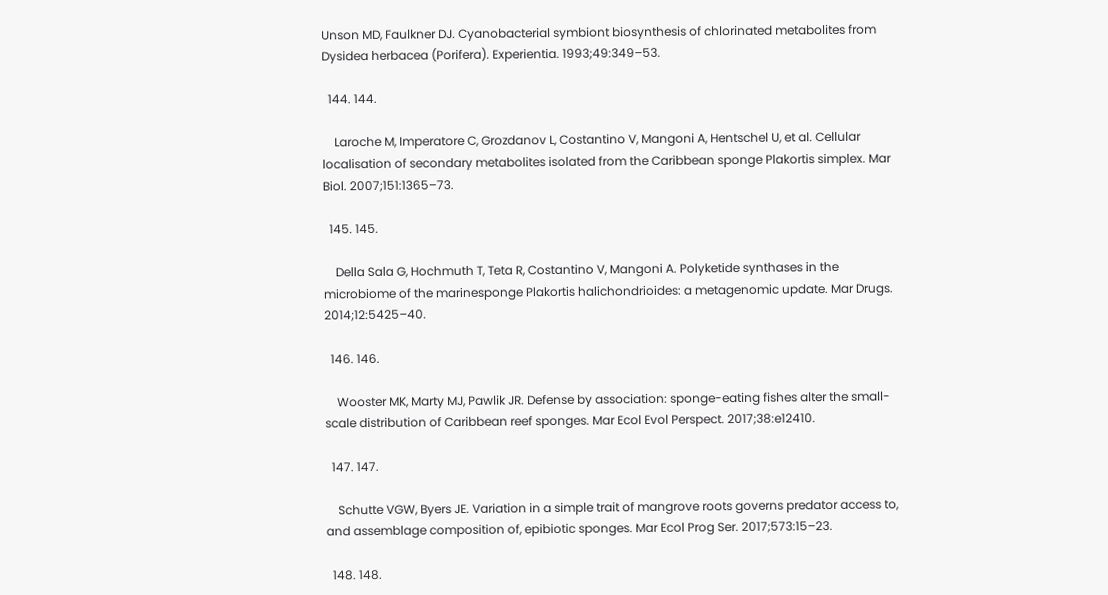Unson MD, Faulkner DJ. Cyanobacterial symbiont biosynthesis of chlorinated metabolites from Dysidea herbacea (Porifera). Experientia. 1993;49:349–53.

  144. 144.

    Laroche M, Imperatore C, Grozdanov L, Costantino V, Mangoni A, Hentschel U, et al. Cellular localisation of secondary metabolites isolated from the Caribbean sponge Plakortis simplex. Mar Biol. 2007;151:1365–73.

  145. 145.

    Della Sala G, Hochmuth T, Teta R, Costantino V, Mangoni A. Polyketide synthases in the microbiome of the marinesponge Plakortis halichondrioides: a metagenomic update. Mar Drugs. 2014;12:5425–40.

  146. 146.

    Wooster MK, Marty MJ, Pawlik JR. Defense by association: sponge-eating fishes alter the small-scale distribution of Caribbean reef sponges. Mar Ecol Evol Perspect. 2017;38:e12410.

  147. 147.

    Schutte VGW, Byers JE. Variation in a simple trait of mangrove roots governs predator access to, and assemblage composition of, epibiotic sponges. Mar Ecol Prog Ser. 2017;573:15–23.

  148. 148.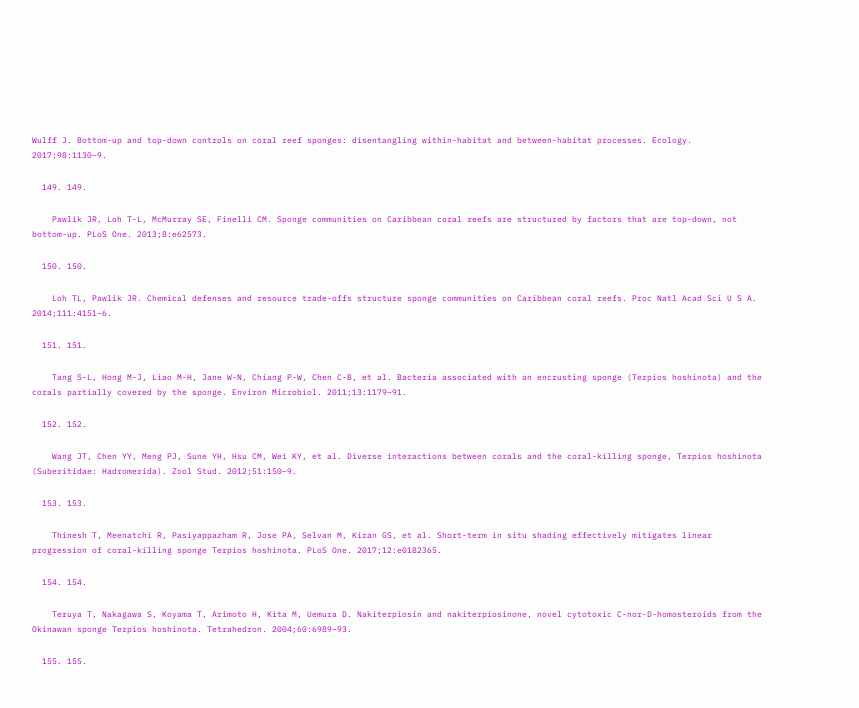Wulff J. Bottom-up and top-down controls on coral reef sponges: disentangling within-habitat and between-habitat processes. Ecology. 2017;98:1130–9.

  149. 149.

    Pawlik JR, Loh T-L, McMurray SE, Finelli CM. Sponge communities on Caribbean coral reefs are structured by factors that are top-down, not bottom-up. PLoS One. 2013;8:e62573.

  150. 150.

    Loh TL, Pawlik JR. Chemical defenses and resource trade-offs structure sponge communities on Caribbean coral reefs. Proc Natl Acad Sci U S A. 2014;111:4151–6.

  151. 151.

    Tang S-L, Hong M-J, Liao M-H, Jane W-N, Chiang P-W, Chen C-B, et al. Bacteria associated with an encrusting sponge (Terpios hoshinota) and the corals partially covered by the sponge. Environ Microbiol. 2011;13:1179–91.

  152. 152.

    Wang JT, Chen YY, Meng PJ, Sune YH, Hsu CM, Wei KY, et al. Diverse interactions between corals and the coral-killing sponge, Terpios hoshinota (Suberitidae: Hadromerida). Zool Stud. 2012;51:150–9.

  153. 153.

    Thinesh T, Meenatchi R, Pasiyappazham R, Jose PA, Selvan M, Kiran GS, et al. Short-term in situ shading effectively mitigates linear progression of coral-killing sponge Terpios hoshinota. PLoS One. 2017;12:e0182365.

  154. 154.

    Teruya T, Nakagawa S, Koyama T, Arimoto H, Kita M, Uemura D. Nakiterpiosin and nakiterpiosinone, novel cytotoxic C-nor-D-homosteroids from the Okinawan sponge Terpios hoshinota. Tetrahedron. 2004;60:6989–93.

  155. 155.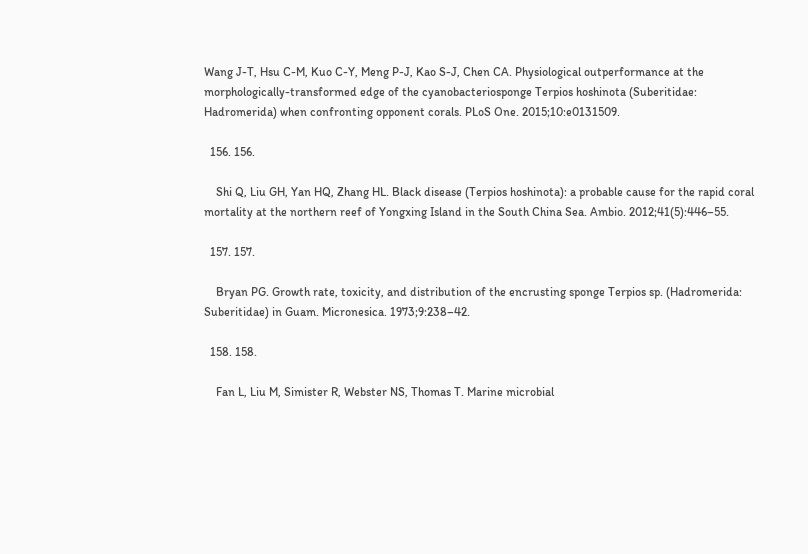Wang J-T, Hsu C-M, Kuo C-Y, Meng P-J, Kao S-J, Chen CA. Physiological outperformance at the morphologically-transformed edge of the cyanobacteriosponge Terpios hoshinota (Suberitidae: Hadromerida) when confronting opponent corals. PLoS One. 2015;10:e0131509.

  156. 156.

    Shi Q, Liu GH, Yan HQ, Zhang HL. Black disease (Terpios hoshinota): a probable cause for the rapid coral mortality at the northern reef of Yongxing Island in the South China Sea. Ambio. 2012;41(5):446–55.

  157. 157.

    Bryan PG. Growth rate, toxicity, and distribution of the encrusting sponge Terpios sp. (Hadromerida: Suberitidae) in Guam. Micronesica. 1973;9:238–42.

  158. 158.

    Fan L, Liu M, Simister R, Webster NS, Thomas T. Marine microbial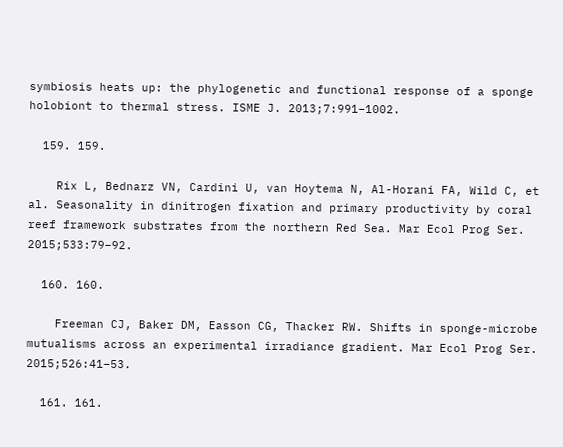symbiosis heats up: the phylogenetic and functional response of a sponge holobiont to thermal stress. ISME J. 2013;7:991–1002.

  159. 159.

    Rix L, Bednarz VN, Cardini U, van Hoytema N, Al-Horani FA, Wild C, et al. Seasonality in dinitrogen fixation and primary productivity by coral reef framework substrates from the northern Red Sea. Mar Ecol Prog Ser. 2015;533:79–92.

  160. 160.

    Freeman CJ, Baker DM, Easson CG, Thacker RW. Shifts in sponge-microbe mutualisms across an experimental irradiance gradient. Mar Ecol Prog Ser. 2015;526:41–53.

  161. 161.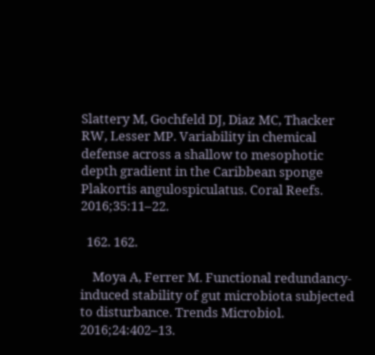Slattery M, Gochfeld DJ, Diaz MC, Thacker RW, Lesser MP. Variability in chemical defense across a shallow to mesophotic depth gradient in the Caribbean sponge Plakortis angulospiculatus. Coral Reefs. 2016;35:11–22.

  162. 162.

    Moya A, Ferrer M. Functional redundancy- induced stability of gut microbiota subjected to disturbance. Trends Microbiol. 2016;24:402–13.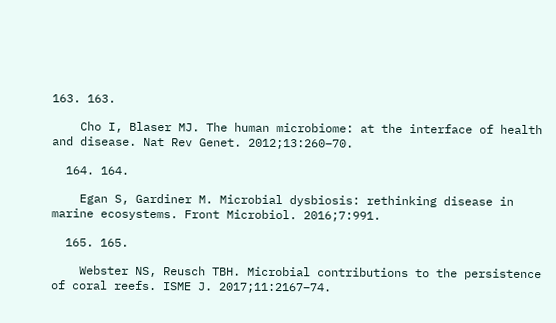163. 163.

    Cho I, Blaser MJ. The human microbiome: at the interface of health and disease. Nat Rev Genet. 2012;13:260–70.

  164. 164.

    Egan S, Gardiner M. Microbial dysbiosis: rethinking disease in marine ecosystems. Front Microbiol. 2016;7:991.

  165. 165.

    Webster NS, Reusch TBH. Microbial contributions to the persistence of coral reefs. ISME J. 2017;11:2167–74.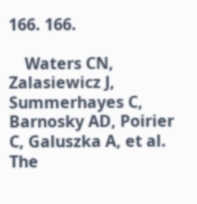166. 166.

    Waters CN, Zalasiewicz J, Summerhayes C, Barnosky AD, Poirier C, Galuszka A, et al. The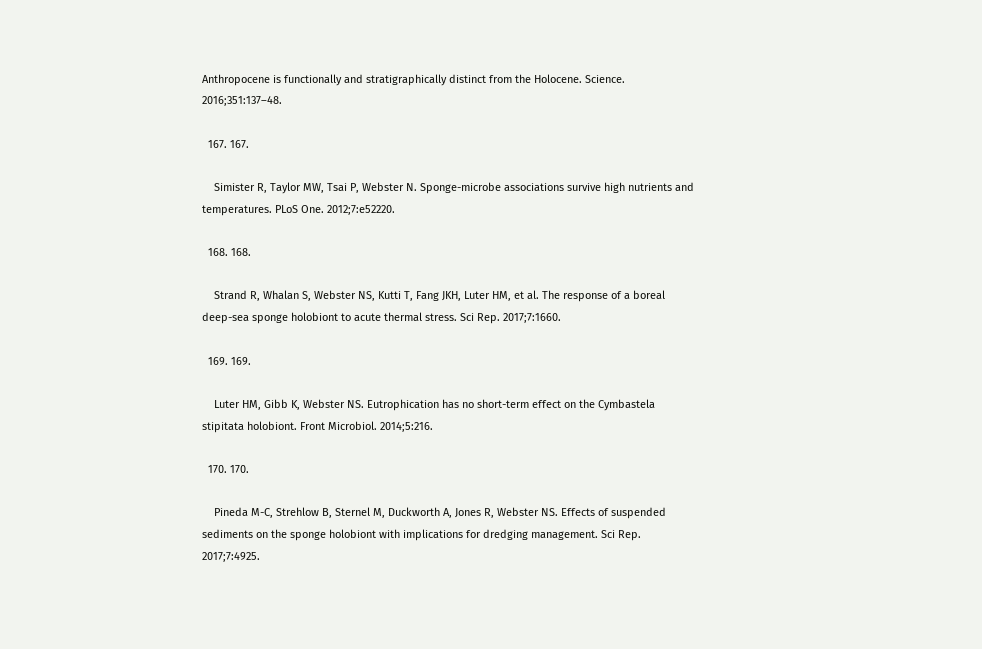Anthropocene is functionally and stratigraphically distinct from the Holocene. Science. 2016;351:137–48.

  167. 167.

    Simister R, Taylor MW, Tsai P, Webster N. Sponge-microbe associations survive high nutrients and temperatures. PLoS One. 2012;7:e52220.

  168. 168.

    Strand R, Whalan S, Webster NS, Kutti T, Fang JKH, Luter HM, et al. The response of a boreal deep-sea sponge holobiont to acute thermal stress. Sci Rep. 2017;7:1660.

  169. 169.

    Luter HM, Gibb K, Webster NS. Eutrophication has no short-term effect on the Cymbastela stipitata holobiont. Front Microbiol. 2014;5:216.

  170. 170.

    Pineda M-C, Strehlow B, Sternel M, Duckworth A, Jones R, Webster NS. Effects of suspended sediments on the sponge holobiont with implications for dredging management. Sci Rep. 2017;7:4925.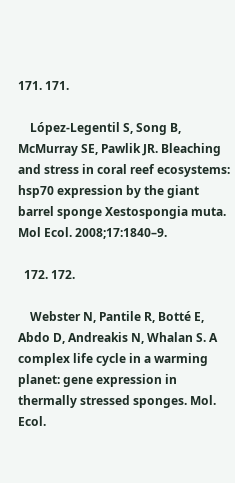171. 171.

    López-Legentil S, Song B, McMurray SE, Pawlik JR. Bleaching and stress in coral reef ecosystems: hsp70 expression by the giant barrel sponge Xestospongia muta. Mol Ecol. 2008;17:1840–9.

  172. 172.

    Webster N, Pantile R, Botté E, Abdo D, Andreakis N, Whalan S. A complex life cycle in a warming planet: gene expression in thermally stressed sponges. Mol. Ecol.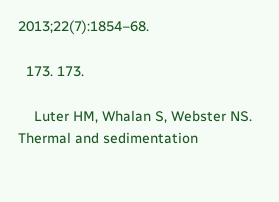2013;22(7):1854–68.

  173. 173.

    Luter HM, Whalan S, Webster NS. Thermal and sedimentation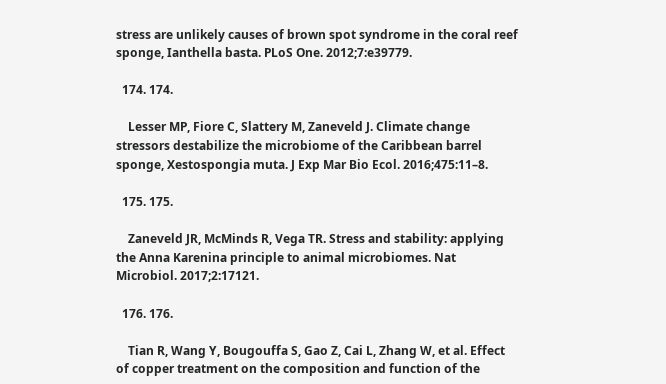stress are unlikely causes of brown spot syndrome in the coral reef sponge, Ianthella basta. PLoS One. 2012;7:e39779.

  174. 174.

    Lesser MP, Fiore C, Slattery M, Zaneveld J. Climate change stressors destabilize the microbiome of the Caribbean barrel sponge, Xestospongia muta. J Exp Mar Bio Ecol. 2016;475:11–8.

  175. 175.

    Zaneveld JR, McMinds R, Vega TR. Stress and stability: applying the Anna Karenina principle to animal microbiomes. Nat Microbiol. 2017;2:17121.

  176. 176.

    Tian R, Wang Y, Bougouffa S, Gao Z, Cai L, Zhang W, et al. Effect of copper treatment on the composition and function of the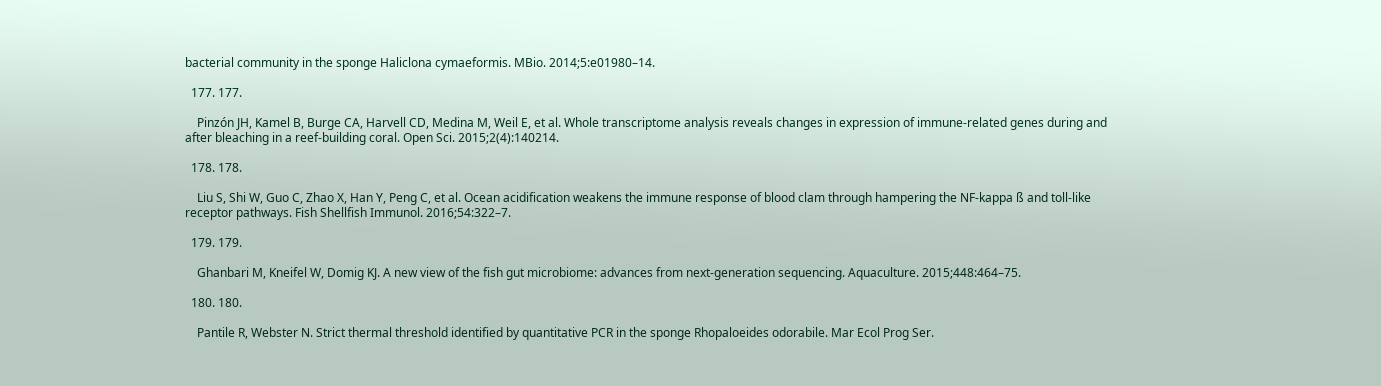bacterial community in the sponge Haliclona cymaeformis. MBio. 2014;5:e01980–14.

  177. 177.

    Pinzón JH, Kamel B, Burge CA, Harvell CD, Medina M, Weil E, et al. Whole transcriptome analysis reveals changes in expression of immune-related genes during and after bleaching in a reef-building coral. Open Sci. 2015;2(4):140214.

  178. 178.

    Liu S, Shi W, Guo C, Zhao X, Han Y, Peng C, et al. Ocean acidification weakens the immune response of blood clam through hampering the NF-kappa ß and toll-like receptor pathways. Fish Shellfish Immunol. 2016;54:322–7.

  179. 179.

    Ghanbari M, Kneifel W, Domig KJ. A new view of the fish gut microbiome: advances from next-generation sequencing. Aquaculture. 2015;448:464–75.

  180. 180.

    Pantile R, Webster N. Strict thermal threshold identified by quantitative PCR in the sponge Rhopaloeides odorabile. Mar Ecol Prog Ser.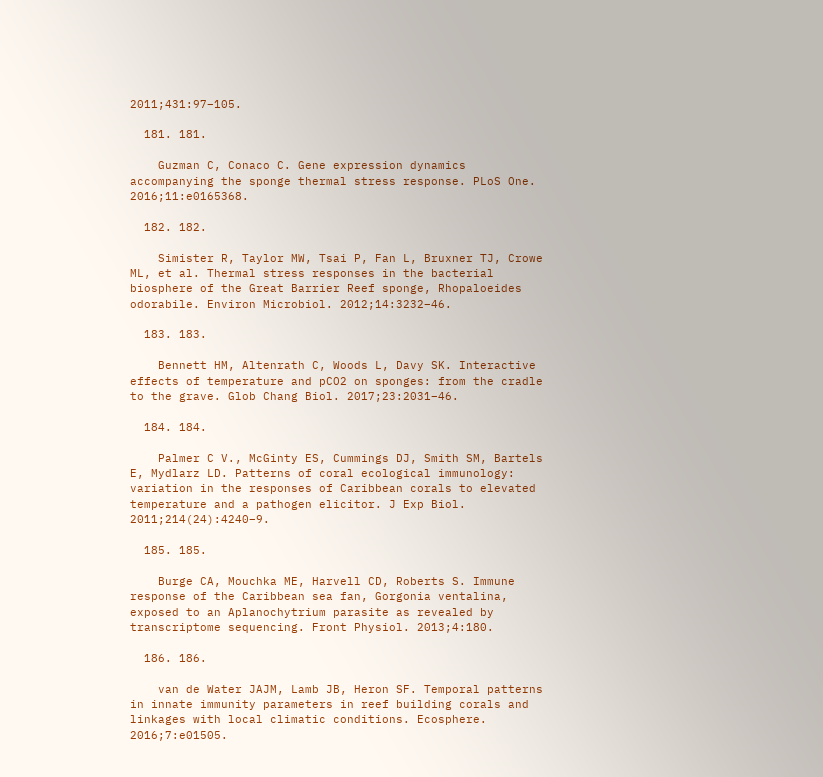2011;431:97–105.

  181. 181.

    Guzman C, Conaco C. Gene expression dynamics accompanying the sponge thermal stress response. PLoS One. 2016;11:e0165368.

  182. 182.

    Simister R, Taylor MW, Tsai P, Fan L, Bruxner TJ, Crowe ML, et al. Thermal stress responses in the bacterial biosphere of the Great Barrier Reef sponge, Rhopaloeides odorabile. Environ Microbiol. 2012;14:3232–46.

  183. 183.

    Bennett HM, Altenrath C, Woods L, Davy SK. Interactive effects of temperature and pCO2 on sponges: from the cradle to the grave. Glob Chang Biol. 2017;23:2031–46.

  184. 184.

    Palmer C V., McGinty ES, Cummings DJ, Smith SM, Bartels E, Mydlarz LD. Patterns of coral ecological immunology: variation in the responses of Caribbean corals to elevated temperature and a pathogen elicitor. J Exp Biol. 2011;214(24):4240–9.

  185. 185.

    Burge CA, Mouchka ME, Harvell CD, Roberts S. Immune response of the Caribbean sea fan, Gorgonia ventalina, exposed to an Aplanochytrium parasite as revealed by transcriptome sequencing. Front Physiol. 2013;4:180.

  186. 186.

    van de Water JAJM, Lamb JB, Heron SF. Temporal patterns in innate immunity parameters in reef building corals and linkages with local climatic conditions. Ecosphere. 2016;7:e01505.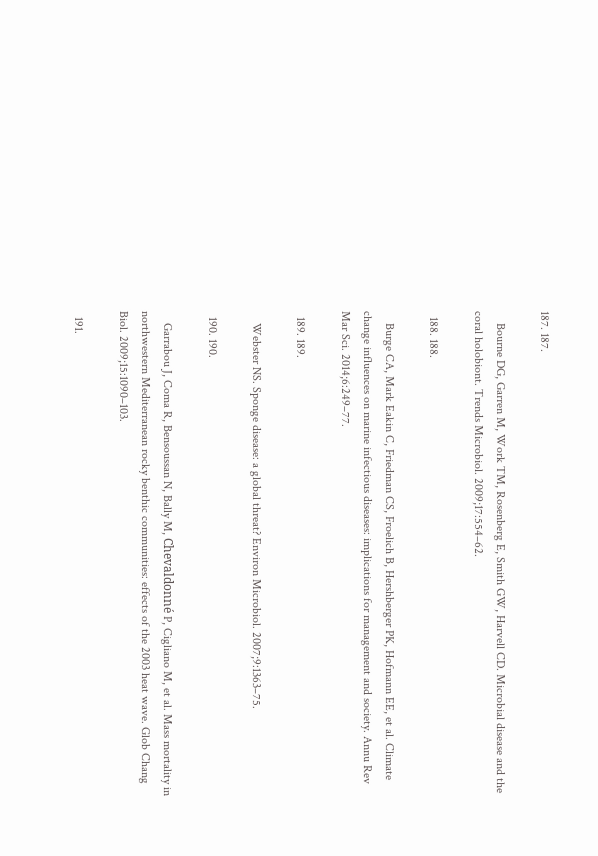187. 187.

    Bourne DG, Garren M, Work TM, Rosenberg E, Smith GW, Harvell CD. Microbial disease and the coral holobiont. Trends Microbiol. 2009;17:554–62.

  188. 188.

    Burge CA, Mark Eakin C, Friedman CS, Froelich B, Hershberger PK, Hofmann EE, et al. Climate change influences on marine infectious diseases: implications for management and society. Annu Rev Mar Sci. 2014;6:249–77.

  189. 189.

    Webster NS. Sponge disease: a global threat? Environ Microbiol. 2007;9:1363–75.

  190. 190.

    Garrabou J, Coma R, Bensoussan N, Bally M, Chevaldonné P, Cigliano M, et al. Mass mortality in northwestern Mediterranean rocky benthic communities: effects of the 2003 heat wave. Glob Chang Biol. 2009;15:1090–103.

  191.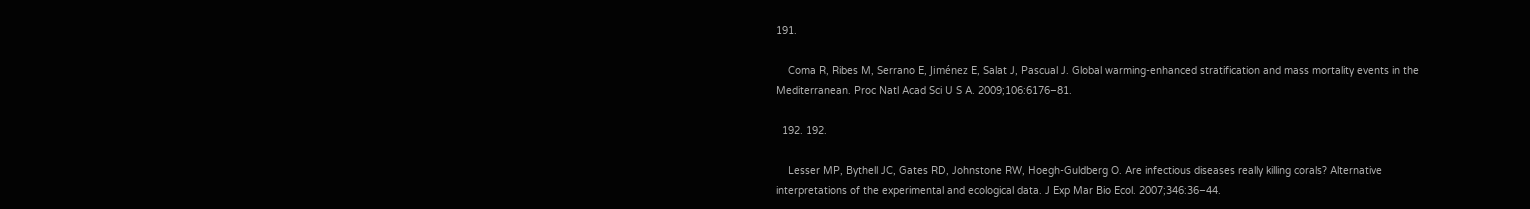191.

    Coma R, Ribes M, Serrano E, Jiménez E, Salat J, Pascual J. Global warming-enhanced stratification and mass mortality events in the Mediterranean. Proc Natl Acad Sci U S A. 2009;106:6176–81.

  192. 192.

    Lesser MP, Bythell JC, Gates RD, Johnstone RW, Hoegh-Guldberg O. Are infectious diseases really killing corals? Alternative interpretations of the experimental and ecological data. J Exp Mar Bio Ecol. 2007;346:36–44.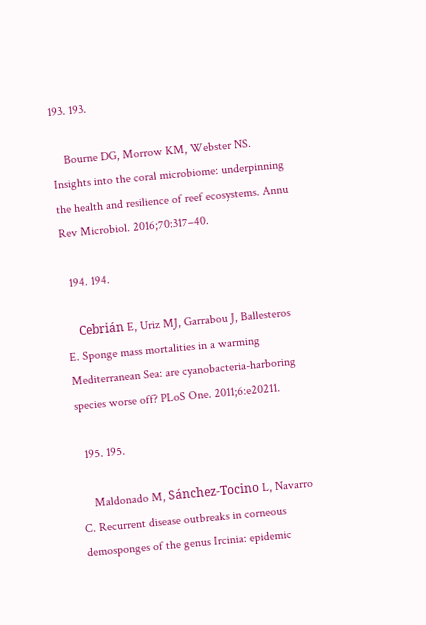193. 193.

    Bourne DG, Morrow KM, Webster NS. Insights into the coral microbiome: underpinning the health and resilience of reef ecosystems. Annu Rev Microbiol. 2016;70:317–40.

  194. 194.

    Cebrián E, Uriz MJ, Garrabou J, Ballesteros E. Sponge mass mortalities in a warming Mediterranean Sea: are cyanobacteria-harboring species worse off? PLoS One. 2011;6:e20211.

  195. 195.

    Maldonado M, Sánchez-Tocino L, Navarro C. Recurrent disease outbreaks in corneous demosponges of the genus Ircinia: epidemic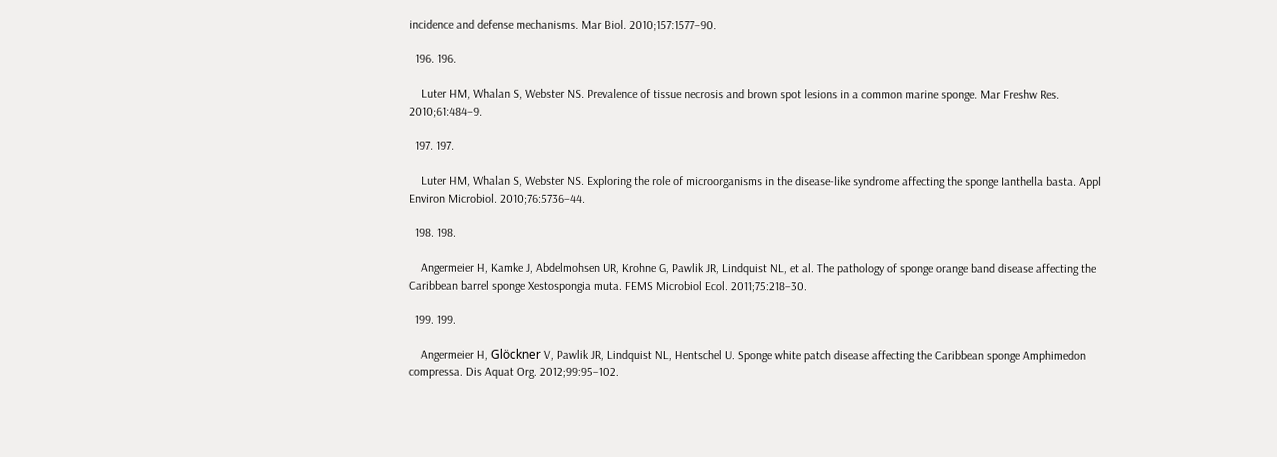incidence and defense mechanisms. Mar Biol. 2010;157:1577–90.

  196. 196.

    Luter HM, Whalan S, Webster NS. Prevalence of tissue necrosis and brown spot lesions in a common marine sponge. Mar Freshw Res. 2010;61:484–9.

  197. 197.

    Luter HM, Whalan S, Webster NS. Exploring the role of microorganisms in the disease-like syndrome affecting the sponge Ianthella basta. Appl Environ Microbiol. 2010;76:5736–44.

  198. 198.

    Angermeier H, Kamke J, Abdelmohsen UR, Krohne G, Pawlik JR, Lindquist NL, et al. The pathology of sponge orange band disease affecting the Caribbean barrel sponge Xestospongia muta. FEMS Microbiol Ecol. 2011;75:218–30.

  199. 199.

    Angermeier H, Glöckner V, Pawlik JR, Lindquist NL, Hentschel U. Sponge white patch disease affecting the Caribbean sponge Amphimedon compressa. Dis Aquat Org. 2012;99:95–102.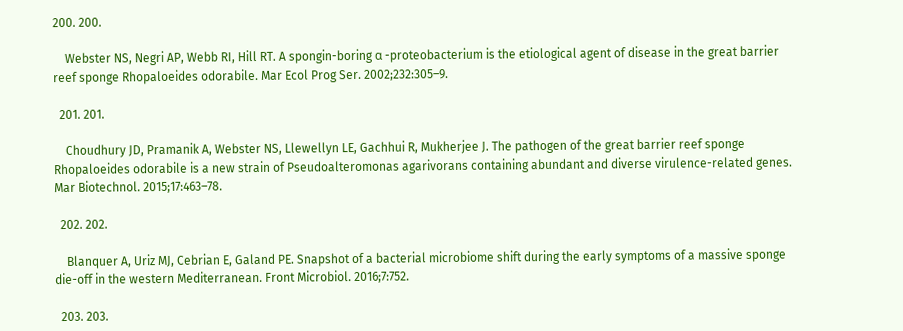200. 200.

    Webster NS, Negri AP, Webb RI, Hill RT. A spongin-boring α -proteobacterium is the etiological agent of disease in the great barrier reef sponge Rhopaloeides odorabile. Mar Ecol Prog Ser. 2002;232:305–9.

  201. 201.

    Choudhury JD, Pramanik A, Webster NS, Llewellyn LE, Gachhui R, Mukherjee J. The pathogen of the great barrier reef sponge Rhopaloeides odorabile is a new strain of Pseudoalteromonas agarivorans containing abundant and diverse virulence-related genes. Mar Biotechnol. 2015;17:463–78.

  202. 202.

    Blanquer A, Uriz MJ, Cebrian E, Galand PE. Snapshot of a bacterial microbiome shift during the early symptoms of a massive sponge die-off in the western Mediterranean. Front Microbiol. 2016;7:752.

  203. 203.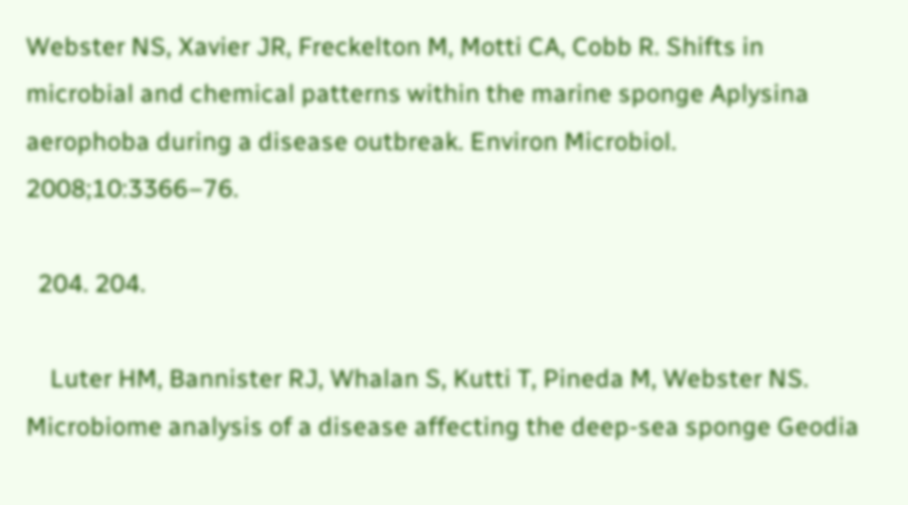Webster NS, Xavier JR, Freckelton M, Motti CA, Cobb R. Shifts in microbial and chemical patterns within the marine sponge Aplysina aerophoba during a disease outbreak. Environ Microbiol. 2008;10:3366–76.

  204. 204.

    Luter HM, Bannister RJ, Whalan S, Kutti T, Pineda M, Webster NS. Microbiome analysis of a disease affecting the deep-sea sponge Geodia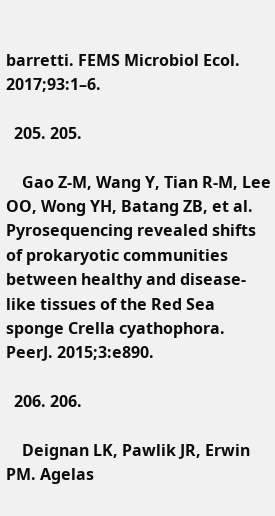barretti. FEMS Microbiol Ecol. 2017;93:1–6.

  205. 205.

    Gao Z-M, Wang Y, Tian R-M, Lee OO, Wong YH, Batang ZB, et al. Pyrosequencing revealed shifts of prokaryotic communities between healthy and disease-like tissues of the Red Sea sponge Crella cyathophora. PeerJ. 2015;3:e890.

  206. 206.

    Deignan LK, Pawlik JR, Erwin PM. Agelas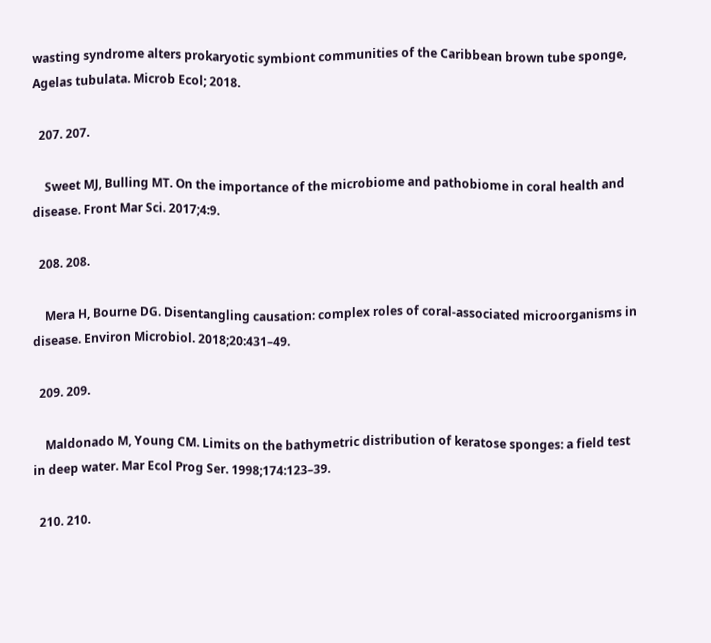wasting syndrome alters prokaryotic symbiont communities of the Caribbean brown tube sponge, Agelas tubulata. Microb Ecol; 2018.

  207. 207.

    Sweet MJ, Bulling MT. On the importance of the microbiome and pathobiome in coral health and disease. Front Mar Sci. 2017;4:9.

  208. 208.

    Mera H, Bourne DG. Disentangling causation: complex roles of coral-associated microorganisms in disease. Environ Microbiol. 2018;20:431–49.

  209. 209.

    Maldonado M, Young CM. Limits on the bathymetric distribution of keratose sponges: a field test in deep water. Mar Ecol Prog Ser. 1998;174:123–39.

  210. 210.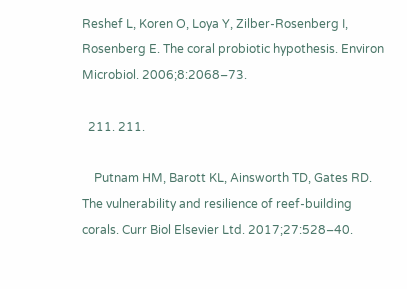Reshef L, Koren O, Loya Y, Zilber-Rosenberg I, Rosenberg E. The coral probiotic hypothesis. Environ Microbiol. 2006;8:2068–73.

  211. 211.

    Putnam HM, Barott KL, Ainsworth TD, Gates RD. The vulnerability and resilience of reef-building corals. Curr Biol Elsevier Ltd. 2017;27:528–40.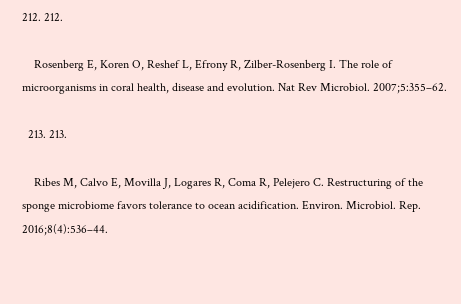212. 212.

    Rosenberg E, Koren O, Reshef L, Efrony R, Zilber-Rosenberg I. The role of microorganisms in coral health, disease and evolution. Nat Rev Microbiol. 2007;5:355–62.

  213. 213.

    Ribes M, Calvo E, Movilla J, Logares R, Coma R, Pelejero C. Restructuring of the sponge microbiome favors tolerance to ocean acidification. Environ. Microbiol. Rep. 2016;8(4):536–44.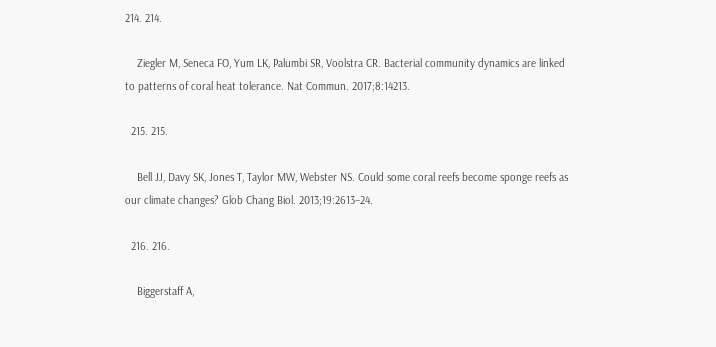214. 214.

    Ziegler M, Seneca FO, Yum LK, Palumbi SR, Voolstra CR. Bacterial community dynamics are linked to patterns of coral heat tolerance. Nat Commun. 2017;8:14213.

  215. 215.

    Bell JJ, Davy SK, Jones T, Taylor MW, Webster NS. Could some coral reefs become sponge reefs as our climate changes? Glob Chang Biol. 2013;19:2613–24.

  216. 216.

    Biggerstaff A,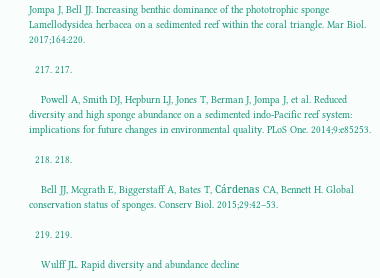Jompa J, Bell JJ. Increasing benthic dominance of the phototrophic sponge Lamellodysidea herbacea on a sedimented reef within the coral triangle. Mar Biol. 2017;164:220.

  217. 217.

    Powell A, Smith DJ, Hepburn LJ, Jones T, Berman J, Jompa J, et al. Reduced diversity and high sponge abundance on a sedimented indo-Pacific reef system: implications for future changes in environmental quality. PLoS One. 2014;9:e85253.

  218. 218.

    Bell JJ, Mcgrath E, Biggerstaff A, Bates T, Cárdenas CA, Bennett H. Global conservation status of sponges. Conserv Biol. 2015;29:42–53.

  219. 219.

    Wulff JL. Rapid diversity and abundance decline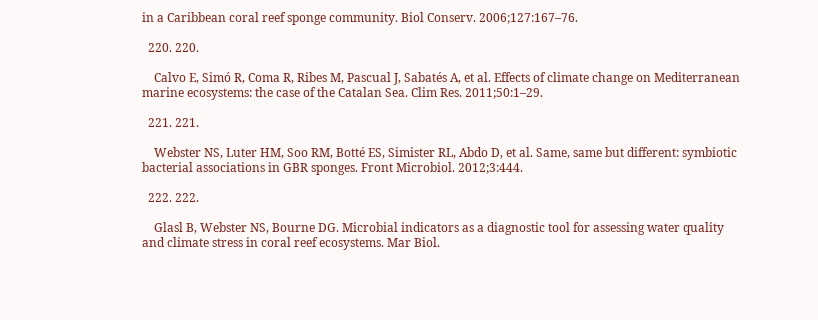in a Caribbean coral reef sponge community. Biol Conserv. 2006;127:167–76.

  220. 220.

    Calvo E, Simó R, Coma R, Ribes M, Pascual J, Sabatés A, et al. Effects of climate change on Mediterranean marine ecosystems: the case of the Catalan Sea. Clim Res. 2011;50:1–29.

  221. 221.

    Webster NS, Luter HM, Soo RM, Botté ES, Simister RL, Abdo D, et al. Same, same but different: symbiotic bacterial associations in GBR sponges. Front Microbiol. 2012;3:444.

  222. 222.

    Glasl B, Webster NS, Bourne DG. Microbial indicators as a diagnostic tool for assessing water quality and climate stress in coral reef ecosystems. Mar Biol.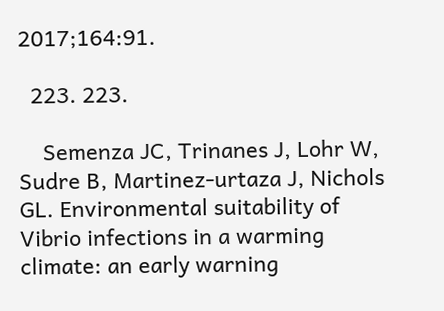2017;164:91.

  223. 223.

    Semenza JC, Trinanes J, Lohr W, Sudre B, Martinez-urtaza J, Nichols GL. Environmental suitability of Vibrio infections in a warming climate: an early warning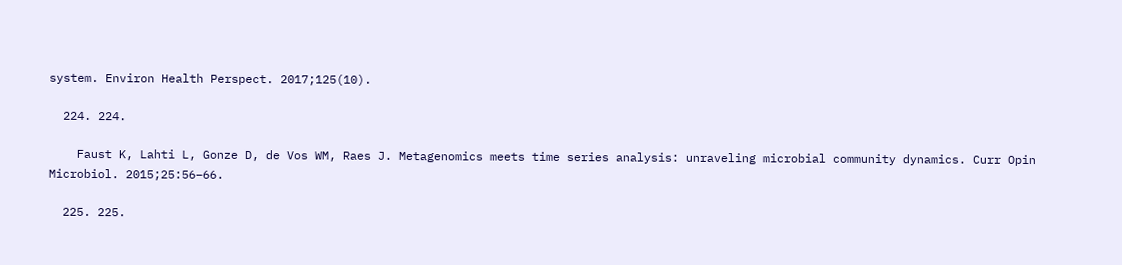system. Environ Health Perspect. 2017;125(10).

  224. 224.

    Faust K, Lahti L, Gonze D, de Vos WM, Raes J. Metagenomics meets time series analysis: unraveling microbial community dynamics. Curr Opin Microbiol. 2015;25:56–66.

  225. 225.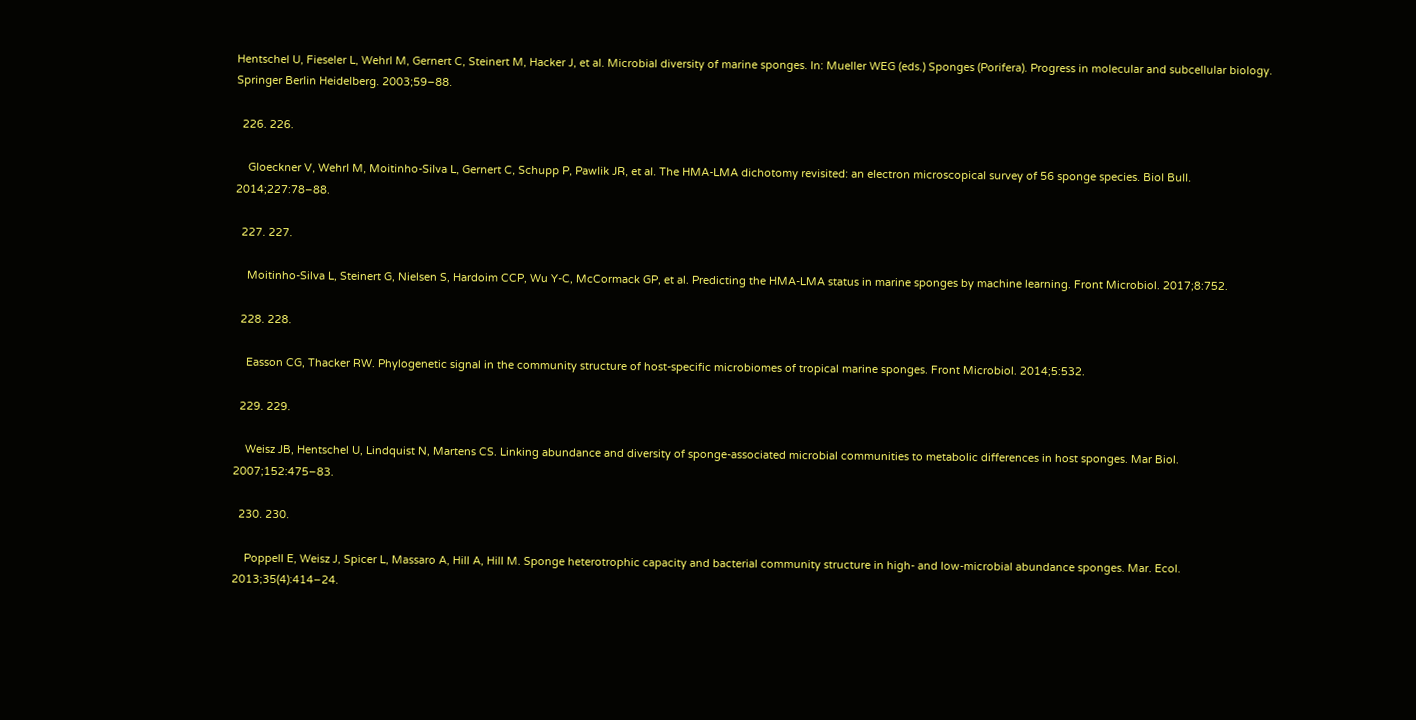Hentschel U, Fieseler L, Wehrl M, Gernert C, Steinert M, Hacker J, et al. Microbial diversity of marine sponges. In: Mueller WEG (eds.) Sponges (Porifera). Progress in molecular and subcellular biology. Springer Berlin Heidelberg. 2003;59–88.

  226. 226.

    Gloeckner V, Wehrl M, Moitinho-Silva L, Gernert C, Schupp P, Pawlik JR, et al. The HMA-LMA dichotomy revisited: an electron microscopical survey of 56 sponge species. Biol Bull. 2014;227:78–88.

  227. 227.

    Moitinho-Silva L, Steinert G, Nielsen S, Hardoim CCP, Wu Y-C, McCormack GP, et al. Predicting the HMA-LMA status in marine sponges by machine learning. Front Microbiol. 2017;8:752.

  228. 228.

    Easson CG, Thacker RW. Phylogenetic signal in the community structure of host-specific microbiomes of tropical marine sponges. Front Microbiol. 2014;5:532.

  229. 229.

    Weisz JB, Hentschel U, Lindquist N, Martens CS. Linking abundance and diversity of sponge-associated microbial communities to metabolic differences in host sponges. Mar Biol. 2007;152:475–83.

  230. 230.

    Poppell E, Weisz J, Spicer L, Massaro A, Hill A, Hill M. Sponge heterotrophic capacity and bacterial community structure in high- and low-microbial abundance sponges. Mar. Ecol. 2013;35(4):414–24.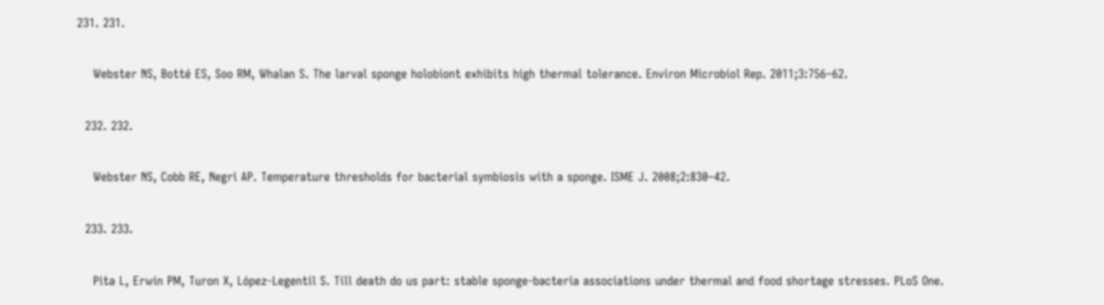231. 231.

    Webster NS, Botté ES, Soo RM, Whalan S. The larval sponge holobiont exhibits high thermal tolerance. Environ Microbiol Rep. 2011;3:756–62.

  232. 232.

    Webster NS, Cobb RE, Negri AP. Temperature thresholds for bacterial symbiosis with a sponge. ISME J. 2008;2:830–42.

  233. 233.

    Pita L, Erwin PM, Turon X, López-Legentil S. Till death do us part: stable sponge-bacteria associations under thermal and food shortage stresses. PLoS One.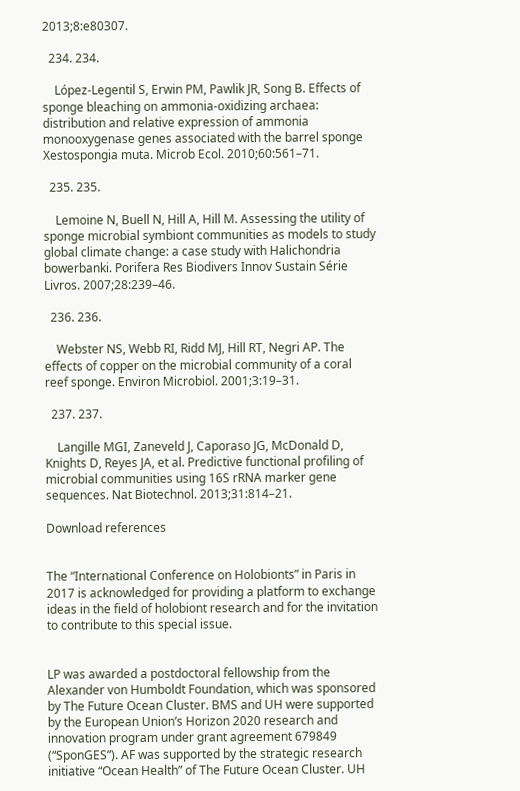2013;8:e80307.

  234. 234.

    López-Legentil S, Erwin PM, Pawlik JR, Song B. Effects of sponge bleaching on ammonia-oxidizing archaea: distribution and relative expression of ammonia monooxygenase genes associated with the barrel sponge Xestospongia muta. Microb Ecol. 2010;60:561–71.

  235. 235.

    Lemoine N, Buell N, Hill A, Hill M. Assessing the utility of sponge microbial symbiont communities as models to study global climate change: a case study with Halichondria bowerbanki. Porifera Res Biodivers Innov Sustain Série Livros. 2007;28:239–46.

  236. 236.

    Webster NS, Webb RI, Ridd MJ, Hill RT, Negri AP. The effects of copper on the microbial community of a coral reef sponge. Environ Microbiol. 2001;3:19–31.

  237. 237.

    Langille MGI, Zaneveld J, Caporaso JG, McDonald D, Knights D, Reyes JA, et al. Predictive functional profiling of microbial communities using 16S rRNA marker gene sequences. Nat Biotechnol. 2013;31:814–21.

Download references


The “International Conference on Holobionts” in Paris in 2017 is acknowledged for providing a platform to exchange ideas in the field of holobiont research and for the invitation to contribute to this special issue.


LP was awarded a postdoctoral fellowship from the Alexander von Humboldt Foundation, which was sponsored by The Future Ocean Cluster. BMS and UH were supported by the European Union’s Horizon 2020 research and innovation program under grant agreement 679849 (“SponGES”). AF was supported by the strategic research initiative “Ocean Health” of The Future Ocean Cluster. UH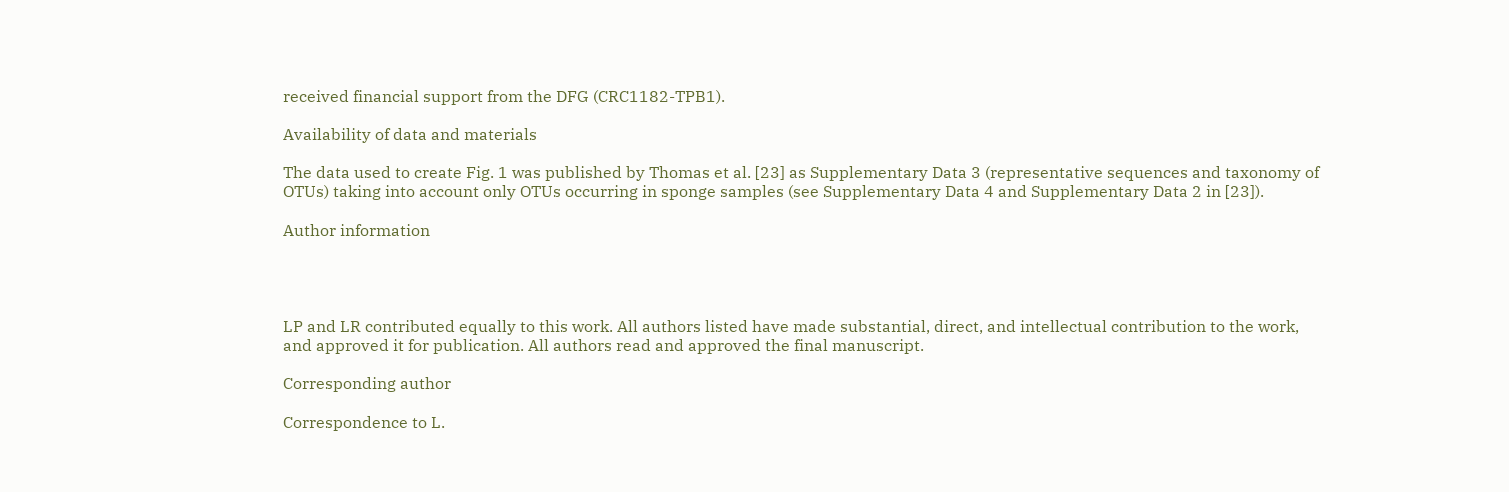received financial support from the DFG (CRC1182-TPB1).

Availability of data and materials

The data used to create Fig. 1 was published by Thomas et al. [23] as Supplementary Data 3 (representative sequences and taxonomy of OTUs) taking into account only OTUs occurring in sponge samples (see Supplementary Data 4 and Supplementary Data 2 in [23]).

Author information




LP and LR contributed equally to this work. All authors listed have made substantial, direct, and intellectual contribution to the work, and approved it for publication. All authors read and approved the final manuscript.

Corresponding author

Correspondence to L.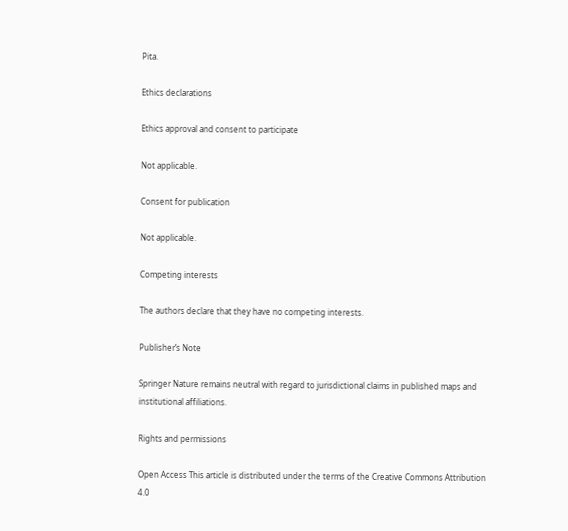Pita.

Ethics declarations

Ethics approval and consent to participate

Not applicable.

Consent for publication

Not applicable.

Competing interests

The authors declare that they have no competing interests.

Publisher’s Note

Springer Nature remains neutral with regard to jurisdictional claims in published maps and institutional affiliations.

Rights and permissions

Open Access This article is distributed under the terms of the Creative Commons Attribution 4.0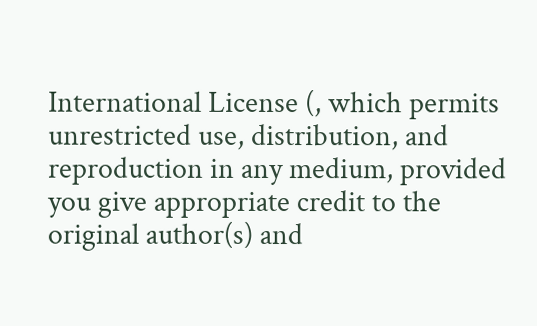International License (, which permits unrestricted use, distribution, and reproduction in any medium, provided you give appropriate credit to the original author(s) and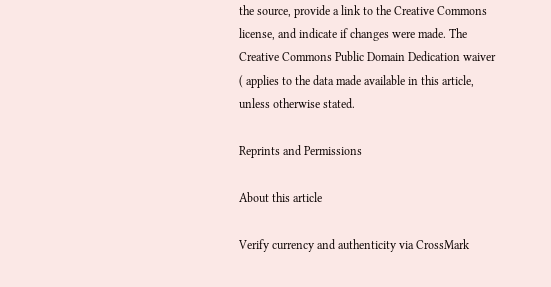the source, provide a link to the Creative Commons license, and indicate if changes were made. The Creative Commons Public Domain Dedication waiver ( applies to the data made available in this article, unless otherwise stated.

Reprints and Permissions

About this article

Verify currency and authenticity via CrossMark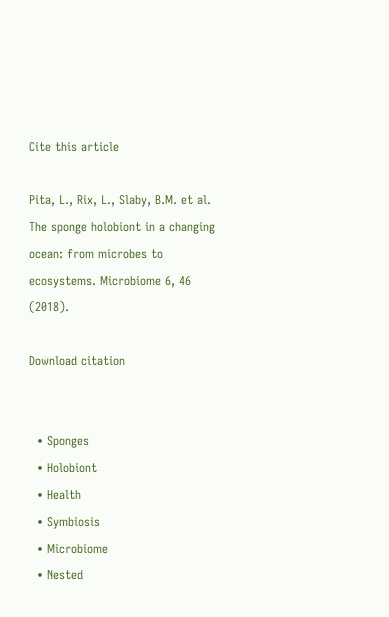Cite this article

Pita, L., Rix, L., Slaby, B.M. et al. The sponge holobiont in a changing ocean: from microbes to ecosystems. Microbiome 6, 46 (2018).

Download citation


  • Sponges
  • Holobiont
  • Health
  • Symbiosis
  • Microbiome
  • Nested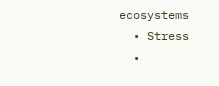ecosystems
  • Stress
  •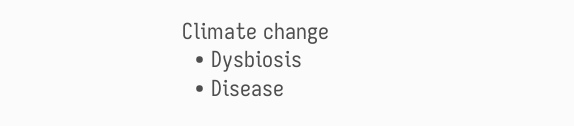Climate change
  • Dysbiosis
  • Disease